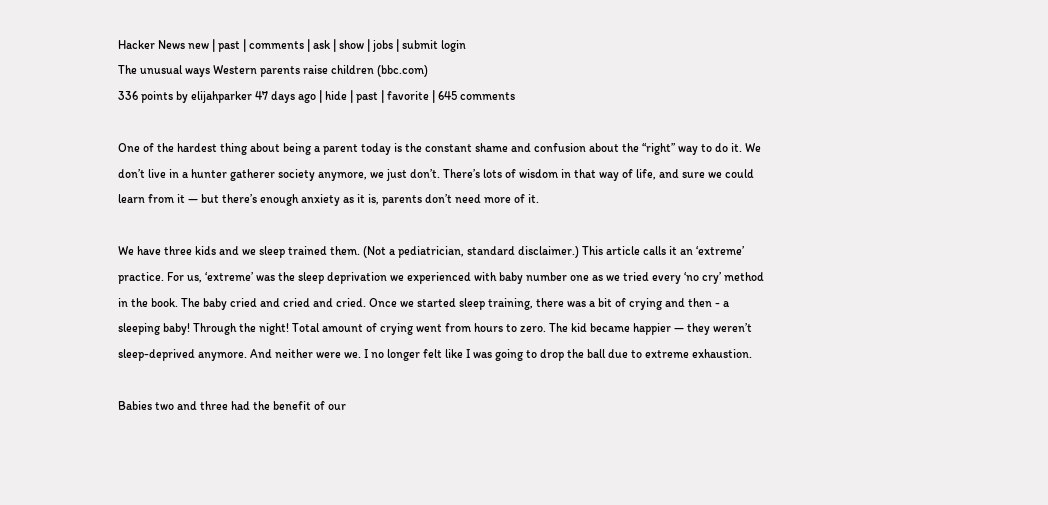Hacker News new | past | comments | ask | show | jobs | submit login
The unusual ways Western parents raise children (bbc.com)
336 points by elijahparker 47 days ago | hide | past | favorite | 645 comments

One of the hardest thing about being a parent today is the constant shame and confusion about the “right” way to do it. We don’t live in a hunter gatherer society anymore, we just don’t. There’s lots of wisdom in that way of life, and sure we could learn from it — but there’s enough anxiety as it is, parents don’t need more of it.

We have three kids and we sleep trained them. (Not a pediatrician, standard disclaimer.) This article calls it an ‘extreme’ practice. For us, ‘extreme’ was the sleep deprivation we experienced with baby number one as we tried every ‘no cry’ method in the book. The baby cried and cried and cried. Once we started sleep training, there was a bit of crying and then - a sleeping baby! Through the night! Total amount of crying went from hours to zero. The kid became happier — they weren’t sleep-deprived anymore. And neither were we. I no longer felt like I was going to drop the ball due to extreme exhaustion.

Babies two and three had the benefit of our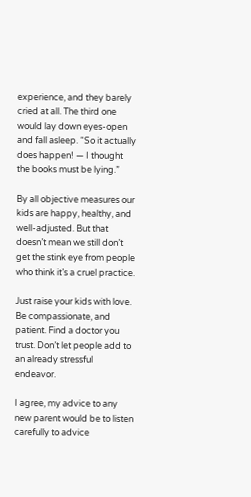experience, and they barely cried at all. The third one would lay down eyes-open and fall asleep. “So it actually does happen! — I thought the books must be lying.”

By all objective measures our kids are happy, healthy, and well-adjusted. But that doesn’t mean we still don’t get the stink eye from people who think it’s a cruel practice.

Just raise your kids with love. Be compassionate, and patient. Find a doctor you trust. Don’t let people add to an already stressful endeavor.

I agree, my advice to any new parent would be to listen carefully to advice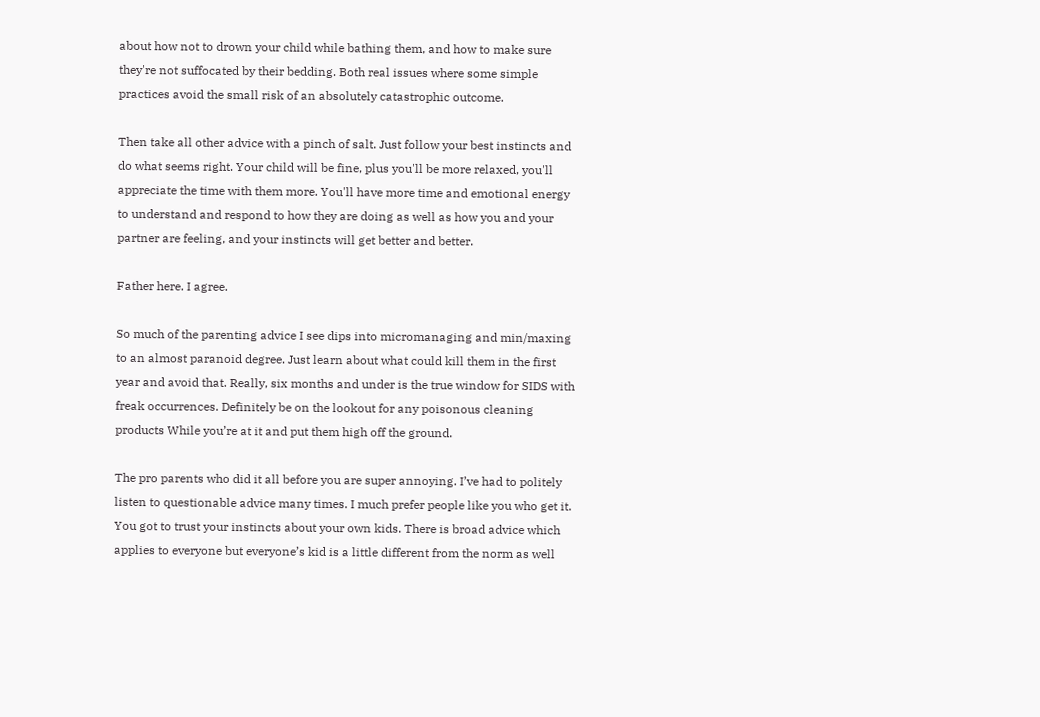about how not to drown your child while bathing them, and how to make sure they're not suffocated by their bedding. Both real issues where some simple practices avoid the small risk of an absolutely catastrophic outcome.

Then take all other advice with a pinch of salt. Just follow your best instincts and do what seems right. Your child will be fine, plus you'll be more relaxed, you'll appreciate the time with them more. You'll have more time and emotional energy to understand and respond to how they are doing as well as how you and your partner are feeling, and your instincts will get better and better.

Father here. I agree.

So much of the parenting advice I see dips into micromanaging and min/maxing to an almost paranoid degree. Just learn about what could kill them in the first year and avoid that. Really, six months and under is the true window for SIDS with freak occurrences. Definitely be on the lookout for any poisonous cleaning products While you’re at it and put them high off the ground.

The pro parents who did it all before you are super annoying. I’ve had to politely listen to questionable advice many times. I much prefer people like you who get it. You got to trust your instincts about your own kids. There is broad advice which applies to everyone but everyone’s kid is a little different from the norm as well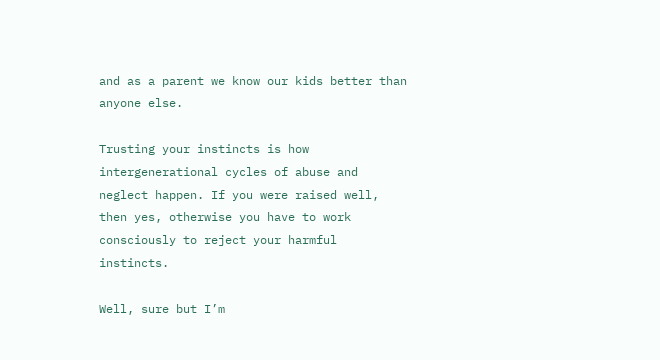and as a parent we know our kids better than anyone else.

Trusting your instincts is how intergenerational cycles of abuse and neglect happen. If you were raised well, then yes, otherwise you have to work consciously to reject your harmful instincts.

Well, sure but I’m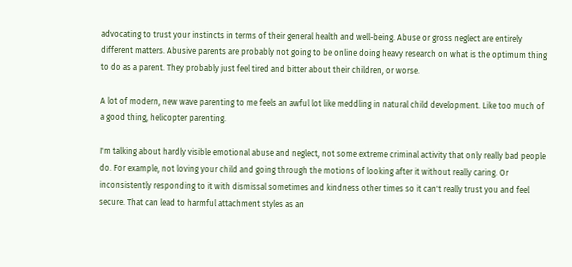advocating to trust your instincts in terms of their general health and well-being. Abuse or gross neglect are entirely different matters. Abusive parents are probably not going to be online doing heavy research on what is the optimum thing to do as a parent. They probably just feel tired and bitter about their children, or worse.

A lot of modern, new wave parenting to me feels an awful lot like meddling in natural child development. Like too much of a good thing, helicopter parenting.

I'm talking about hardly visible emotional abuse and neglect, not some extreme criminal activity that only really bad people do. For example, not loving your child and going through the motions of looking after it without really caring. Or inconsistently responding to it with dismissal sometimes and kindness other times so it can't really trust you and feel secure. That can lead to harmful attachment styles as an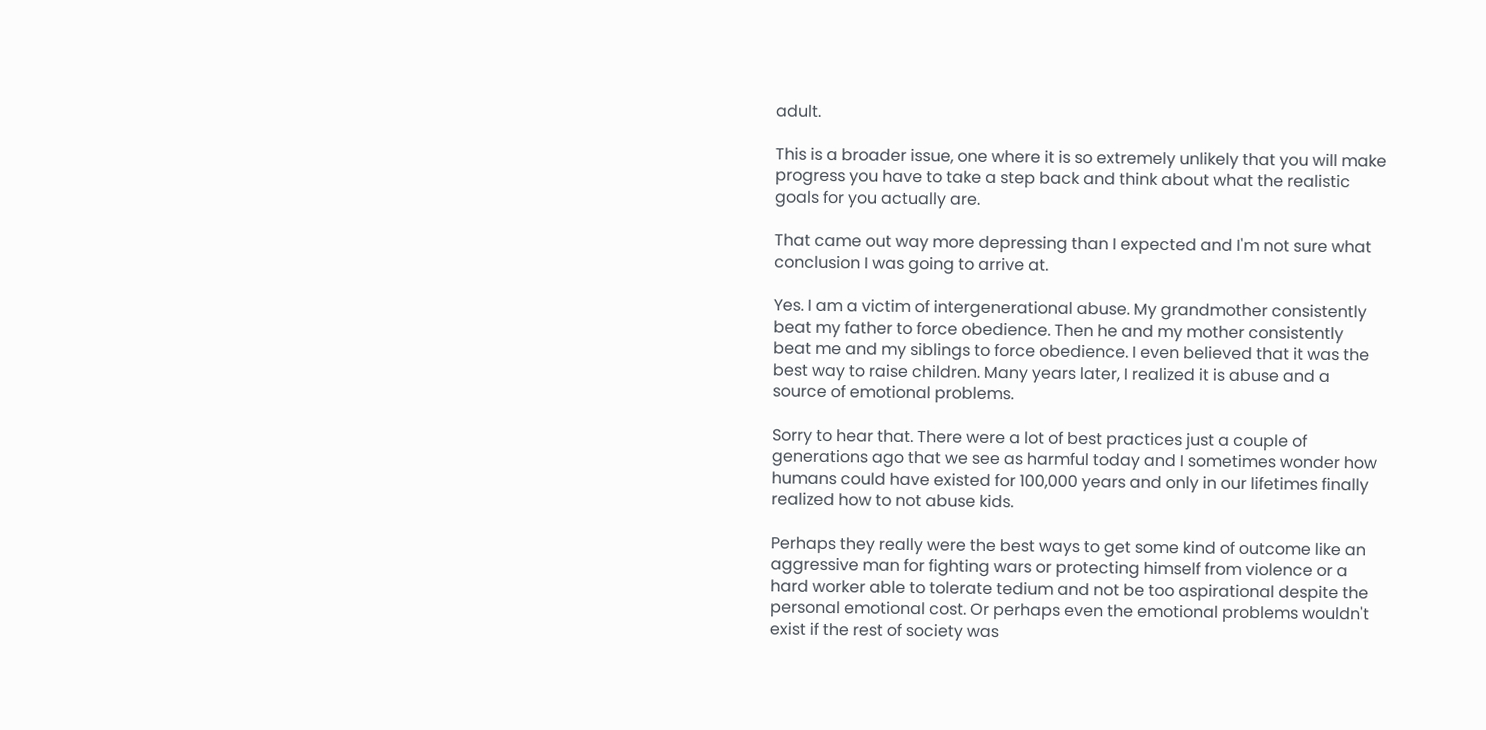adult.

This is a broader issue, one where it is so extremely unlikely that you will make progress you have to take a step back and think about what the realistic goals for you actually are.

That came out way more depressing than I expected and I'm not sure what conclusion I was going to arrive at.

Yes. I am a victim of intergenerational abuse. My grandmother consistently beat my father to force obedience. Then he and my mother consistently beat me and my siblings to force obedience. I even believed that it was the best way to raise children. Many years later, I realized it is abuse and a source of emotional problems.

Sorry to hear that. There were a lot of best practices just a couple of generations ago that we see as harmful today and I sometimes wonder how humans could have existed for 100,000 years and only in our lifetimes finally realized how to not abuse kids.

Perhaps they really were the best ways to get some kind of outcome like an aggressive man for fighting wars or protecting himself from violence or a hard worker able to tolerate tedium and not be too aspirational despite the personal emotional cost. Or perhaps even the emotional problems wouldn't exist if the rest of society was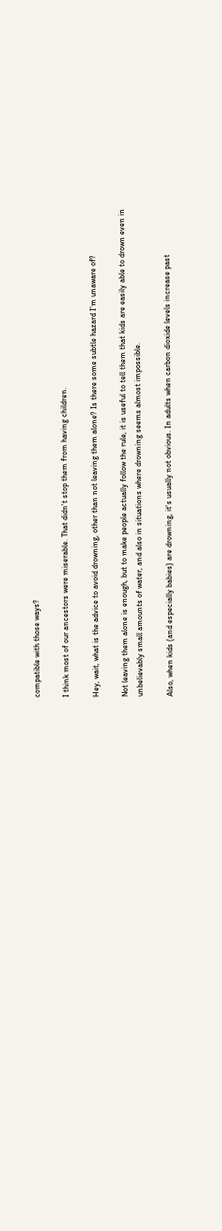compatible with those ways?

I think most of our ancestors were miserable. That didn't stop them from having children.

Hey, wait, what is the advice to avoid drowning, other than not leaving them alone? Is there some subtle hazard I’m unaware of?

Not leaving them alone is enough, but to make people actually follow the rule, it is useful to tell them that kids are easily able to drown even in unbelievably small amounts of water, and also in situations where drowning seems almost impossible.

Also, when kids (and especially babies) are drowning, it's usually not obvious. In adults when carbon dioxide levels increase past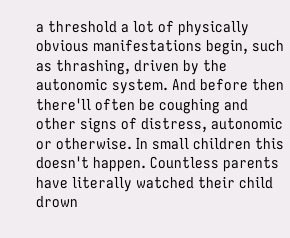a threshold a lot of physically obvious manifestations begin, such as thrashing, driven by the autonomic system. And before then there'll often be coughing and other signs of distress, autonomic or otherwise. In small children this doesn't happen. Countless parents have literally watched their child drown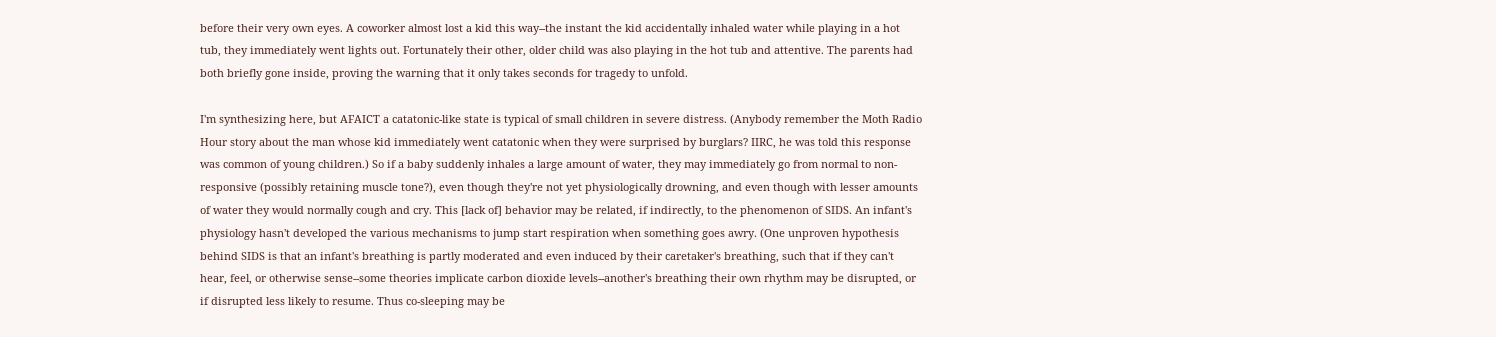before their very own eyes. A coworker almost lost a kid this way--the instant the kid accidentally inhaled water while playing in a hot tub, they immediately went lights out. Fortunately their other, older child was also playing in the hot tub and attentive. The parents had both briefly gone inside, proving the warning that it only takes seconds for tragedy to unfold.

I'm synthesizing here, but AFAICT a catatonic-like state is typical of small children in severe distress. (Anybody remember the Moth Radio Hour story about the man whose kid immediately went catatonic when they were surprised by burglars? IIRC, he was told this response was common of young children.) So if a baby suddenly inhales a large amount of water, they may immediately go from normal to non-responsive (possibly retaining muscle tone?), even though they're not yet physiologically drowning, and even though with lesser amounts of water they would normally cough and cry. This [lack of] behavior may be related, if indirectly, to the phenomenon of SIDS. An infant's physiology hasn't developed the various mechanisms to jump start respiration when something goes awry. (One unproven hypothesis behind SIDS is that an infant's breathing is partly moderated and even induced by their caretaker's breathing, such that if they can't hear, feel, or otherwise sense--some theories implicate carbon dioxide levels--another's breathing their own rhythm may be disrupted, or if disrupted less likely to resume. Thus co-sleeping may be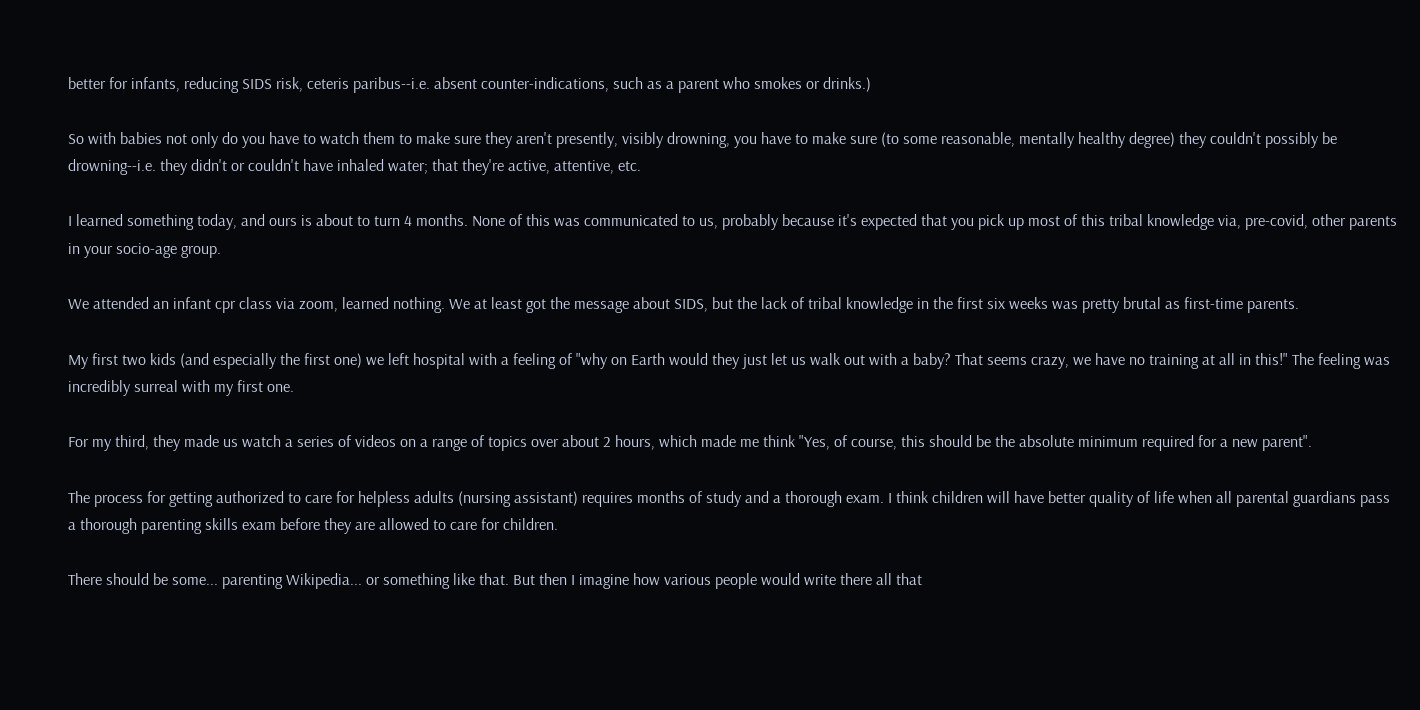better for infants, reducing SIDS risk, ceteris paribus--i.e. absent counter-indications, such as a parent who smokes or drinks.)

So with babies not only do you have to watch them to make sure they aren't presently, visibly drowning, you have to make sure (to some reasonable, mentally healthy degree) they couldn't possibly be drowning--i.e. they didn't or couldn't have inhaled water; that they're active, attentive, etc.

I learned something today, and ours is about to turn 4 months. None of this was communicated to us, probably because it's expected that you pick up most of this tribal knowledge via, pre-covid, other parents in your socio-age group.

We attended an infant cpr class via zoom, learned nothing. We at least got the message about SIDS, but the lack of tribal knowledge in the first six weeks was pretty brutal as first-time parents.

My first two kids (and especially the first one) we left hospital with a feeling of "why on Earth would they just let us walk out with a baby? That seems crazy, we have no training at all in this!" The feeling was incredibly surreal with my first one.

For my third, they made us watch a series of videos on a range of topics over about 2 hours, which made me think "Yes, of course, this should be the absolute minimum required for a new parent".

The process for getting authorized to care for helpless adults (nursing assistant) requires months of study and a thorough exam. I think children will have better quality of life when all parental guardians pass a thorough parenting skills exam before they are allowed to care for children.

There should be some... parenting Wikipedia... or something like that. But then I imagine how various people would write there all that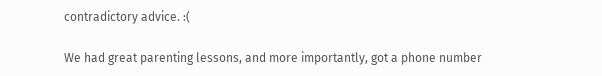contradictory advice. :(

We had great parenting lessons, and more importantly, got a phone number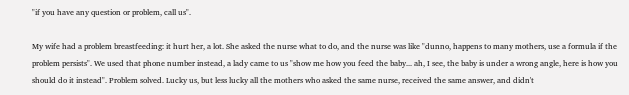"if you have any question or problem, call us".

My wife had a problem breastfeeding: it hurt her, a lot. She asked the nurse what to do, and the nurse was like "dunno, happens to many mothers, use a formula if the problem persists". We used that phone number instead, a lady came to us "show me how you feed the baby... ah, I see, the baby is under a wrong angle, here is how you should do it instead". Problem solved. Lucky us, but less lucky all the mothers who asked the same nurse, received the same answer, and didn't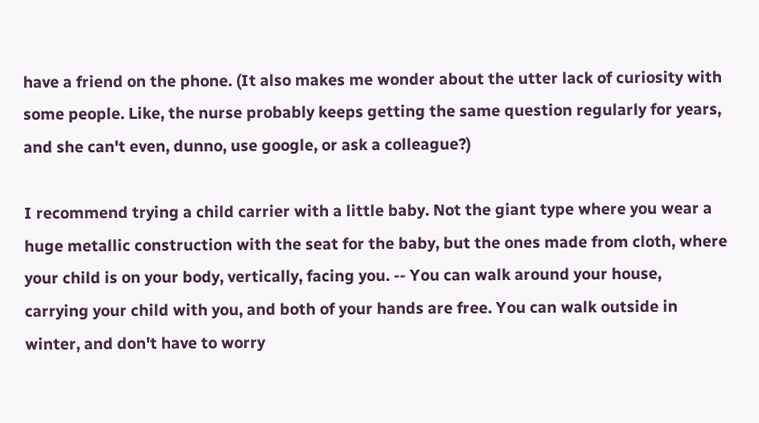have a friend on the phone. (It also makes me wonder about the utter lack of curiosity with some people. Like, the nurse probably keeps getting the same question regularly for years, and she can't even, dunno, use google, or ask a colleague?)

I recommend trying a child carrier with a little baby. Not the giant type where you wear a huge metallic construction with the seat for the baby, but the ones made from cloth, where your child is on your body, vertically, facing you. -- You can walk around your house, carrying your child with you, and both of your hands are free. You can walk outside in winter, and don't have to worry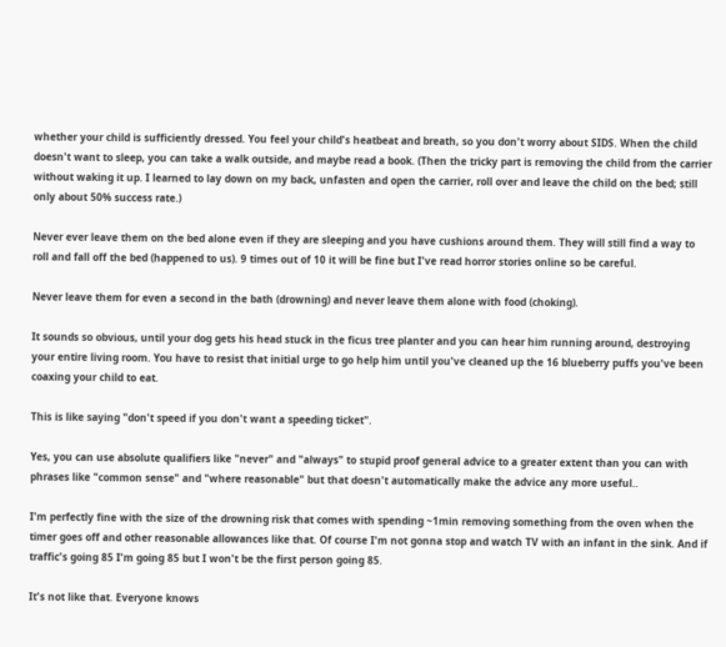whether your child is sufficiently dressed. You feel your child's heatbeat and breath, so you don't worry about SIDS. When the child doesn't want to sleep, you can take a walk outside, and maybe read a book. (Then the tricky part is removing the child from the carrier without waking it up. I learned to lay down on my back, unfasten and open the carrier, roll over and leave the child on the bed; still only about 50% success rate.)

Never ever leave them on the bed alone even if they are sleeping and you have cushions around them. They will still find a way to roll and fall off the bed (happened to us). 9 times out of 10 it will be fine but I've read horror stories online so be careful.

Never leave them for even a second in the bath (drowning) and never leave them alone with food (choking).

It sounds so obvious, until your dog gets his head stuck in the ficus tree planter and you can hear him running around, destroying your entire living room. You have to resist that initial urge to go help him until you've cleaned up the 16 blueberry puffs you've been coaxing your child to eat.

This is like saying "don't speed if you don't want a speeding ticket".

Yes, you can use absolute qualifiers like "never" and "always" to stupid proof general advice to a greater extent than you can with phrases like "common sense" and "where reasonable" but that doesn't automatically make the advice any more useful..

I'm perfectly fine with the size of the drowning risk that comes with spending ~1min removing something from the oven when the timer goes off and other reasonable allowances like that. Of course I'm not gonna stop and watch TV with an infant in the sink. And if traffic's going 85 I'm going 85 but I won't be the first person going 85.

It's not like that. Everyone knows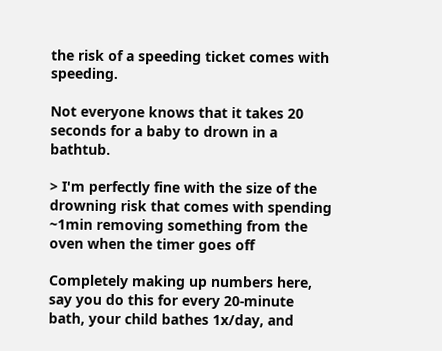the risk of a speeding ticket comes with speeding.

Not everyone knows that it takes 20 seconds for a baby to drown in a bathtub.

> I'm perfectly fine with the size of the drowning risk that comes with spending ~1min removing something from the oven when the timer goes off

Completely making up numbers here, say you do this for every 20-minute bath, your child bathes 1x/day, and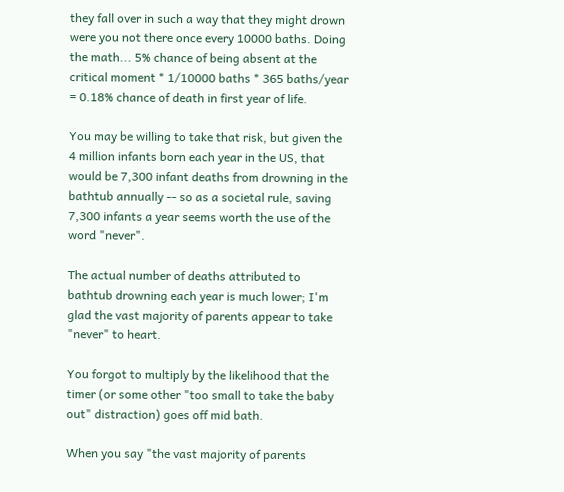they fall over in such a way that they might drown were you not there once every 10000 baths. Doing the math... 5% chance of being absent at the critical moment * 1/10000 baths * 365 baths/year = 0.18% chance of death in first year of life.

You may be willing to take that risk, but given the 4 million infants born each year in the US, that would be 7,300 infant deaths from drowning in the bathtub annually -- so as a societal rule, saving 7,300 infants a year seems worth the use of the word "never".

The actual number of deaths attributed to bathtub drowning each year is much lower; I'm glad the vast majority of parents appear to take "never" to heart.

You forgot to multiply by the likelihood that the timer (or some other "too small to take the baby out" distraction) goes off mid bath.

When you say "the vast majority of parents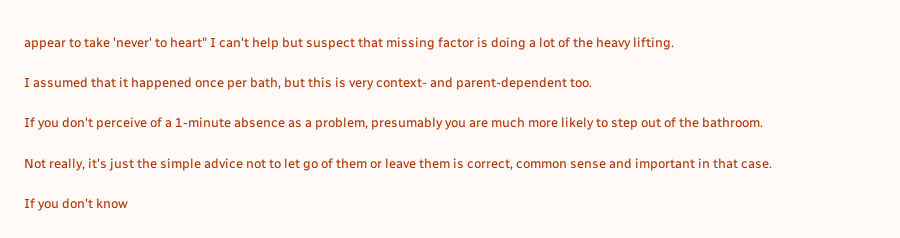appear to take 'never' to heart" I can't help but suspect that missing factor is doing a lot of the heavy lifting.

I assumed that it happened once per bath, but this is very context- and parent-dependent too.

If you don't perceive of a 1-minute absence as a problem, presumably you are much more likely to step out of the bathroom.

Not really, it's just the simple advice not to let go of them or leave them is correct, common sense and important in that case.

If you don't know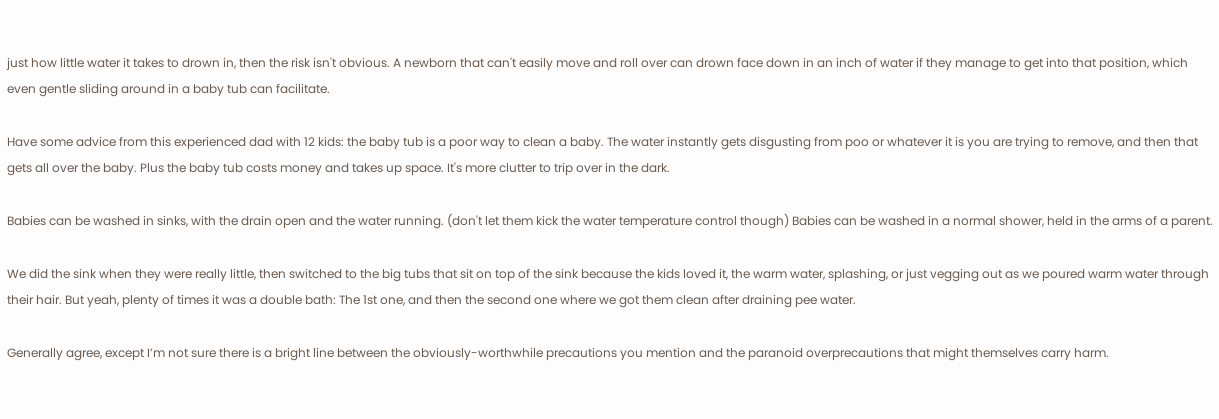just how little water it takes to drown in, then the risk isn't obvious. A newborn that can't easily move and roll over can drown face down in an inch of water if they manage to get into that position, which even gentle sliding around in a baby tub can facilitate.

Have some advice from this experienced dad with 12 kids: the baby tub is a poor way to clean a baby. The water instantly gets disgusting from poo or whatever it is you are trying to remove, and then that gets all over the baby. Plus the baby tub costs money and takes up space. It's more clutter to trip over in the dark.

Babies can be washed in sinks, with the drain open and the water running. (don't let them kick the water temperature control though) Babies can be washed in a normal shower, held in the arms of a parent.

We did the sink when they were really little, then switched to the big tubs that sit on top of the sink because the kids loved it, the warm water, splashing, or just vegging out as we poured warm water through their hair. But yeah, plenty of times it was a double bath: The 1st one, and then the second one where we got them clean after draining pee water.

Generally agree, except I’m not sure there is a bright line between the obviously-worthwhile precautions you mention and the paranoid overprecautions that might themselves carry harm.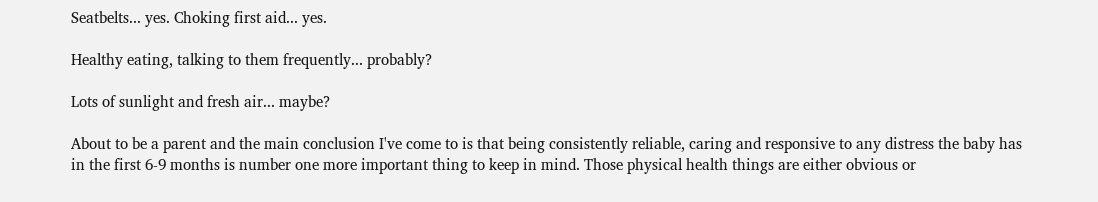Seatbelts... yes. Choking first aid... yes.

Healthy eating, talking to them frequently... probably?

Lots of sunlight and fresh air... maybe?

About to be a parent and the main conclusion I've come to is that being consistently reliable, caring and responsive to any distress the baby has in the first 6-9 months is number one more important thing to keep in mind. Those physical health things are either obvious or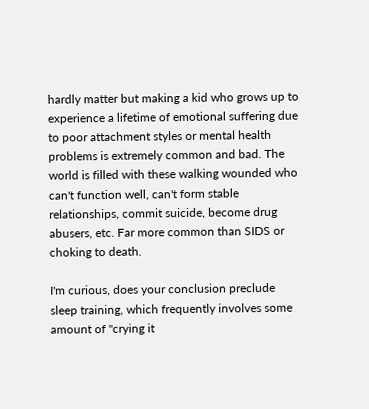hardly matter but making a kid who grows up to experience a lifetime of emotional suffering due to poor attachment styles or mental health problems is extremely common and bad. The world is filled with these walking wounded who can't function well, can't form stable relationships, commit suicide, become drug abusers, etc. Far more common than SIDS or choking to death.

I'm curious, does your conclusion preclude sleep training, which frequently involves some amount of "crying it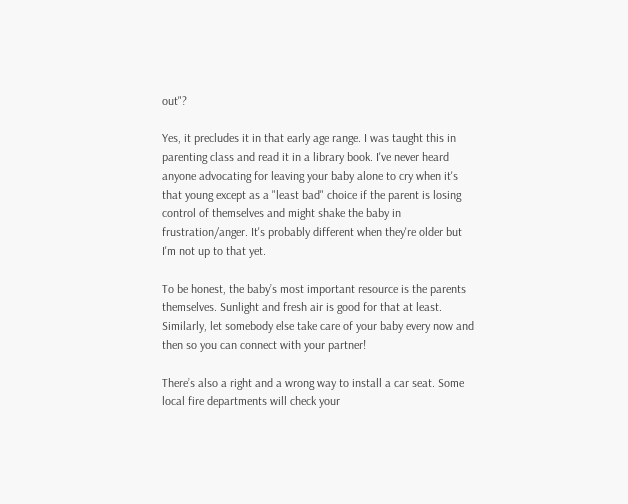out"?

Yes, it precludes it in that early age range. I was taught this in parenting class and read it in a library book. I've never heard anyone advocating for leaving your baby alone to cry when it's that young except as a "least bad" choice if the parent is losing control of themselves and might shake the baby in frustration/anger. It's probably different when they're older but I'm not up to that yet.

To be honest, the baby’s most important resource is the parents themselves. Sunlight and fresh air is good for that at least. Similarly, let somebody else take care of your baby every now and then so you can connect with your partner!

There’s also a right and a wrong way to install a car seat. Some local fire departments will check your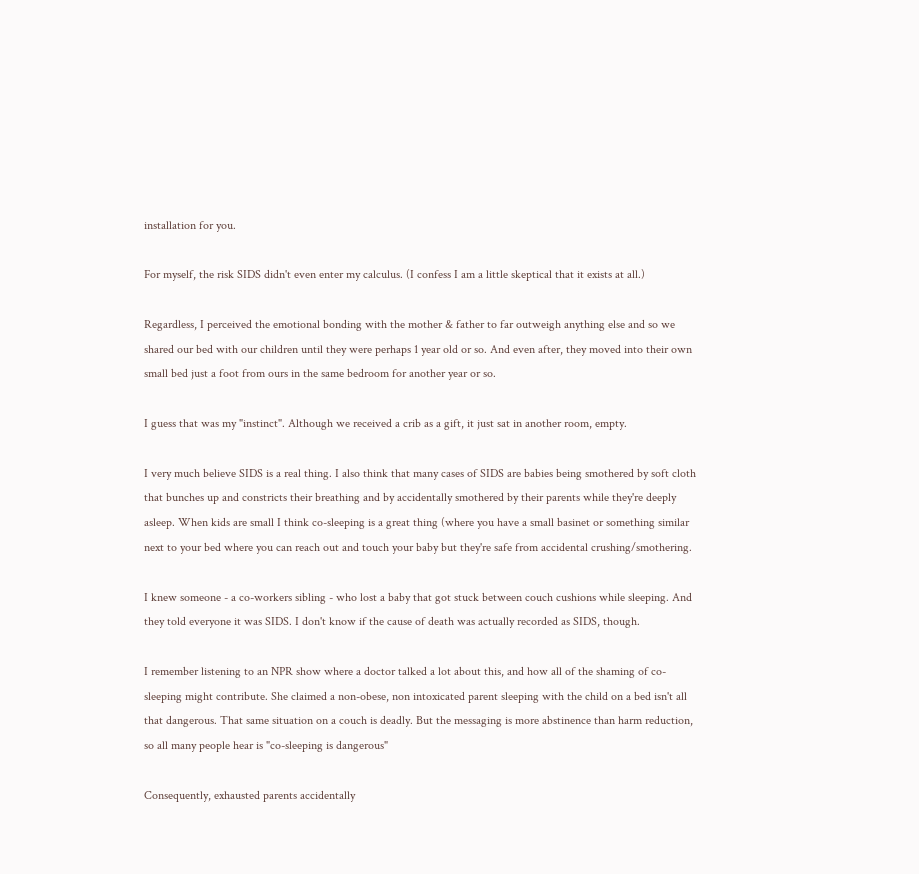installation for you.

For myself, the risk SIDS didn't even enter my calculus. (I confess I am a little skeptical that it exists at all.)

Regardless, I perceived the emotional bonding with the mother & father to far outweigh anything else and so we shared our bed with our children until they were perhaps 1 year old or so. And even after, they moved into their own small bed just a foot from ours in the same bedroom for another year or so.

I guess that was my "instinct". Although we received a crib as a gift, it just sat in another room, empty.

I very much believe SIDS is a real thing. I also think that many cases of SIDS are babies being smothered by soft cloth that bunches up and constricts their breathing and by accidentally smothered by their parents while they're deeply asleep. When kids are small I think co-sleeping is a great thing (where you have a small basinet or something similar next to your bed where you can reach out and touch your baby but they're safe from accidental crushing/smothering.

I knew someone - a co-workers sibling - who lost a baby that got stuck between couch cushions while sleeping. And they told everyone it was SIDS. I don't know if the cause of death was actually recorded as SIDS, though.

I remember listening to an NPR show where a doctor talked a lot about this, and how all of the shaming of co-sleeping might contribute. She claimed a non-obese, non intoxicated parent sleeping with the child on a bed isn't all that dangerous. That same situation on a couch is deadly. But the messaging is more abstinence than harm reduction, so all many people hear is "co-sleeping is dangerous"

Consequently, exhausted parents accidentally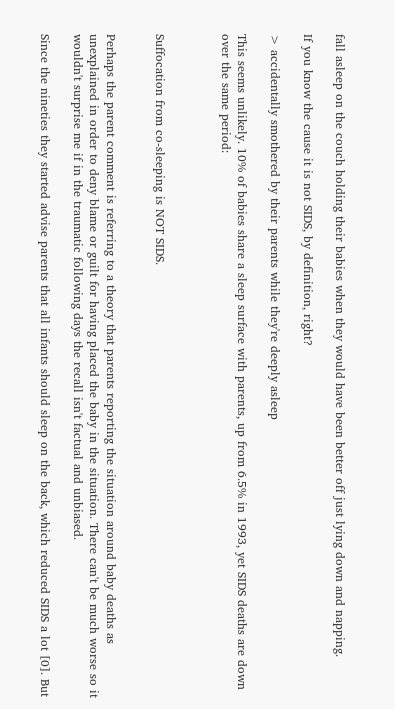fall asleep on the couch holding their babies when they would have been better off just lying down and napping.

If you know the cause it is not SIDS, by definition, right?

> accidentally smothered by their parents while they're deeply asleep

This seems unlikely. 10% of babies share a sleep surface with parents, up from 6.5% in 1993, yet SIDS deaths are down over the same period:



Suffocation from co-sleeping is NOT SIDS.


Perhaps the parent comment is referring to a theory that parents reporting the situation around baby deaths as unexplained in order to deny blame or guilt for having placed the baby in the situation. There can't be much worse so it wouldn't surprise me if in the traumatic following days the recall isn't factual and unbiased.

Since the nineties they started advise parents that all infants should sleep on the back, which reduced SIDS a lot [0]. But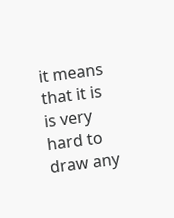it means that it is is very hard to draw any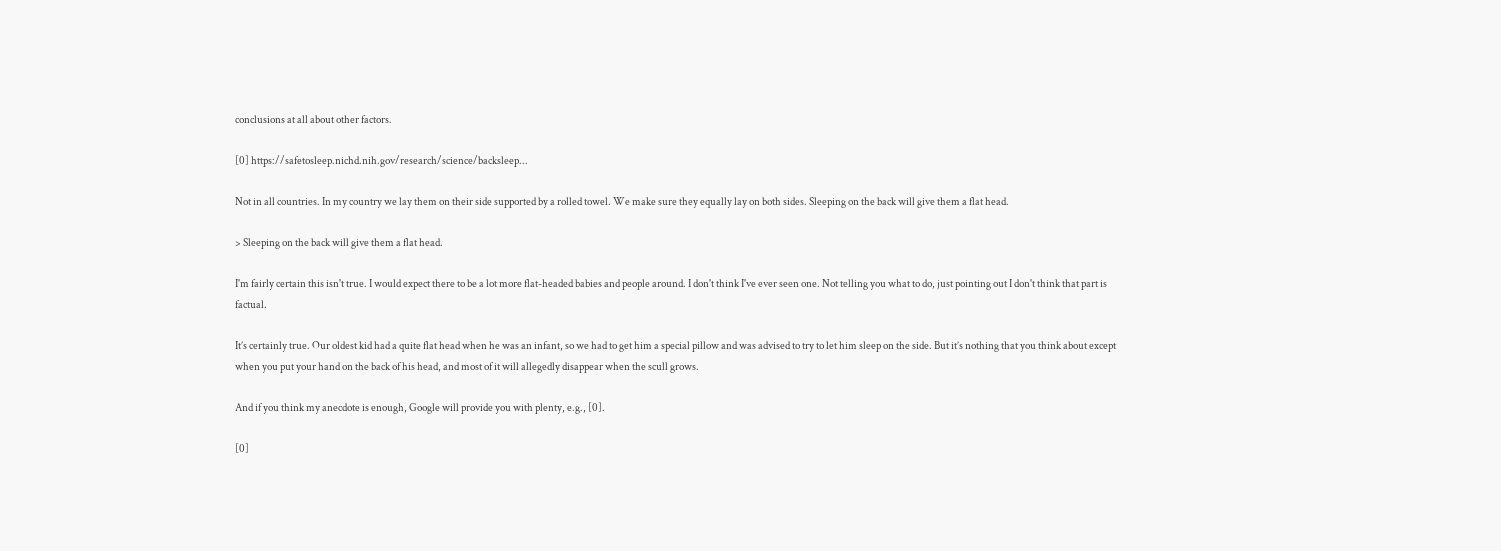conclusions at all about other factors.

[0] https://safetosleep.nichd.nih.gov/research/science/backsleep...

Not in all countries. In my country we lay them on their side supported by a rolled towel. We make sure they equally lay on both sides. Sleeping on the back will give them a flat head.

> Sleeping on the back will give them a flat head.

I'm fairly certain this isn't true. I would expect there to be a lot more flat-headed babies and people around. I don't think I've ever seen one. Not telling you what to do, just pointing out I don't think that part is factual.

It’s certainly true. Our oldest kid had a quite flat head when he was an infant, so we had to get him a special pillow and was advised to try to let him sleep on the side. But it’s nothing that you think about except when you put your hand on the back of his head, and most of it will allegedly disappear when the scull grows.

And if you think my anecdote is enough, Google will provide you with plenty, e.g., [0].

[0]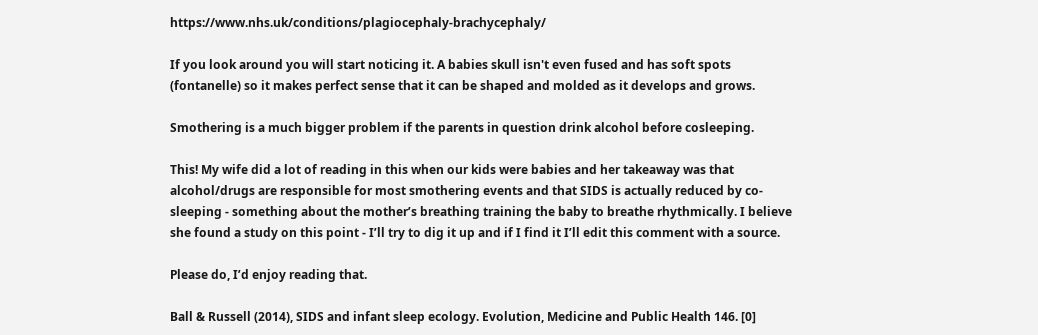https://www.nhs.uk/conditions/plagiocephaly-brachycephaly/

If you look around you will start noticing it. A babies skull isn't even fused and has soft spots (fontanelle) so it makes perfect sense that it can be shaped and molded as it develops and grows.

Smothering is a much bigger problem if the parents in question drink alcohol before cosleeping.

This! My wife did a lot of reading in this when our kids were babies and her takeaway was that alcohol/drugs are responsible for most smothering events and that SIDS is actually reduced by co-sleeping - something about the mother’s breathing training the baby to breathe rhythmically. I believe she found a study on this point - I’ll try to dig it up and if I find it I’ll edit this comment with a source.

Please do, I’d enjoy reading that.

Ball & Russell (2014), SIDS and infant sleep ecology. Evolution, Medicine and Public Health 146. [0]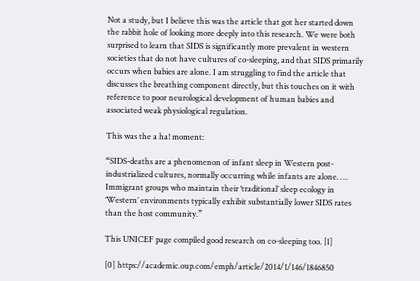Not a study, but I believe this was the article that got her started down the rabbit hole of looking more deeply into this research. We were both surprised to learn that SIDS is significantly more prevalent in western societies that do not have cultures of co-sleeping, and that SIDS primarily occurs when babies are alone. I am struggling to find the article that discusses the breathing component directly, but this touches on it with reference to poor neurological development of human babies and associated weak physiological regulation.

This was the a ha! moment:

“SIDS-deaths are a phenomenon of infant sleep in Western post-industrialized cultures, normally occurring while infants are alone. … Immigrant groups who maintain their ‘traditional’ sleep ecology in ‘Western’ environments typically exhibit substantially lower SIDS rates than the host community.”

This UNICEF page compiled good research on co-sleeping too. [1]

[0] https://academic.oup.com/emph/article/2014/1/146/1846850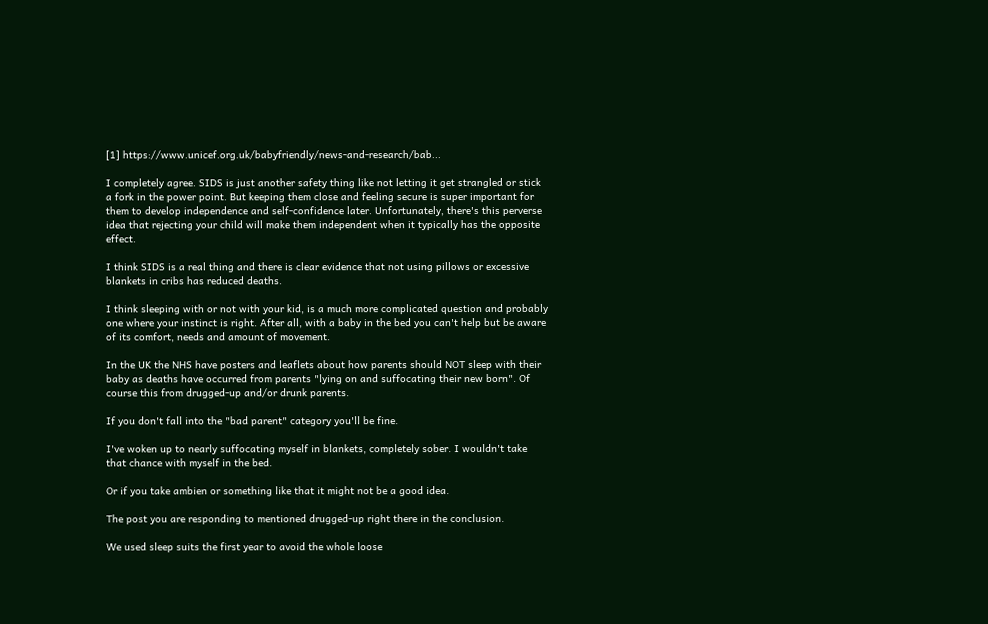[1] https://www.unicef.org.uk/babyfriendly/news-and-research/bab...

I completely agree. SIDS is just another safety thing like not letting it get strangled or stick a fork in the power point. But keeping them close and feeling secure is super important for them to develop independence and self-confidence later. Unfortunately, there's this perverse idea that rejecting your child will make them independent when it typically has the opposite effect.

I think SIDS is a real thing and there is clear evidence that not using pillows or excessive blankets in cribs has reduced deaths.

I think sleeping with or not with your kid, is a much more complicated question and probably one where your instinct is right. After all, with a baby in the bed you can't help but be aware of its comfort, needs and amount of movement.

In the UK the NHS have posters and leaflets about how parents should NOT sleep with their baby as deaths have occurred from parents "lying on and suffocating their new born". Of course this from drugged-up and/or drunk parents.

If you don't fall into the "bad parent" category you'll be fine.

I've woken up to nearly suffocating myself in blankets, completely sober. I wouldn't take that chance with myself in the bed.

Or if you take ambien or something like that it might not be a good idea.

The post you are responding to mentioned drugged-up right there in the conclusion.

We used sleep suits the first year to avoid the whole loose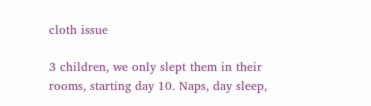cloth issue

3 children, we only slept them in their rooms, starting day 10. Naps, day sleep,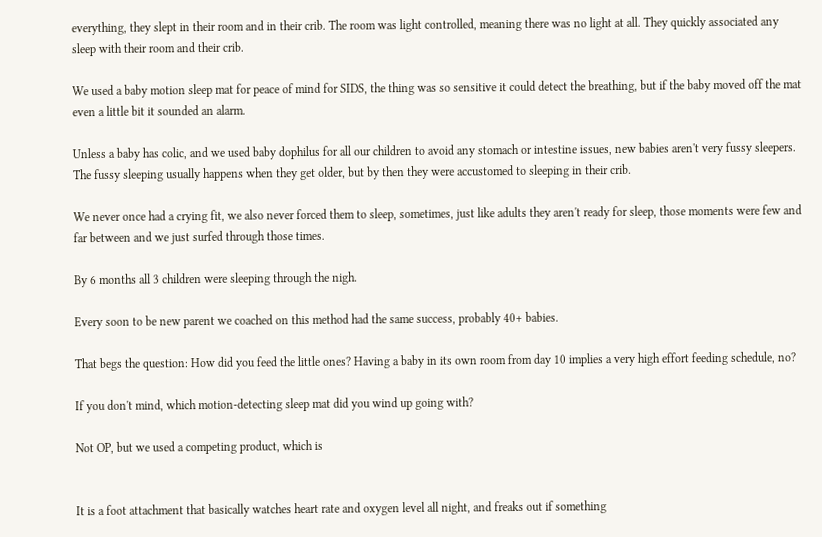everything, they slept in their room and in their crib. The room was light controlled, meaning there was no light at all. They quickly associated any sleep with their room and their crib.

We used a baby motion sleep mat for peace of mind for SIDS, the thing was so sensitive it could detect the breathing, but if the baby moved off the mat even a little bit it sounded an alarm.

Unless a baby has colic, and we used baby dophilus for all our children to avoid any stomach or intestine issues, new babies aren't very fussy sleepers. The fussy sleeping usually happens when they get older, but by then they were accustomed to sleeping in their crib.

We never once had a crying fit, we also never forced them to sleep, sometimes, just like adults they aren't ready for sleep, those moments were few and far between and we just surfed through those times.

By 6 months all 3 children were sleeping through the nigh.

Every soon to be new parent we coached on this method had the same success, probably 40+ babies.

That begs the question: How did you feed the little ones? Having a baby in its own room from day 10 implies a very high effort feeding schedule, no?

If you don't mind, which motion-detecting sleep mat did you wind up going with?

Not OP, but we used a competing product, which is


It is a foot attachment that basically watches heart rate and oxygen level all night, and freaks out if something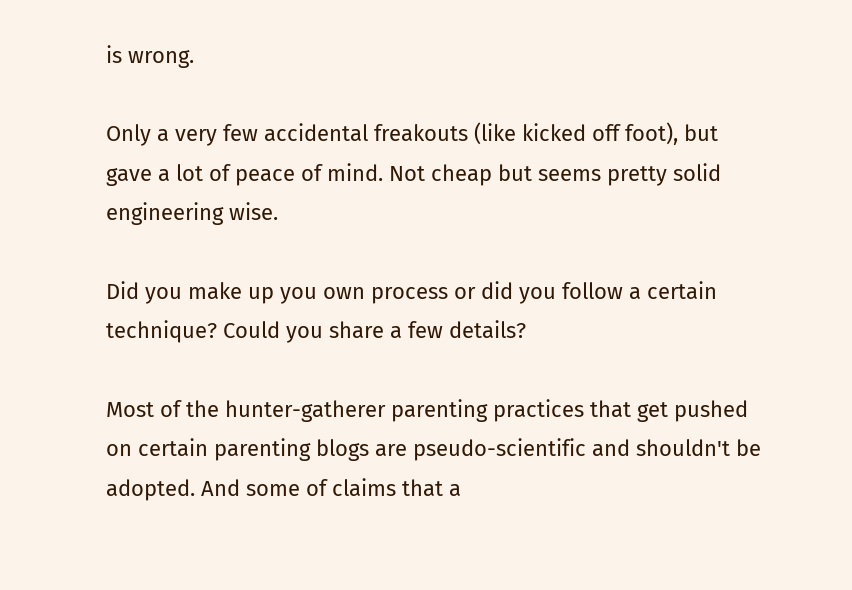is wrong.

Only a very few accidental freakouts (like kicked off foot), but gave a lot of peace of mind. Not cheap but seems pretty solid engineering wise.

Did you make up you own process or did you follow a certain technique? Could you share a few details?

Most of the hunter-gatherer parenting practices that get pushed on certain parenting blogs are pseudo-scientific and shouldn't be adopted. And some of claims that a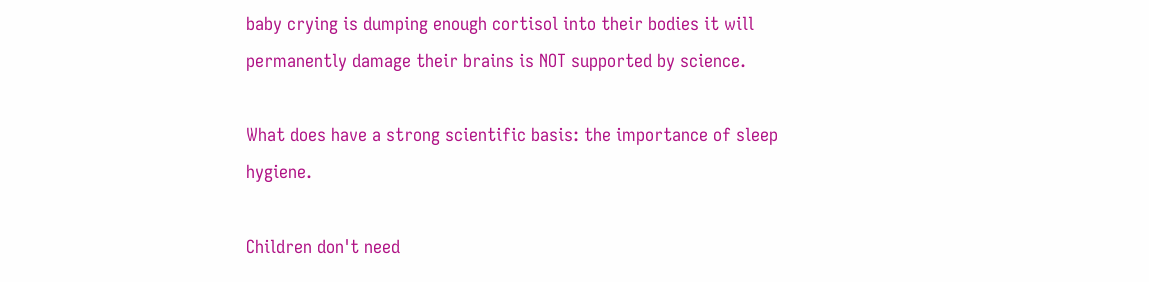baby crying is dumping enough cortisol into their bodies it will permanently damage their brains is NOT supported by science.

What does have a strong scientific basis: the importance of sleep hygiene.

Children don't need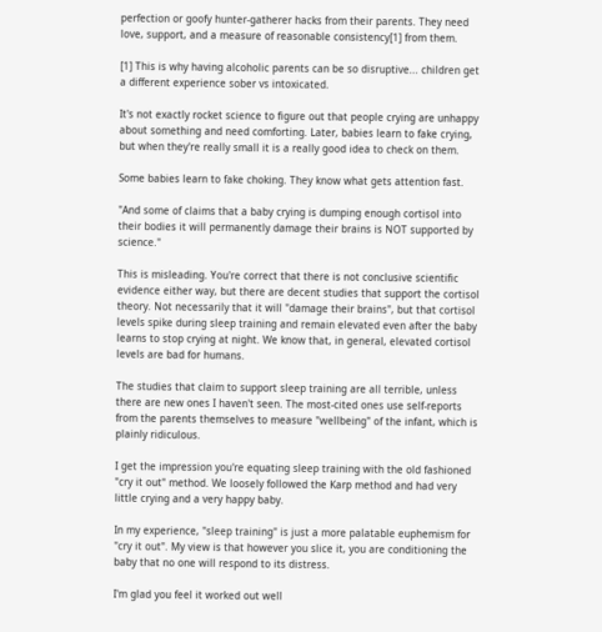perfection or goofy hunter-gatherer hacks from their parents. They need love, support, and a measure of reasonable consistency[1] from them.

[1] This is why having alcoholic parents can be so disruptive... children get a different experience sober vs intoxicated.

It's not exactly rocket science to figure out that people crying are unhappy about something and need comforting. Later, babies learn to fake crying, but when they're really small it is a really good idea to check on them.

Some babies learn to fake choking. They know what gets attention fast.

"And some of claims that a baby crying is dumping enough cortisol into their bodies it will permanently damage their brains is NOT supported by science."

This is misleading. You're correct that there is not conclusive scientific evidence either way, but there are decent studies that support the cortisol theory. Not necessarily that it will "damage their brains", but that cortisol levels spike during sleep training and remain elevated even after the baby learns to stop crying at night. We know that, in general, elevated cortisol levels are bad for humans.

The studies that claim to support sleep training are all terrible, unless there are new ones I haven't seen. The most-cited ones use self-reports from the parents themselves to measure "wellbeing" of the infant, which is plainly ridiculous.

I get the impression you're equating sleep training with the old fashioned "cry it out" method. We loosely followed the Karp method and had very little crying and a very happy baby.

In my experience, "sleep training" is just a more palatable euphemism for "cry it out". My view is that however you slice it, you are conditioning the baby that no one will respond to its distress.

I'm glad you feel it worked out well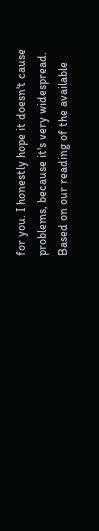for you. I honestly hope it doesn't cause problems, because it's very widespread. Based on our reading of the available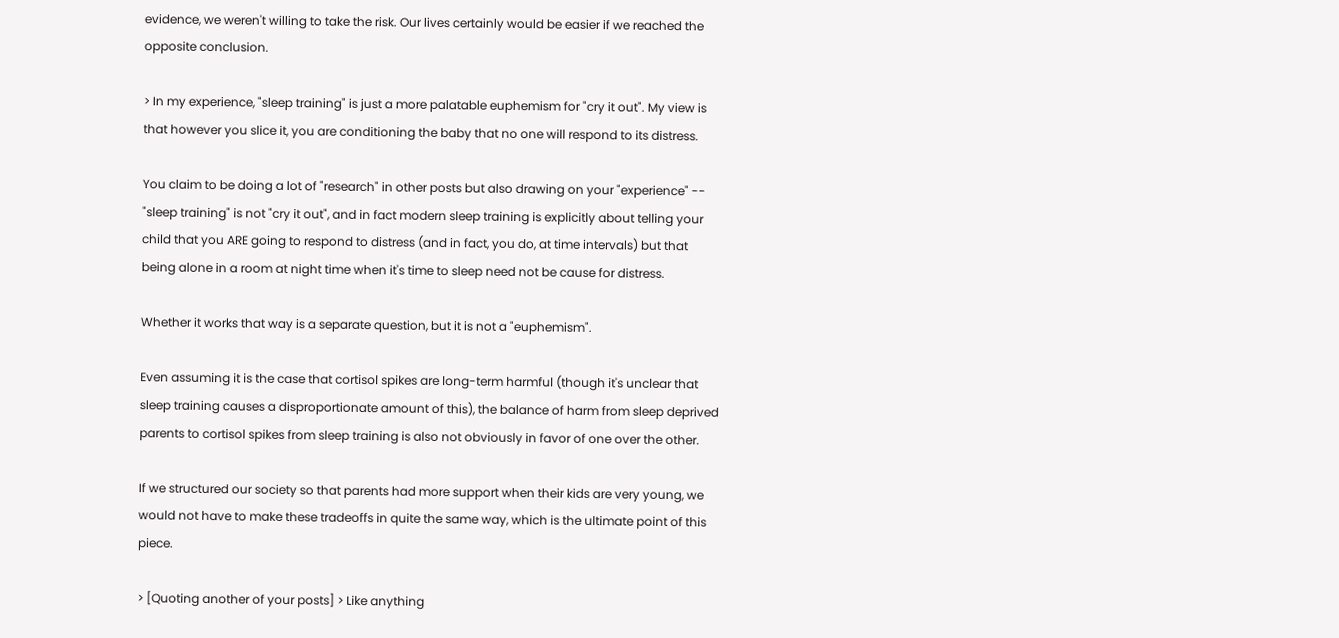evidence, we weren't willing to take the risk. Our lives certainly would be easier if we reached the opposite conclusion.

> In my experience, "sleep training" is just a more palatable euphemism for "cry it out". My view is that however you slice it, you are conditioning the baby that no one will respond to its distress.

You claim to be doing a lot of "research" in other posts but also drawing on your "experience" -- "sleep training" is not "cry it out", and in fact modern sleep training is explicitly about telling your child that you ARE going to respond to distress (and in fact, you do, at time intervals) but that being alone in a room at night time when it's time to sleep need not be cause for distress.

Whether it works that way is a separate question, but it is not a "euphemism".

Even assuming it is the case that cortisol spikes are long-term harmful (though it's unclear that sleep training causes a disproportionate amount of this), the balance of harm from sleep deprived parents to cortisol spikes from sleep training is also not obviously in favor of one over the other.

If we structured our society so that parents had more support when their kids are very young, we would not have to make these tradeoffs in quite the same way, which is the ultimate point of this piece.

> [Quoting another of your posts] > Like anything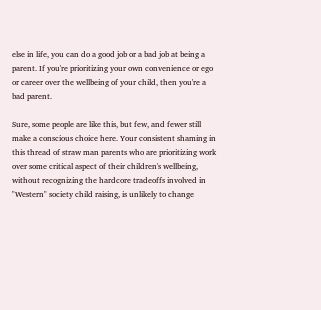else in life, you can do a good job or a bad job at being a parent. If you're prioritizing your own convenience or ego or career over the wellbeing of your child, then you're a bad parent.

Sure, some people are like this, but few, and fewer still make a conscious choice here. Your consistent shaming in this thread of straw man parents who are prioritizing work over some critical aspect of their children's wellbeing, without recognizing the hardcore tradeoffs involved in "Western" society child raising, is unlikely to change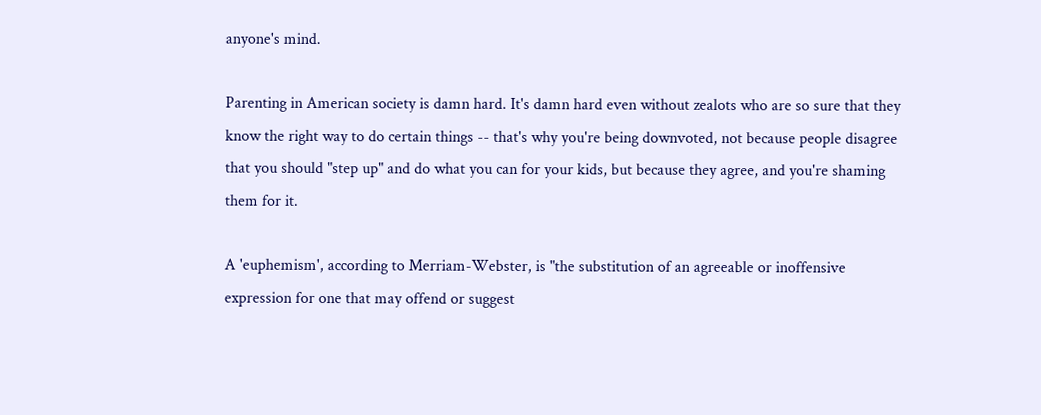anyone's mind.

Parenting in American society is damn hard. It's damn hard even without zealots who are so sure that they know the right way to do certain things -- that's why you're being downvoted, not because people disagree that you should "step up" and do what you can for your kids, but because they agree, and you're shaming them for it.

A 'euphemism', according to Merriam-Webster, is "the substitution of an agreeable or inoffensive expression for one that may offend or suggest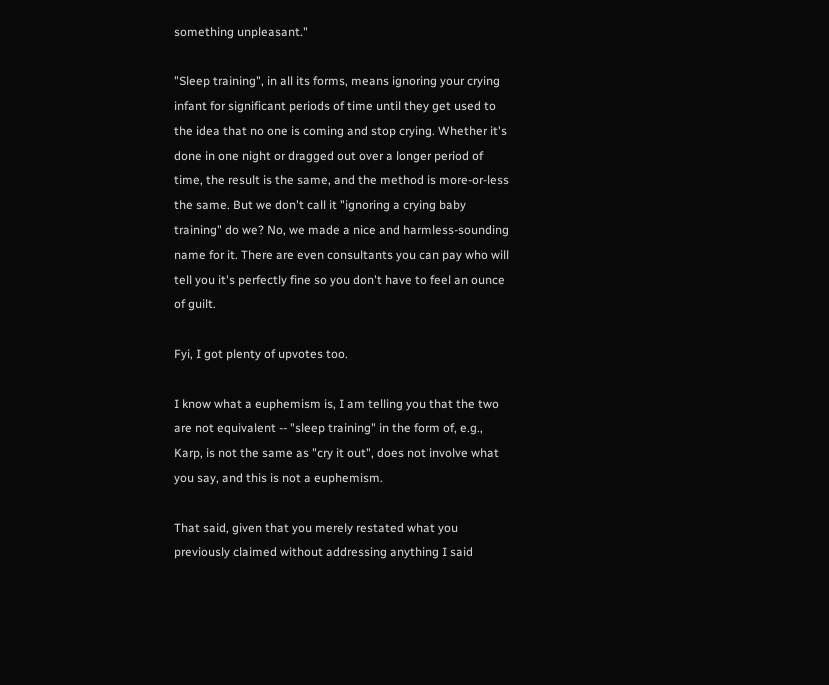something unpleasant."

"Sleep training", in all its forms, means ignoring your crying infant for significant periods of time until they get used to the idea that no one is coming and stop crying. Whether it's done in one night or dragged out over a longer period of time, the result is the same, and the method is more-or-less the same. But we don't call it "ignoring a crying baby training" do we? No, we made a nice and harmless-sounding name for it. There are even consultants you can pay who will tell you it's perfectly fine so you don't have to feel an ounce of guilt.

Fyi, I got plenty of upvotes too.

I know what a euphemism is, I am telling you that the two are not equivalent -- "sleep training" in the form of, e.g., Karp, is not the same as "cry it out", does not involve what you say, and this is not a euphemism.

That said, given that you merely restated what you previously claimed without addressing anything I said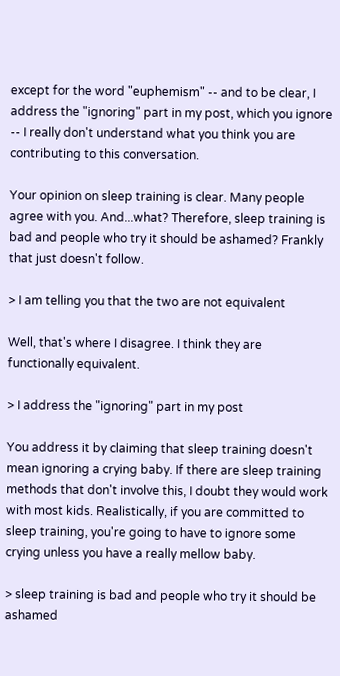except for the word "euphemism" -- and to be clear, I address the "ignoring" part in my post, which you ignore -- I really don't understand what you think you are contributing to this conversation.

Your opinion on sleep training is clear. Many people agree with you. And...what? Therefore, sleep training is bad and people who try it should be ashamed? Frankly that just doesn't follow.

> I am telling you that the two are not equivalent

Well, that's where I disagree. I think they are functionally equivalent.

> I address the "ignoring" part in my post

You address it by claiming that sleep training doesn't mean ignoring a crying baby. If there are sleep training methods that don't involve this, I doubt they would work with most kids. Realistically, if you are committed to sleep training, you're going to have to ignore some crying unless you have a really mellow baby.

> sleep training is bad and people who try it should be ashamed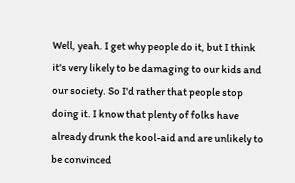Well, yeah. I get why people do it, but I think it's very likely to be damaging to our kids and our society. So I'd rather that people stop doing it. I know that plenty of folks have already drunk the kool-aid and are unlikely to be convinced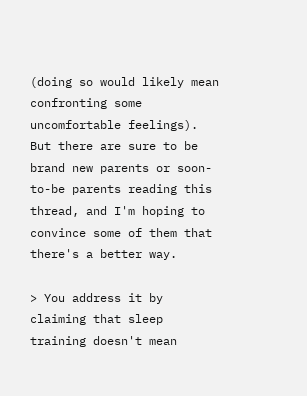(doing so would likely mean confronting some uncomfortable feelings). But there are sure to be brand new parents or soon-to-be parents reading this thread, and I'm hoping to convince some of them that there's a better way.

> You address it by claiming that sleep training doesn't mean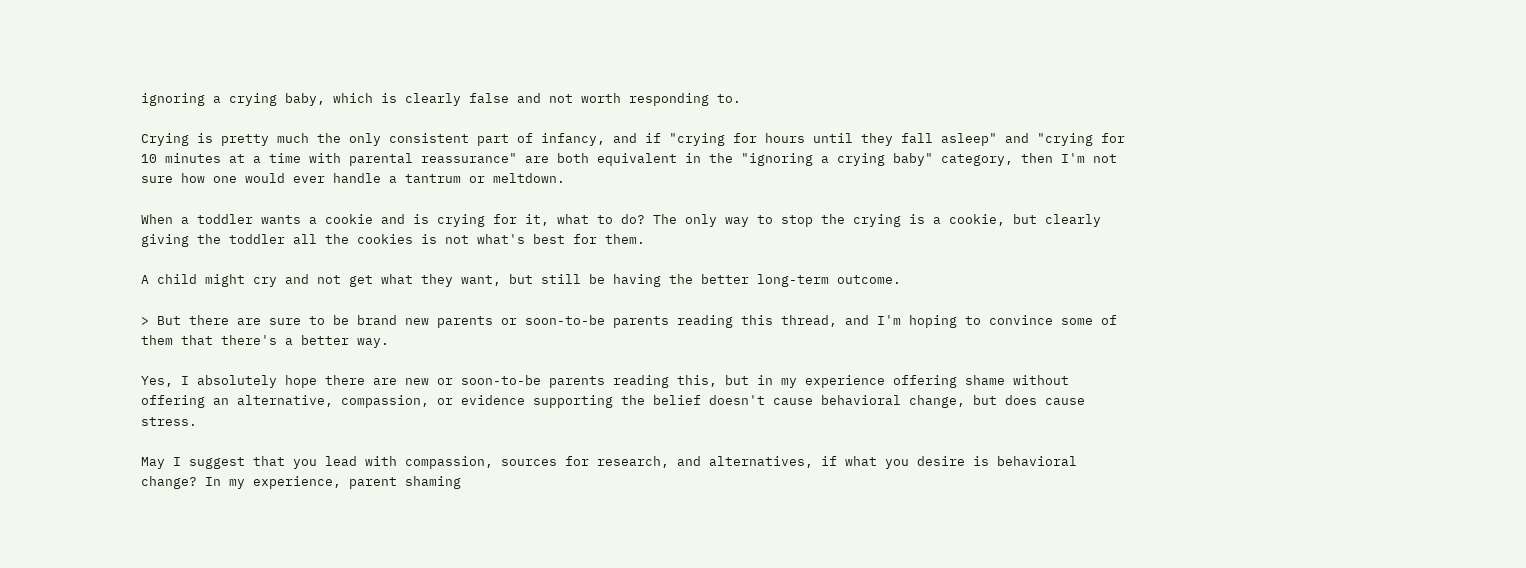ignoring a crying baby, which is clearly false and not worth responding to.

Crying is pretty much the only consistent part of infancy, and if "crying for hours until they fall asleep" and "crying for 10 minutes at a time with parental reassurance" are both equivalent in the "ignoring a crying baby" category, then I'm not sure how one would ever handle a tantrum or meltdown.

When a toddler wants a cookie and is crying for it, what to do? The only way to stop the crying is a cookie, but clearly giving the toddler all the cookies is not what's best for them.

A child might cry and not get what they want, but still be having the better long-term outcome.

> But there are sure to be brand new parents or soon-to-be parents reading this thread, and I'm hoping to convince some of them that there's a better way.

Yes, I absolutely hope there are new or soon-to-be parents reading this, but in my experience offering shame without offering an alternative, compassion, or evidence supporting the belief doesn't cause behavioral change, but does cause stress.

May I suggest that you lead with compassion, sources for research, and alternatives, if what you desire is behavioral change? In my experience, parent shaming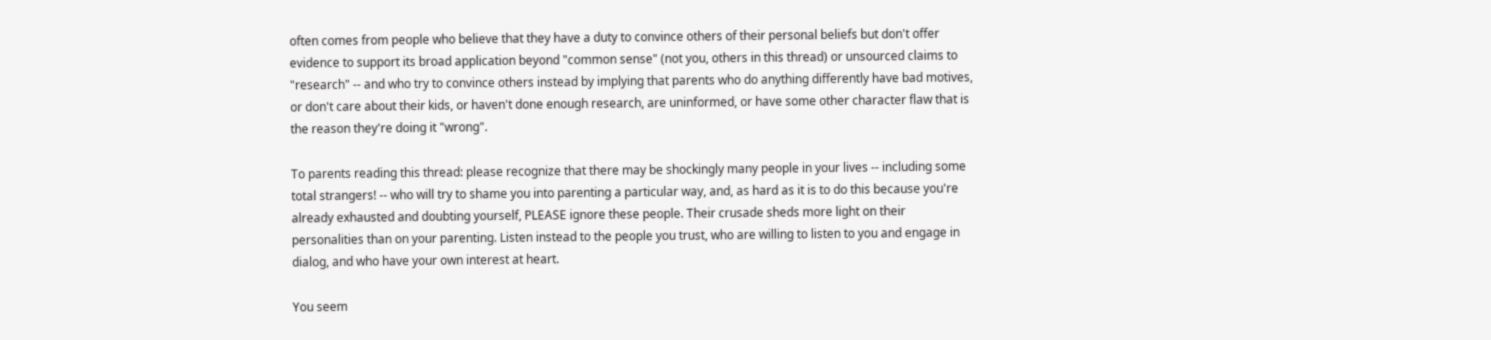often comes from people who believe that they have a duty to convince others of their personal beliefs but don't offer evidence to support its broad application beyond "common sense" (not you, others in this thread) or unsourced claims to "research" -- and who try to convince others instead by implying that parents who do anything differently have bad motives, or don't care about their kids, or haven't done enough research, are uninformed, or have some other character flaw that is the reason they're doing it "wrong".

To parents reading this thread: please recognize that there may be shockingly many people in your lives -- including some total strangers! -- who will try to shame you into parenting a particular way, and, as hard as it is to do this because you're already exhausted and doubting yourself, PLEASE ignore these people. Their crusade sheds more light on their personalities than on your parenting. Listen instead to the people you trust, who are willing to listen to you and engage in dialog, and who have your own interest at heart.

You seem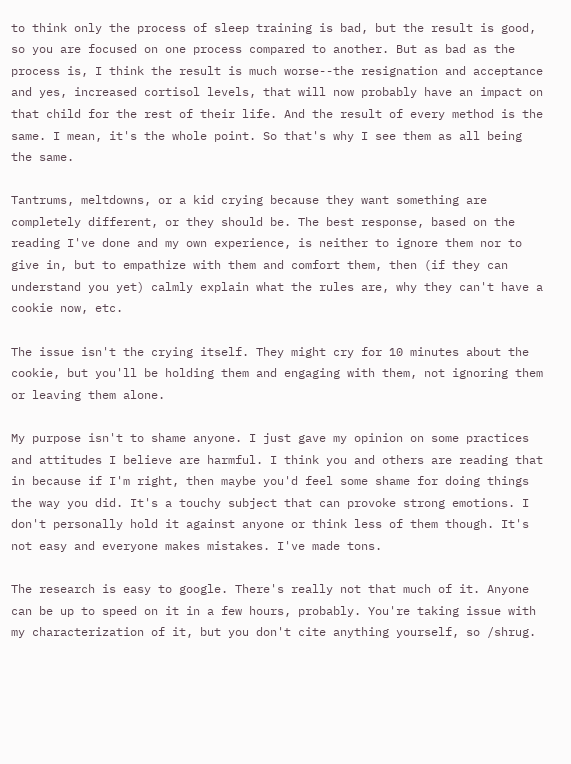to think only the process of sleep training is bad, but the result is good, so you are focused on one process compared to another. But as bad as the process is, I think the result is much worse--the resignation and acceptance and yes, increased cortisol levels, that will now probably have an impact on that child for the rest of their life. And the result of every method is the same. I mean, it's the whole point. So that's why I see them as all being the same.

Tantrums, meltdowns, or a kid crying because they want something are completely different, or they should be. The best response, based on the reading I've done and my own experience, is neither to ignore them nor to give in, but to empathize with them and comfort them, then (if they can understand you yet) calmly explain what the rules are, why they can't have a cookie now, etc.

The issue isn't the crying itself. They might cry for 10 minutes about the cookie, but you'll be holding them and engaging with them, not ignoring them or leaving them alone.

My purpose isn't to shame anyone. I just gave my opinion on some practices and attitudes I believe are harmful. I think you and others are reading that in because if I'm right, then maybe you'd feel some shame for doing things the way you did. It's a touchy subject that can provoke strong emotions. I don't personally hold it against anyone or think less of them though. It's not easy and everyone makes mistakes. I've made tons.

The research is easy to google. There's really not that much of it. Anyone can be up to speed on it in a few hours, probably. You're taking issue with my characterization of it, but you don't cite anything yourself, so /shrug.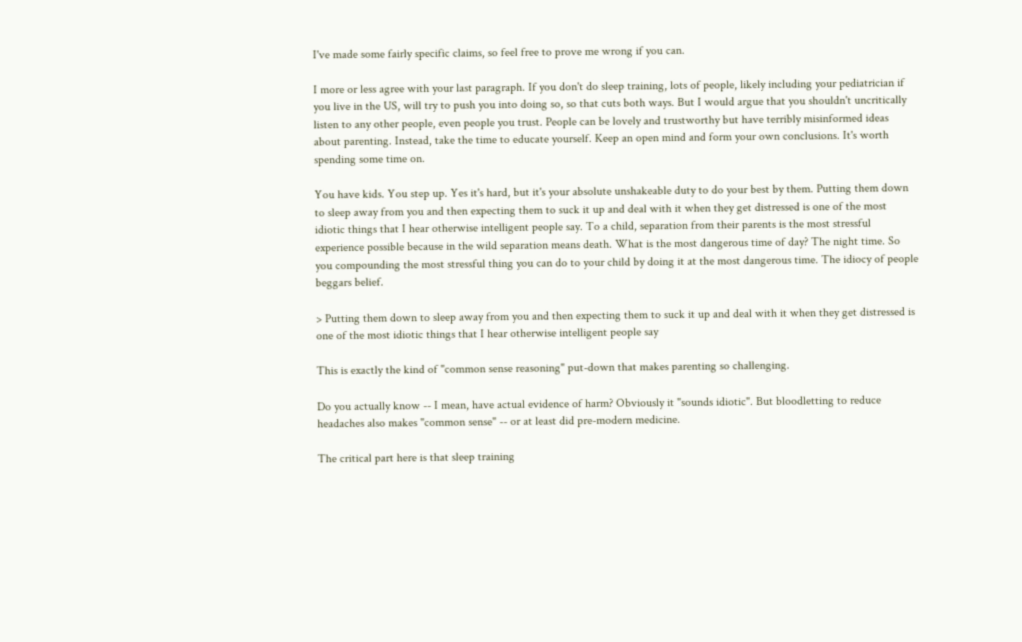I've made some fairly specific claims, so feel free to prove me wrong if you can.

I more or less agree with your last paragraph. If you don't do sleep training, lots of people, likely including your pediatrician if you live in the US, will try to push you into doing so, so that cuts both ways. But I would argue that you shouldn't uncritically listen to any other people, even people you trust. People can be lovely and trustworthy but have terribly misinformed ideas about parenting. Instead, take the time to educate yourself. Keep an open mind and form your own conclusions. It's worth spending some time on.

You have kids. You step up. Yes it's hard, but it's your absolute unshakeable duty to do your best by them. Putting them down to sleep away from you and then expecting them to suck it up and deal with it when they get distressed is one of the most idiotic things that I hear otherwise intelligent people say. To a child, separation from their parents is the most stressful experience possible because in the wild separation means death. What is the most dangerous time of day? The night time. So you compounding the most stressful thing you can do to your child by doing it at the most dangerous time. The idiocy of people beggars belief.

> Putting them down to sleep away from you and then expecting them to suck it up and deal with it when they get distressed is one of the most idiotic things that I hear otherwise intelligent people say

This is exactly the kind of "common sense reasoning" put-down that makes parenting so challenging.

Do you actually know -- I mean, have actual evidence of harm? Obviously it "sounds idiotic". But bloodletting to reduce headaches also makes "common sense" -- or at least did pre-modern medicine.

The critical part here is that sleep training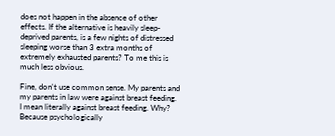does not happen in the absence of other effects. If the alternative is heavily sleep-deprived parents, is a few nights of distressed sleeping worse than 3 extra months of extremely exhausted parents? To me this is much less obvious.

Fine, don't use common sense. My parents and my parents in law were against breast feeding. I mean literally against breast feeding. Why? Because psychologically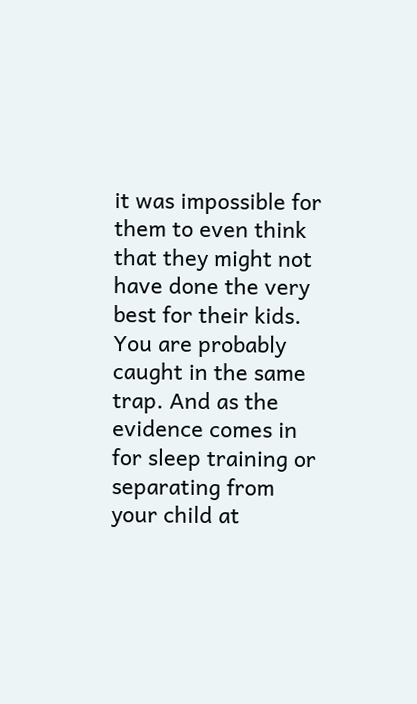it was impossible for them to even think that they might not have done the very best for their kids. You are probably caught in the same trap. And as the evidence comes in for sleep training or separating from your child at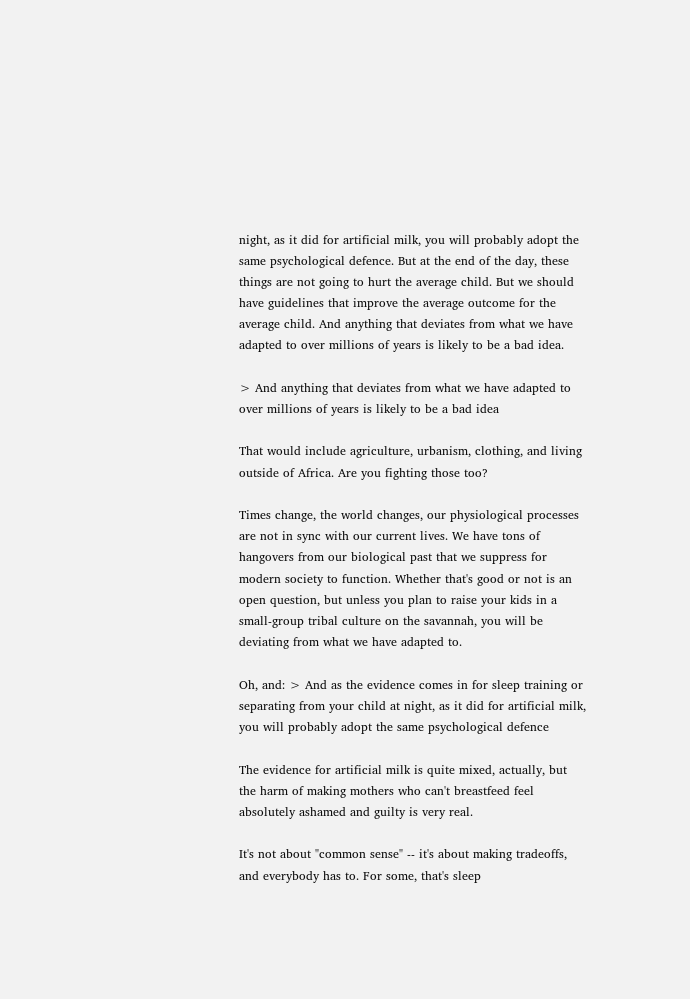night, as it did for artificial milk, you will probably adopt the same psychological defence. But at the end of the day, these things are not going to hurt the average child. But we should have guidelines that improve the average outcome for the average child. And anything that deviates from what we have adapted to over millions of years is likely to be a bad idea.

> And anything that deviates from what we have adapted to over millions of years is likely to be a bad idea

That would include agriculture, urbanism, clothing, and living outside of Africa. Are you fighting those too?

Times change, the world changes, our physiological processes are not in sync with our current lives. We have tons of hangovers from our biological past that we suppress for modern society to function. Whether that's good or not is an open question, but unless you plan to raise your kids in a small-group tribal culture on the savannah, you will be deviating from what we have adapted to.

Oh, and: > And as the evidence comes in for sleep training or separating from your child at night, as it did for artificial milk, you will probably adopt the same psychological defence

The evidence for artificial milk is quite mixed, actually, but the harm of making mothers who can't breastfeed feel absolutely ashamed and guilty is very real.

It's not about "common sense" -- it's about making tradeoffs, and everybody has to. For some, that's sleep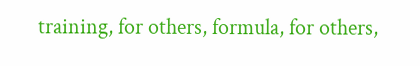training, for others, formula, for others,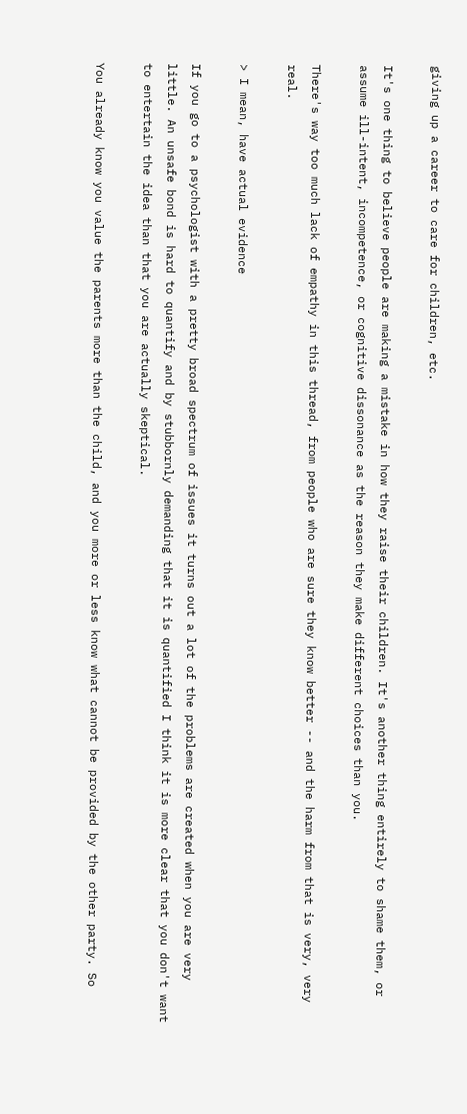giving up a career to care for children, etc.

It's one thing to believe people are making a mistake in how they raise their children. It's another thing entirely to shame them, or assume ill-intent, incompetence, or cognitive dissonance as the reason they make different choices than you.

There's way too much lack of empathy in this thread, from people who are sure they know better -- and the harm from that is very, very real.

> I mean, have actual evidence

If you go to a psychologist with a pretty broad spectrum of issues it turns out a lot of the problems are created when you are very little. An unsafe bond is hard to quantify and by stubbornly demanding that it is quantified I think it is more clear that you don't want to entertain the idea than that you are actually skeptical.

You already know you value the parents more than the child, and you more or less know what cannot be provided by the other party. So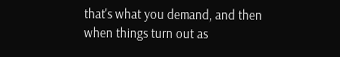that's what you demand, and then when things turn out as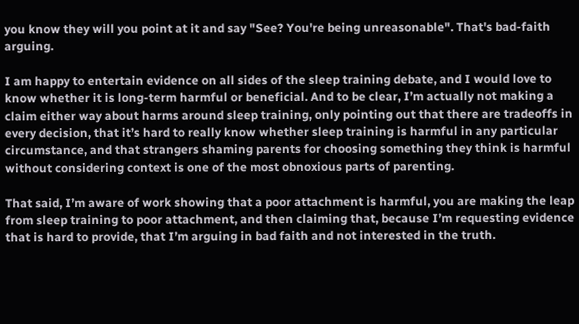you know they will you point at it and say "See? You're being unreasonable". That's bad-faith arguing.

I am happy to entertain evidence on all sides of the sleep training debate, and I would love to know whether it is long-term harmful or beneficial. And to be clear, I’m actually not making a claim either way about harms around sleep training, only pointing out that there are tradeoffs in every decision, that it’s hard to really know whether sleep training is harmful in any particular circumstance, and that strangers shaming parents for choosing something they think is harmful without considering context is one of the most obnoxious parts of parenting.

That said, I’m aware of work showing that a poor attachment is harmful, you are making the leap from sleep training to poor attachment, and then claiming that, because I’m requesting evidence that is hard to provide, that I’m arguing in bad faith and not interested in the truth.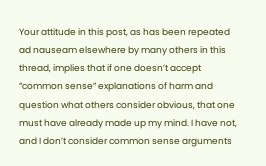Your attitude in this post, as has been repeated ad nauseam elsewhere by many others in this thread, implies that if one doesn’t accept “common sense” explanations of harm and question what others consider obvious, that one must have already made up my mind. I have not, and I don’t consider common sense arguments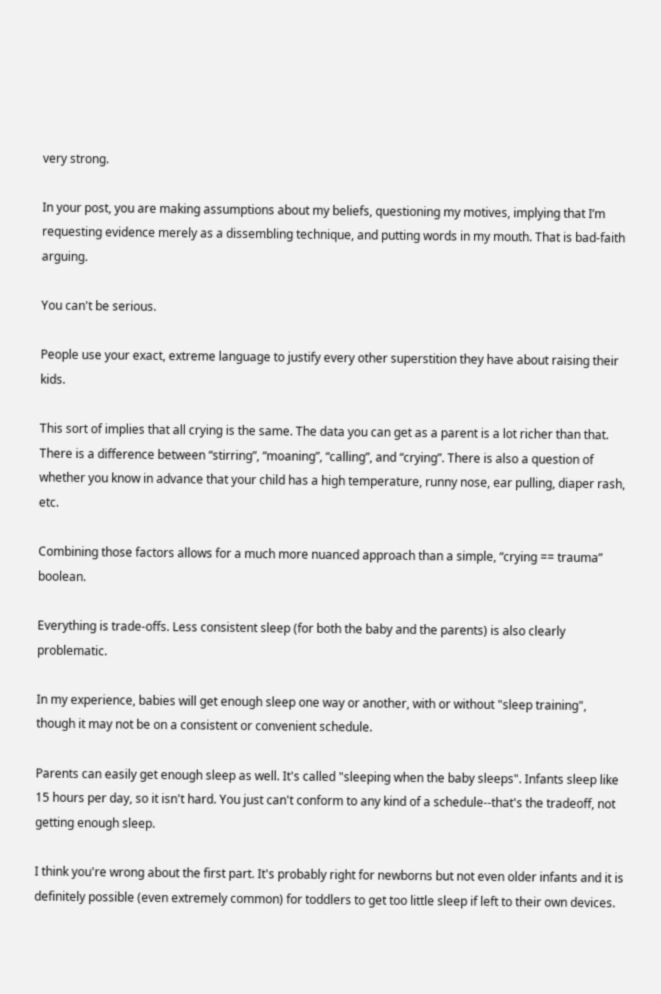very strong.

In your post, you are making assumptions about my beliefs, questioning my motives, implying that I’m requesting evidence merely as a dissembling technique, and putting words in my mouth. That is bad-faith arguing.

You can't be serious.

People use your exact, extreme language to justify every other superstition they have about raising their kids.

This sort of implies that all crying is the same. The data you can get as a parent is a lot richer than that. There is a difference between “stirring”, “moaning”, “calling”, and “crying”. There is also a question of whether you know in advance that your child has a high temperature, runny nose, ear pulling, diaper rash, etc.

Combining those factors allows for a much more nuanced approach than a simple, “crying == trauma” boolean.

Everything is trade-offs. Less consistent sleep (for both the baby and the parents) is also clearly problematic.

In my experience, babies will get enough sleep one way or another, with or without "sleep training", though it may not be on a consistent or convenient schedule.

Parents can easily get enough sleep as well. It's called "sleeping when the baby sleeps". Infants sleep like 15 hours per day, so it isn't hard. You just can't conform to any kind of a schedule--that's the tradeoff, not getting enough sleep.

I think you're wrong about the first part. It's probably right for newborns but not even older infants and it is definitely possible (even extremely common) for toddlers to get too little sleep if left to their own devices.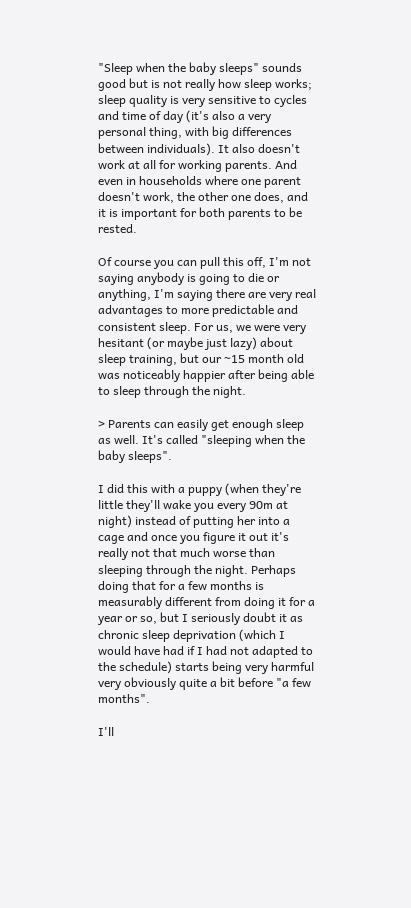"Sleep when the baby sleeps" sounds good but is not really how sleep works; sleep quality is very sensitive to cycles and time of day (it's also a very personal thing, with big differences between individuals). It also doesn't work at all for working parents. And even in households where one parent doesn't work, the other one does, and it is important for both parents to be rested.

Of course you can pull this off, I'm not saying anybody is going to die or anything, I'm saying there are very real advantages to more predictable and consistent sleep. For us, we were very hesitant (or maybe just lazy) about sleep training, but our ~15 month old was noticeably happier after being able to sleep through the night.

> Parents can easily get enough sleep as well. It's called "sleeping when the baby sleeps".

I did this with a puppy (when they're little they'll wake you every 90m at night) instead of putting her into a cage and once you figure it out it's really not that much worse than sleeping through the night. Perhaps doing that for a few months is measurably different from doing it for a year or so, but I seriously doubt it as chronic sleep deprivation (which I would have had if I had not adapted to the schedule) starts being very harmful very obviously quite a bit before "a few months".

I'll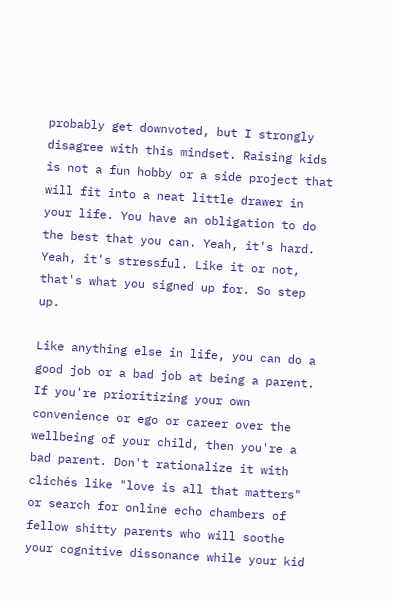probably get downvoted, but I strongly disagree with this mindset. Raising kids is not a fun hobby or a side project that will fit into a neat little drawer in your life. You have an obligation to do the best that you can. Yeah, it's hard. Yeah, it's stressful. Like it or not, that's what you signed up for. So step up.

Like anything else in life, you can do a good job or a bad job at being a parent. If you're prioritizing your own convenience or ego or career over the wellbeing of your child, then you're a bad parent. Don't rationalize it with clichés like "love is all that matters" or search for online echo chambers of fellow shitty parents who will soothe your cognitive dissonance while your kid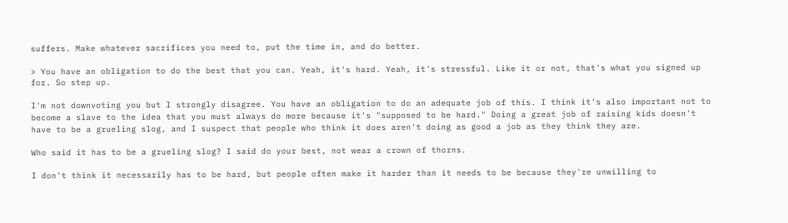suffers. Make whatever sacrifices you need to, put the time in, and do better.

> You have an obligation to do the best that you can. Yeah, it's hard. Yeah, it's stressful. Like it or not, that's what you signed up for. So step up.

I'm not downvoting you but I strongly disagree. You have an obligation to do an adequate job of this. I think it's also important not to become a slave to the idea that you must always do more because it's "supposed to be hard." Doing a great job of raising kids doesn't have to be a grueling slog, and I suspect that people who think it does aren't doing as good a job as they think they are.

Who said it has to be a grueling slog? I said do your best, not wear a crown of thorns.

I don't think it necessarily has to be hard, but people often make it harder than it needs to be because they're unwilling to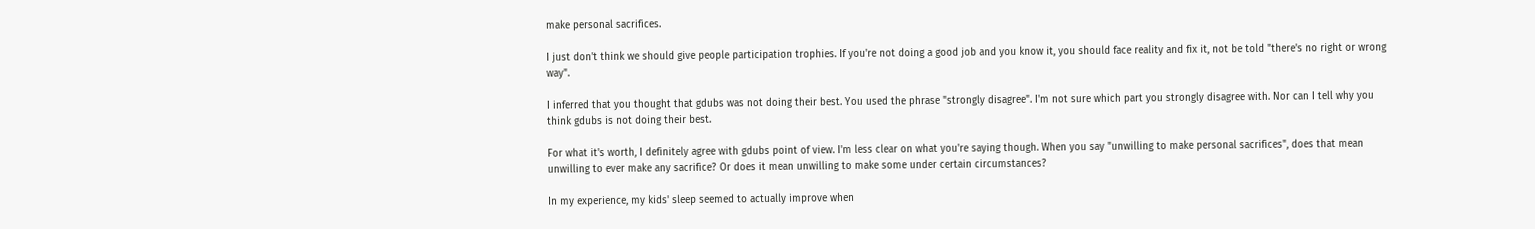make personal sacrifices.

I just don't think we should give people participation trophies. If you're not doing a good job and you know it, you should face reality and fix it, not be told "there's no right or wrong way".

I inferred that you thought that gdubs was not doing their best. You used the phrase "strongly disagree". I'm not sure which part you strongly disagree with. Nor can I tell why you think gdubs is not doing their best.

For what it's worth, I definitely agree with gdubs point of view. I'm less clear on what you're saying though. When you say "unwilling to make personal sacrifices", does that mean unwilling to ever make any sacrifice? Or does it mean unwilling to make some under certain circumstances?

In my experience, my kids' sleep seemed to actually improve when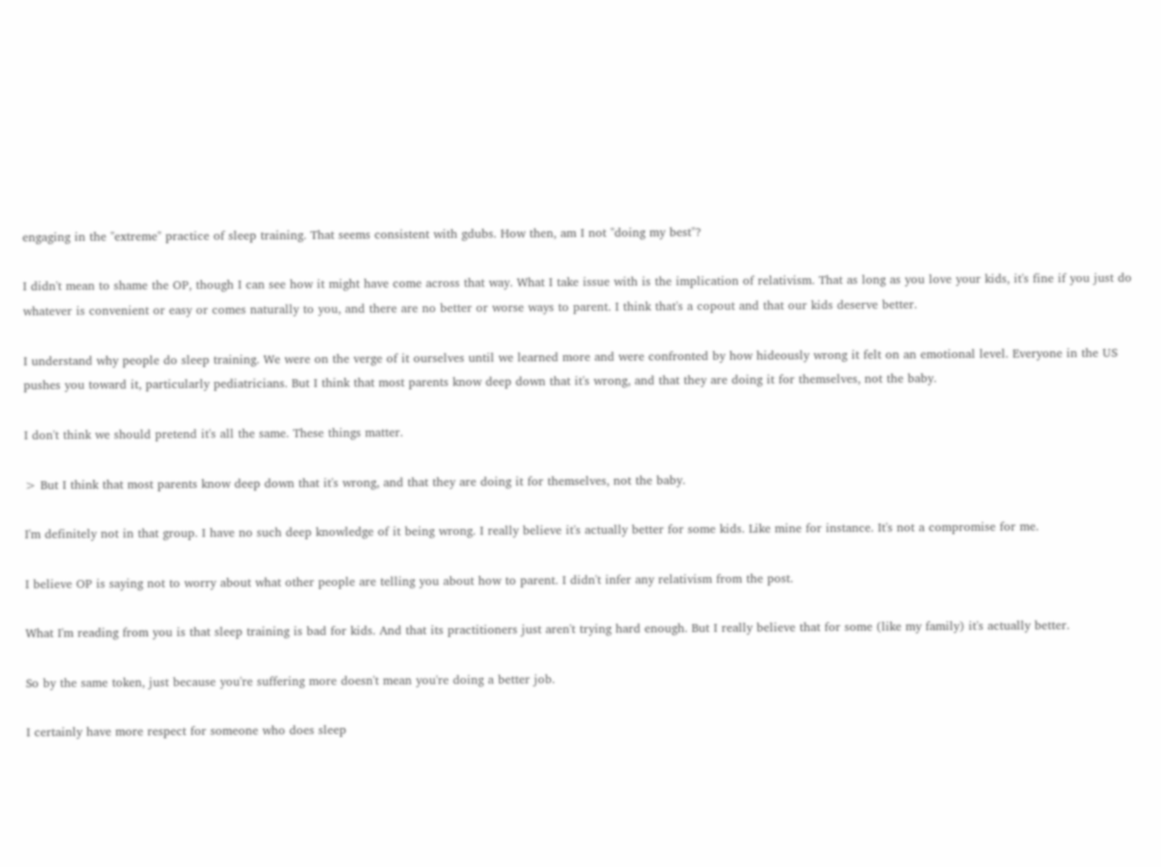engaging in the "extreme" practice of sleep training. That seems consistent with gdubs. How then, am I not "doing my best"?

I didn't mean to shame the OP, though I can see how it might have come across that way. What I take issue with is the implication of relativism. That as long as you love your kids, it's fine if you just do whatever is convenient or easy or comes naturally to you, and there are no better or worse ways to parent. I think that's a copout and that our kids deserve better.

I understand why people do sleep training. We were on the verge of it ourselves until we learned more and were confronted by how hideously wrong it felt on an emotional level. Everyone in the US pushes you toward it, particularly pediatricians. But I think that most parents know deep down that it's wrong, and that they are doing it for themselves, not the baby.

I don't think we should pretend it's all the same. These things matter.

> But I think that most parents know deep down that it's wrong, and that they are doing it for themselves, not the baby.

I'm definitely not in that group. I have no such deep knowledge of it being wrong. I really believe it's actually better for some kids. Like mine for instance. It's not a compromise for me.

I believe OP is saying not to worry about what other people are telling you about how to parent. I didn't infer any relativism from the post.

What I'm reading from you is that sleep training is bad for kids. And that its practitioners just aren't trying hard enough. But I really believe that for some (like my family) it's actually better.

So by the same token, just because you're suffering more doesn't mean you're doing a better job.

I certainly have more respect for someone who does sleep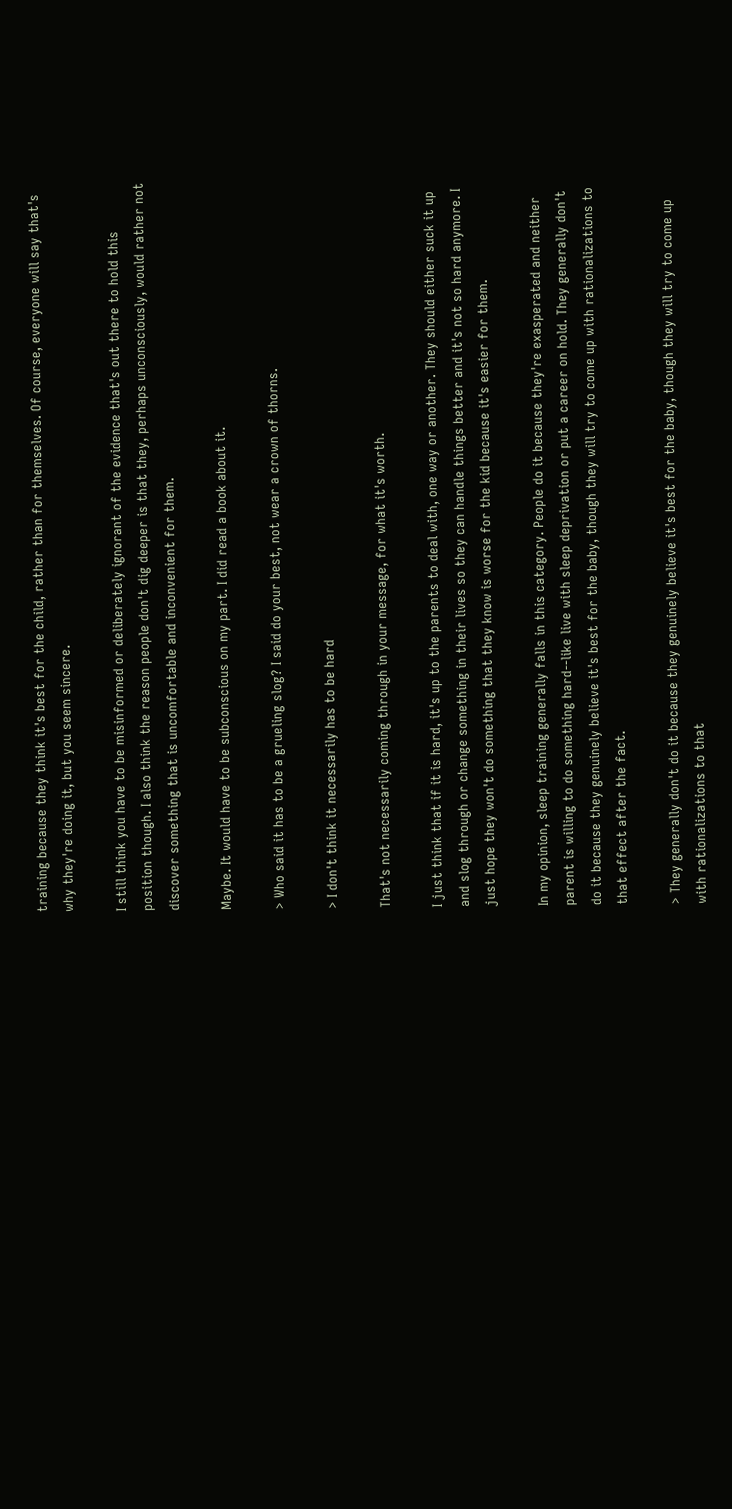training because they think it's best for the child, rather than for themselves. Of course, everyone will say that's why they're doing it, but you seem sincere.

I still think you have to be misinformed or deliberately ignorant of the evidence that's out there to hold this position though. I also think the reason people don't dig deeper is that they, perhaps unconsciously, would rather not discover something that is uncomfortable and inconvenient for them.

Maybe. It would have to be subconscious on my part. I did read a book about it.

> Who said it has to be a grueling slog? I said do your best, not wear a crown of thorns.

> I don't think it necessarily has to be hard

That's not necessarily coming through in your message, for what it's worth.

I just think that if it is hard, it's up to the parents to deal with, one way or another. They should either suck it up and slog through or change something in their lives so they can handle things better and it's not so hard anymore. I just hope they won't do something that they know is worse for the kid because it's easier for them.

In my opinion, sleep training generally falls in this category. People do it because they're exasperated and neither parent is willing to do something hard--like live with sleep deprivation or put a career on hold. They generally don't do it because they genuinely believe it's best for the baby, though they will try to come up with rationalizations to that effect after the fact.

> They generally don't do it because they genuinely believe it's best for the baby, though they will try to come up with rationalizations to that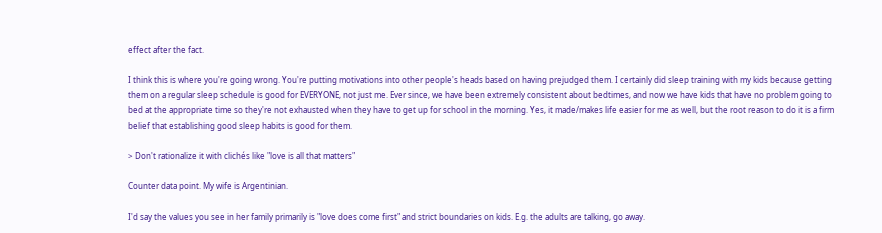effect after the fact.

I think this is where you're going wrong. You're putting motivations into other people's heads based on having prejudged them. I certainly did sleep training with my kids because getting them on a regular sleep schedule is good for EVERYONE, not just me. Ever since, we have been extremely consistent about bedtimes, and now we have kids that have no problem going to bed at the appropriate time so they're not exhausted when they have to get up for school in the morning. Yes, it made/makes life easier for me as well, but the root reason to do it is a firm belief that establishing good sleep habits is good for them.

> Don't rationalize it with clichés like "love is all that matters"

Counter data point. My wife is Argentinian.

I'd say the values you see in her family primarily is "love does come first" and strict boundaries on kids. E.g. the adults are talking, go away.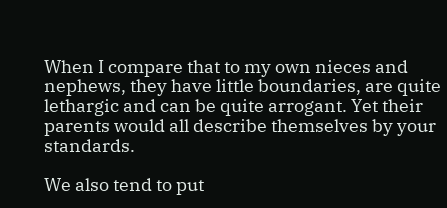When I compare that to my own nieces and nephews, they have little boundaries, are quite lethargic and can be quite arrogant. Yet their parents would all describe themselves by your standards.

We also tend to put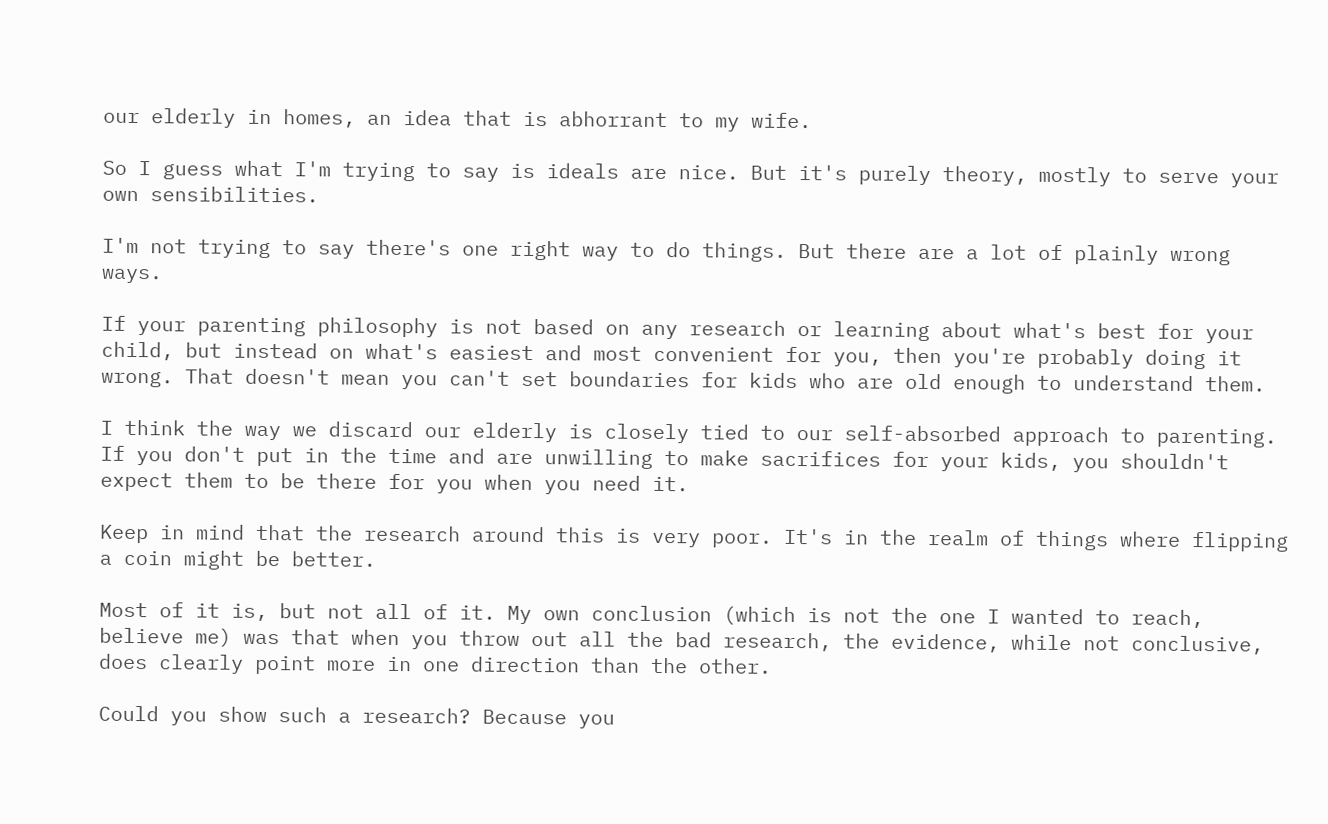our elderly in homes, an idea that is abhorrant to my wife.

So I guess what I'm trying to say is ideals are nice. But it's purely theory, mostly to serve your own sensibilities.

I'm not trying to say there's one right way to do things. But there are a lot of plainly wrong ways.

If your parenting philosophy is not based on any research or learning about what's best for your child, but instead on what's easiest and most convenient for you, then you're probably doing it wrong. That doesn't mean you can't set boundaries for kids who are old enough to understand them.

I think the way we discard our elderly is closely tied to our self-absorbed approach to parenting. If you don't put in the time and are unwilling to make sacrifices for your kids, you shouldn't expect them to be there for you when you need it.

Keep in mind that the research around this is very poor. It's in the realm of things where flipping a coin might be better.

Most of it is, but not all of it. My own conclusion (which is not the one I wanted to reach, believe me) was that when you throw out all the bad research, the evidence, while not conclusive, does clearly point more in one direction than the other.

Could you show such a research? Because you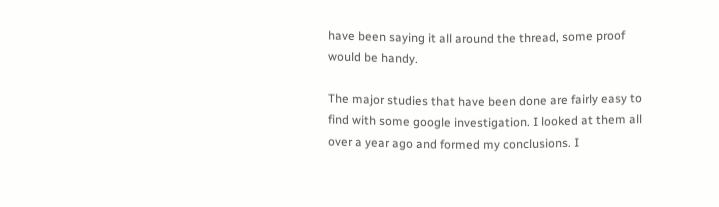have been saying it all around the thread, some proof would be handy.

The major studies that have been done are fairly easy to find with some google investigation. I looked at them all over a year ago and formed my conclusions. I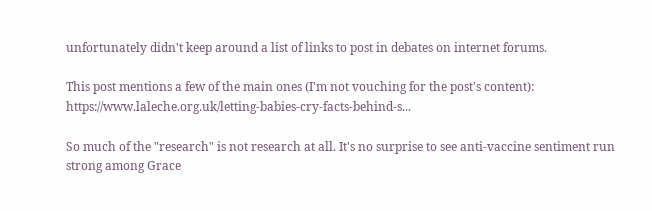unfortunately didn't keep around a list of links to post in debates on internet forums.

This post mentions a few of the main ones (I'm not vouching for the post's content): https://www.laleche.org.uk/letting-babies-cry-facts-behind-s...

So much of the "research" is not research at all. It's no surprise to see anti-vaccine sentiment run strong among Grace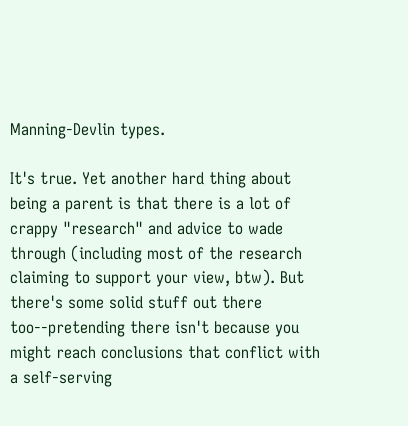Manning-Devlin types.

It's true. Yet another hard thing about being a parent is that there is a lot of crappy "research" and advice to wade through (including most of the research claiming to support your view, btw). But there's some solid stuff out there too--pretending there isn't because you might reach conclusions that conflict with a self-serving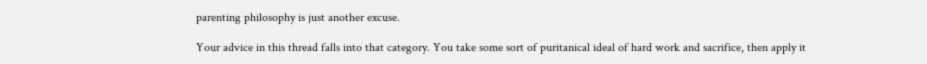parenting philosophy is just another excuse.

Your advice in this thread falls into that category. You take some sort of puritanical ideal of hard work and sacrifice, then apply it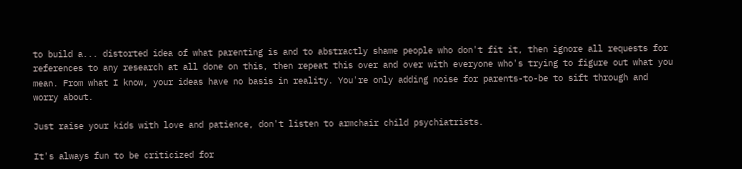to build a... distorted idea of what parenting is and to abstractly shame people who don't fit it, then ignore all requests for references to any research at all done on this, then repeat this over and over with everyone who's trying to figure out what you mean. From what I know, your ideas have no basis in reality. You're only adding noise for parents-to-be to sift through and worry about.

Just raise your kids with love and patience, don't listen to armchair child psychiatrists.

It's always fun to be criticized for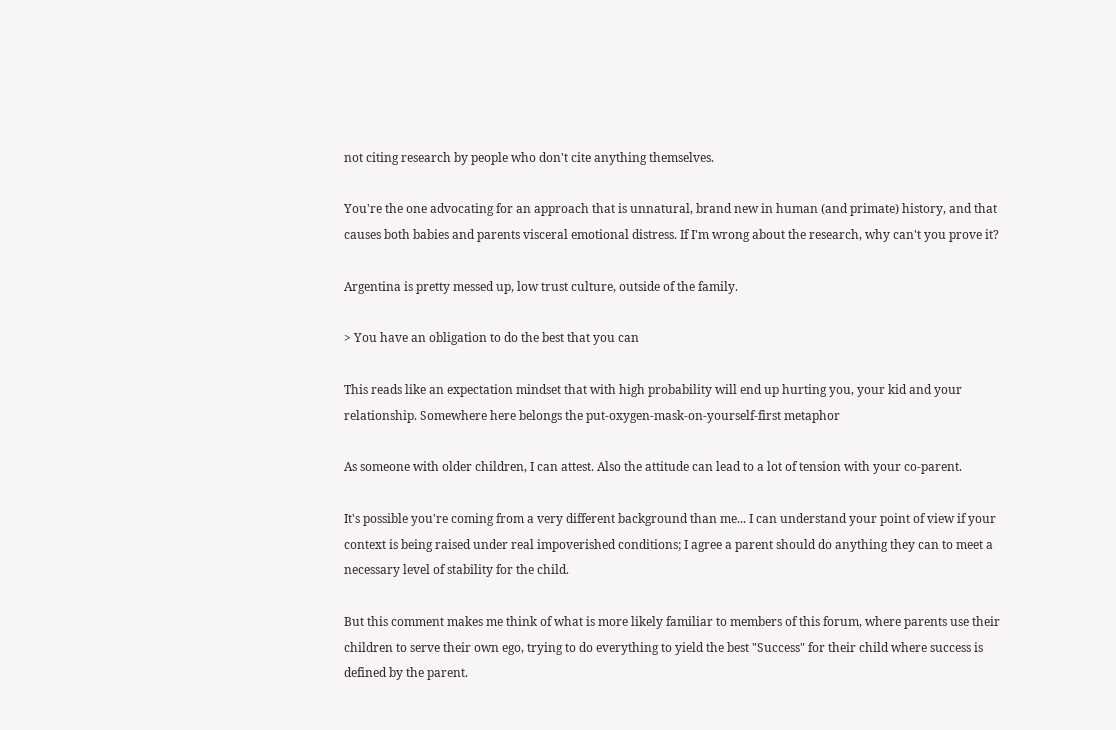not citing research by people who don't cite anything themselves.

You're the one advocating for an approach that is unnatural, brand new in human (and primate) history, and that causes both babies and parents visceral emotional distress. If I'm wrong about the research, why can't you prove it?

Argentina is pretty messed up, low trust culture, outside of the family.

> You have an obligation to do the best that you can

This reads like an expectation mindset that with high probability will end up hurting you, your kid and your relationship. Somewhere here belongs the put-oxygen-mask-on-yourself-first metaphor

As someone with older children, I can attest. Also the attitude can lead to a lot of tension with your co-parent.

It's possible you're coming from a very different background than me... I can understand your point of view if your context is being raised under real impoverished conditions; I agree a parent should do anything they can to meet a necessary level of stability for the child.

But this comment makes me think of what is more likely familiar to members of this forum, where parents use their children to serve their own ego, trying to do everything to yield the best "Success" for their child where success is defined by the parent.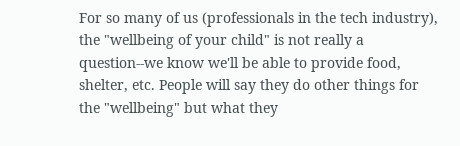For so many of us (professionals in the tech industry), the "wellbeing of your child" is not really a question--we know we'll be able to provide food, shelter, etc. People will say they do other things for the "wellbeing" but what they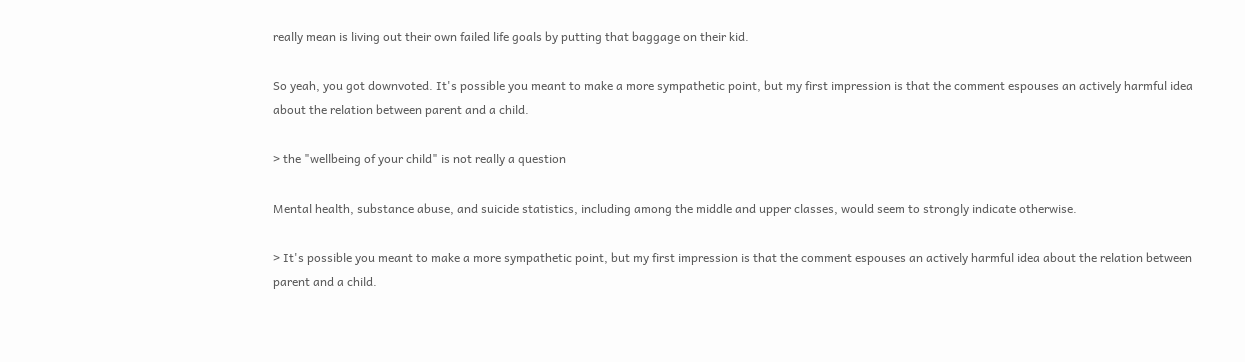really mean is living out their own failed life goals by putting that baggage on their kid.

So yeah, you got downvoted. It's possible you meant to make a more sympathetic point, but my first impression is that the comment espouses an actively harmful idea about the relation between parent and a child.

> the "wellbeing of your child" is not really a question

Mental health, substance abuse, and suicide statistics, including among the middle and upper classes, would seem to strongly indicate otherwise.

> It's possible you meant to make a more sympathetic point, but my first impression is that the comment espouses an actively harmful idea about the relation between parent and a child.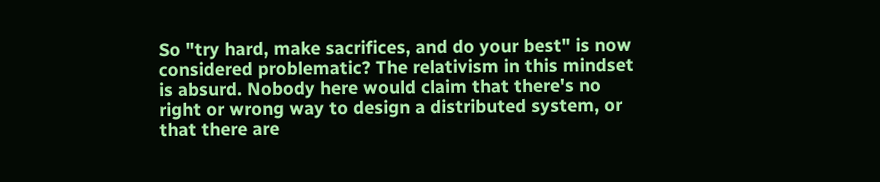So "try hard, make sacrifices, and do your best" is now considered problematic? The relativism in this mindset is absurd. Nobody here would claim that there's no right or wrong way to design a distributed system, or that there are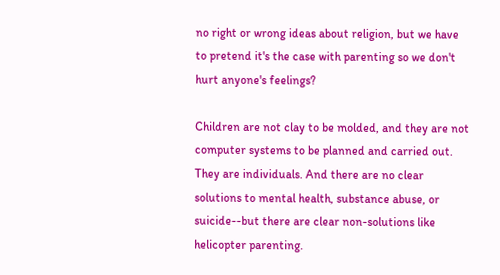no right or wrong ideas about religion, but we have to pretend it's the case with parenting so we don't hurt anyone's feelings?

Children are not clay to be molded, and they are not computer systems to be planned and carried out. They are individuals. And there are no clear solutions to mental health, substance abuse, or suicide--but there are clear non-solutions like helicopter parenting.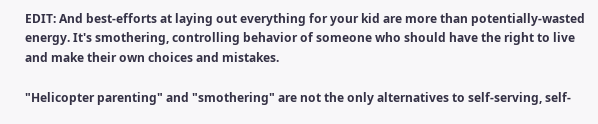EDIT: And best-efforts at laying out everything for your kid are more than potentially-wasted energy. It's smothering, controlling behavior of someone who should have the right to live and make their own choices and mistakes.

"Helicopter parenting" and "smothering" are not the only alternatives to self-serving, self-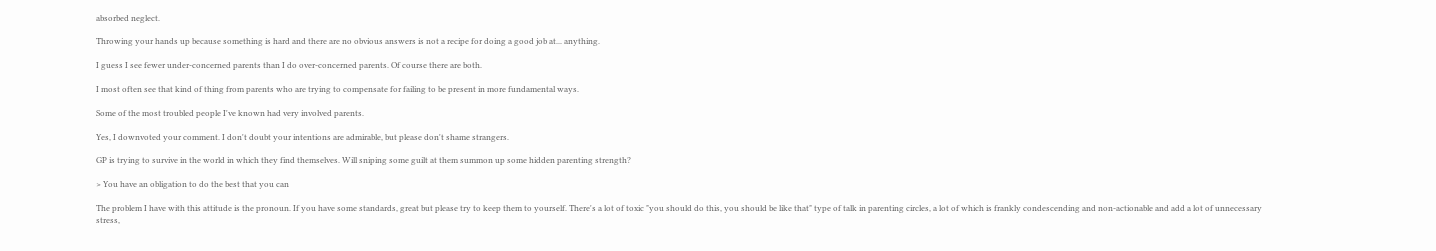absorbed neglect.

Throwing your hands up because something is hard and there are no obvious answers is not a recipe for doing a good job at... anything.

I guess I see fewer under-concerned parents than I do over-concerned parents. Of course there are both.

I most often see that kind of thing from parents who are trying to compensate for failing to be present in more fundamental ways.

Some of the most troubled people I've known had very involved parents.

Yes, I downvoted your comment. I don't doubt your intentions are admirable, but please don't shame strangers.

GP is trying to survive in the world in which they find themselves. Will sniping some guilt at them summon up some hidden parenting strength?

> You have an obligation to do the best that you can

The problem I have with this attitude is the pronoun. If you have some standards, great but please try to keep them to yourself. There's a lot of toxic "you should do this, you should be like that" type of talk in parenting circles, a lot of which is frankly condescending and non-actionable and add a lot of unnecessary stress,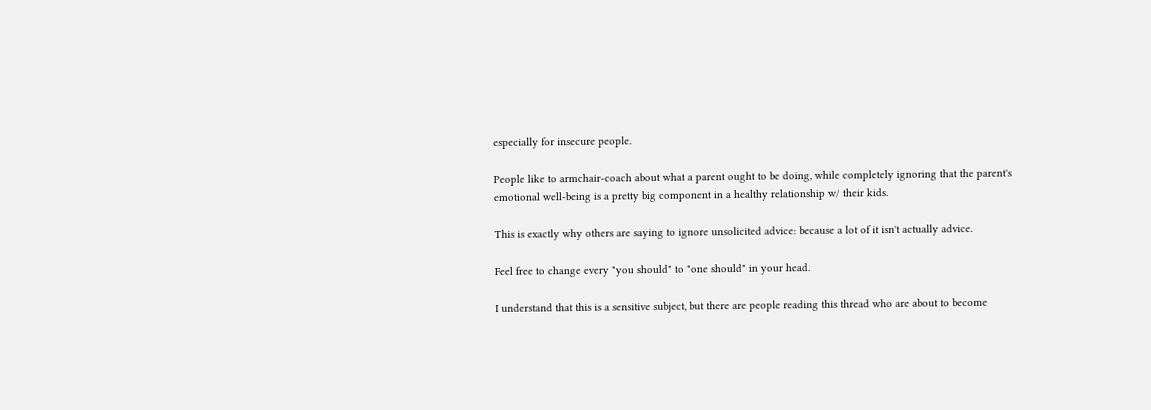especially for insecure people.

People like to armchair-coach about what a parent ought to be doing, while completely ignoring that the parent's emotional well-being is a pretty big component in a healthy relationship w/ their kids.

This is exactly why others are saying to ignore unsolicited advice: because a lot of it isn't actually advice.

Feel free to change every "you should" to "one should" in your head.

I understand that this is a sensitive subject, but there are people reading this thread who are about to become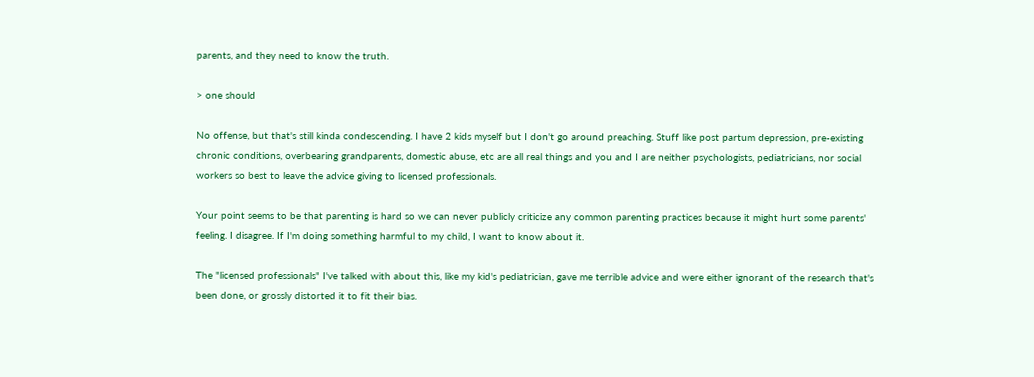parents, and they need to know the truth.

> one should

No offense, but that's still kinda condescending. I have 2 kids myself but I don't go around preaching. Stuff like post partum depression, pre-existing chronic conditions, overbearing grandparents, domestic abuse, etc are all real things and you and I are neither psychologists, pediatricians, nor social workers so best to leave the advice giving to licensed professionals.

Your point seems to be that parenting is hard so we can never publicly criticize any common parenting practices because it might hurt some parents' feeling. I disagree. If I'm doing something harmful to my child, I want to know about it.

The "licensed professionals" I've talked with about this, like my kid's pediatrician, gave me terrible advice and were either ignorant of the research that's been done, or grossly distorted it to fit their bias.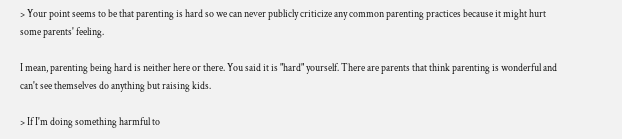> Your point seems to be that parenting is hard so we can never publicly criticize any common parenting practices because it might hurt some parents' feeling.

I mean, parenting being hard is neither here or there. You said it is "hard" yourself. There are parents that think parenting is wonderful and can't see themselves do anything but raising kids.

> If I'm doing something harmful to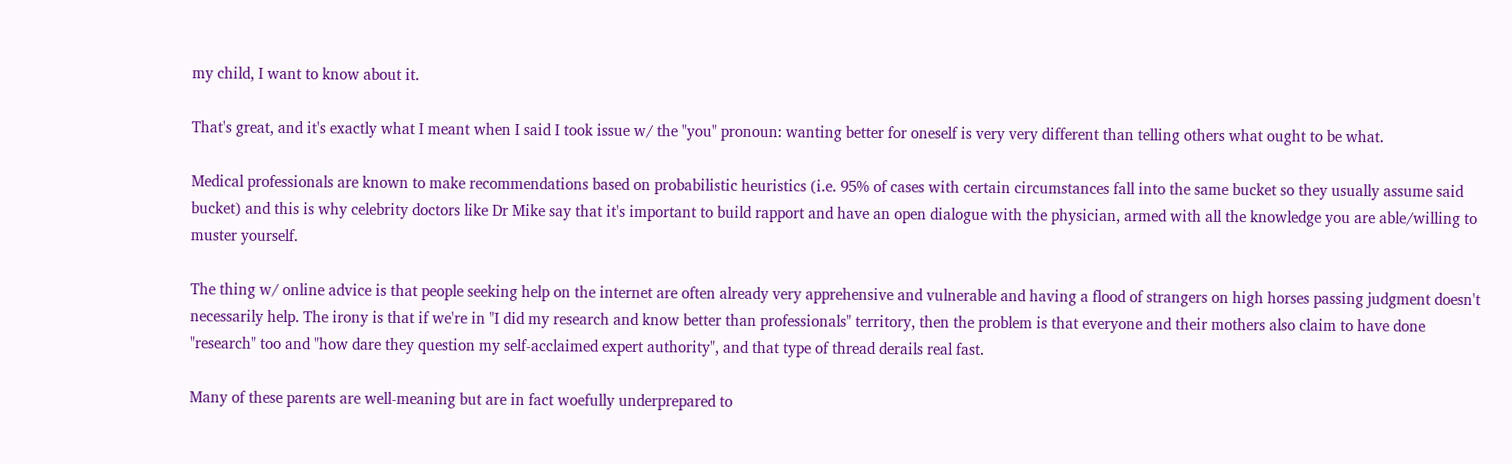my child, I want to know about it.

That's great, and it's exactly what I meant when I said I took issue w/ the "you" pronoun: wanting better for oneself is very very different than telling others what ought to be what.

Medical professionals are known to make recommendations based on probabilistic heuristics (i.e. 95% of cases with certain circumstances fall into the same bucket so they usually assume said bucket) and this is why celebrity doctors like Dr Mike say that it's important to build rapport and have an open dialogue with the physician, armed with all the knowledge you are able/willing to muster yourself.

The thing w/ online advice is that people seeking help on the internet are often already very apprehensive and vulnerable and having a flood of strangers on high horses passing judgment doesn't necessarily help. The irony is that if we're in "I did my research and know better than professionals" territory, then the problem is that everyone and their mothers also claim to have done "research" too and "how dare they question my self-acclaimed expert authority", and that type of thread derails real fast.

Many of these parents are well-meaning but are in fact woefully underprepared to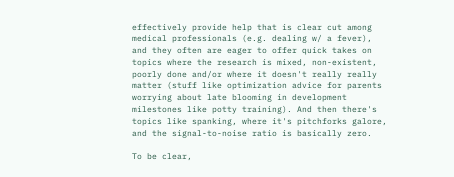effectively provide help that is clear cut among medical professionals (e.g. dealing w/ a fever), and they often are eager to offer quick takes on topics where the research is mixed, non-existent, poorly done and/or where it doesn't really really matter (stuff like optimization advice for parents worrying about late blooming in development milestones like potty training). And then there's topics like spanking, where it's pitchforks galore, and the signal-to-noise ratio is basically zero.

To be clear,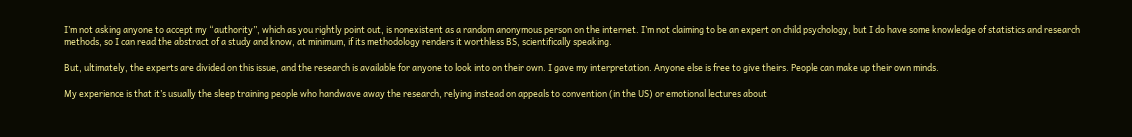I’m not asking anyone to accept my “authority”, which as you rightly point out, is nonexistent as a random anonymous person on the internet. I’m not claiming to be an expert on child psychology, but I do have some knowledge of statistics and research methods, so I can read the abstract of a study and know, at minimum, if its methodology renders it worthless BS, scientifically speaking.

But, ultimately, the experts are divided on this issue, and the research is available for anyone to look into on their own. I gave my interpretation. Anyone else is free to give theirs. People can make up their own minds.

My experience is that it’s usually the sleep training people who handwave away the research, relying instead on appeals to convention (in the US) or emotional lectures about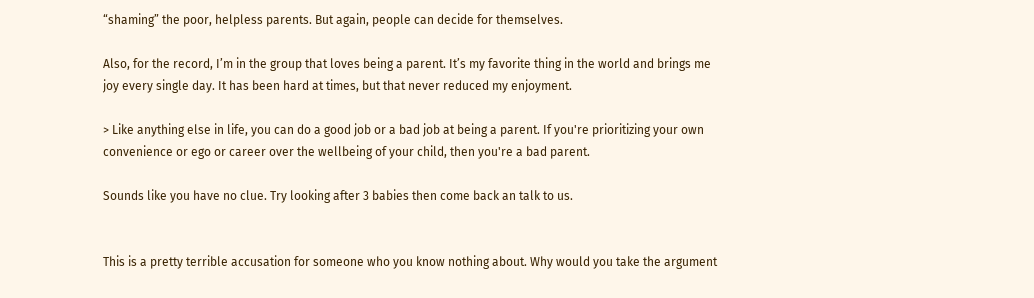“shaming” the poor, helpless parents. But again, people can decide for themselves.

Also, for the record, I’m in the group that loves being a parent. It’s my favorite thing in the world and brings me joy every single day. It has been hard at times, but that never reduced my enjoyment.

> Like anything else in life, you can do a good job or a bad job at being a parent. If you're prioritizing your own convenience or ego or career over the wellbeing of your child, then you're a bad parent.

Sounds like you have no clue. Try looking after 3 babies then come back an talk to us.


This is a pretty terrible accusation for someone who you know nothing about. Why would you take the argument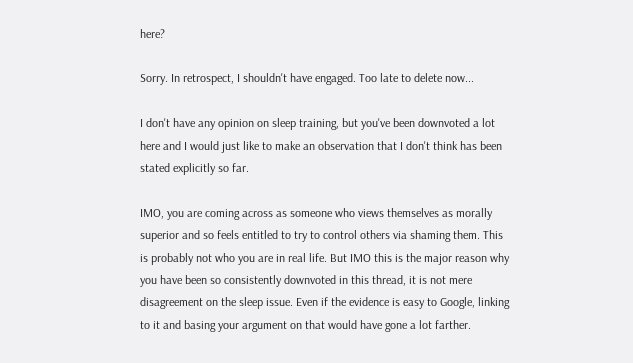here?

Sorry. In retrospect, I shouldn't have engaged. Too late to delete now...

I don't have any opinion on sleep training, but you've been downvoted a lot here and I would just like to make an observation that I don't think has been stated explicitly so far.

IMO, you are coming across as someone who views themselves as morally superior and so feels entitled to try to control others via shaming them. This is probably not who you are in real life. But IMO this is the major reason why you have been so consistently downvoted in this thread, it is not mere disagreement on the sleep issue. Even if the evidence is easy to Google, linking to it and basing your argument on that would have gone a lot farther.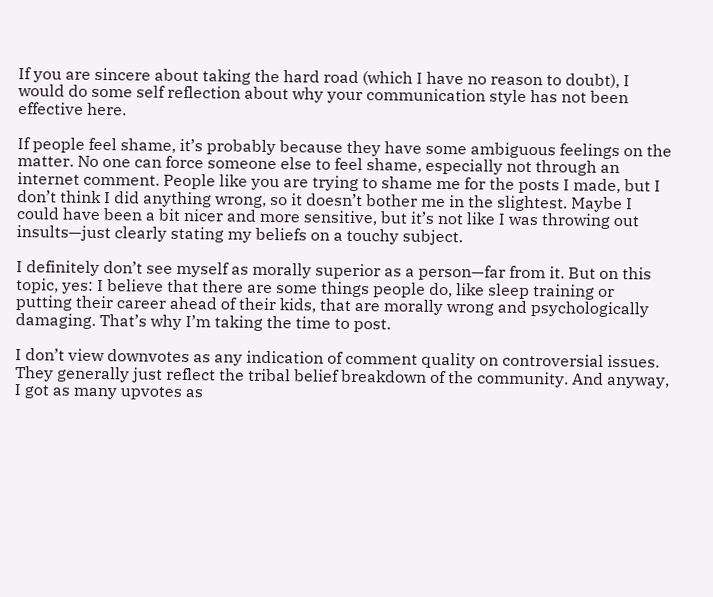If you are sincere about taking the hard road (which I have no reason to doubt), I would do some self reflection about why your communication style has not been effective here.

If people feel shame, it’s probably because they have some ambiguous feelings on the matter. No one can force someone else to feel shame, especially not through an internet comment. People like you are trying to shame me for the posts I made, but I don’t think I did anything wrong, so it doesn’t bother me in the slightest. Maybe I could have been a bit nicer and more sensitive, but it’s not like I was throwing out insults—just clearly stating my beliefs on a touchy subject.

I definitely don’t see myself as morally superior as a person—far from it. But on this topic, yes: I believe that there are some things people do, like sleep training or putting their career ahead of their kids, that are morally wrong and psychologically damaging. That’s why I’m taking the time to post.

I don’t view downvotes as any indication of comment quality on controversial issues. They generally just reflect the tribal belief breakdown of the community. And anyway, I got as many upvotes as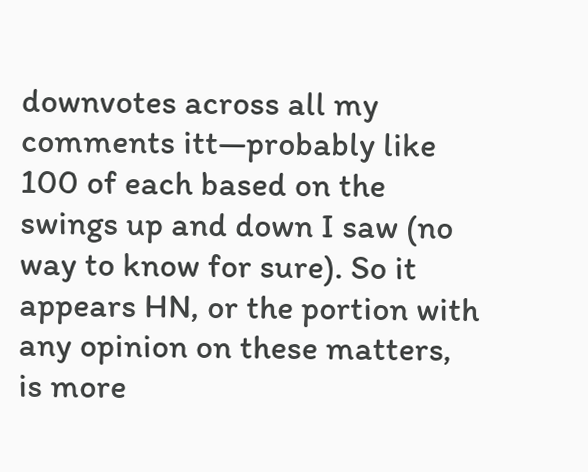downvotes across all my comments itt—probably like 100 of each based on the swings up and down I saw (no way to know for sure). So it appears HN, or the portion with any opinion on these matters, is more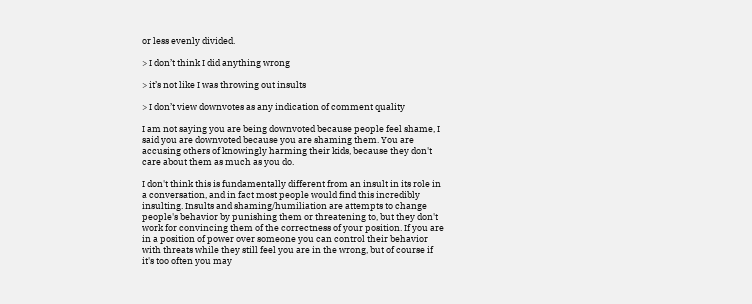or less evenly divided.

> I don’t think I did anything wrong

> it’s not like I was throwing out insults

> I don’t view downvotes as any indication of comment quality

I am not saying you are being downvoted because people feel shame, I said you are downvoted because you are shaming them. You are accusing others of knowingly harming their kids, because they don't care about them as much as you do.

I don't think this is fundamentally different from an insult in its role in a conversation, and in fact most people would find this incredibly insulting. Insults and shaming/humiliation are attempts to change people's behavior by punishing them or threatening to, but they don't work for convincing them of the correctness of your position. If you are in a position of power over someone you can control their behavior with threats while they still feel you are in the wrong, but of course if it's too often you may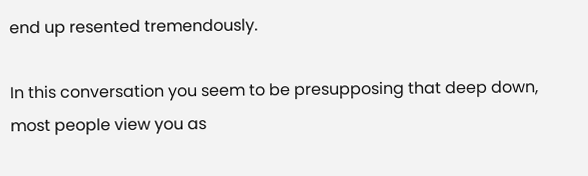end up resented tremendously.

In this conversation you seem to be presupposing that deep down, most people view you as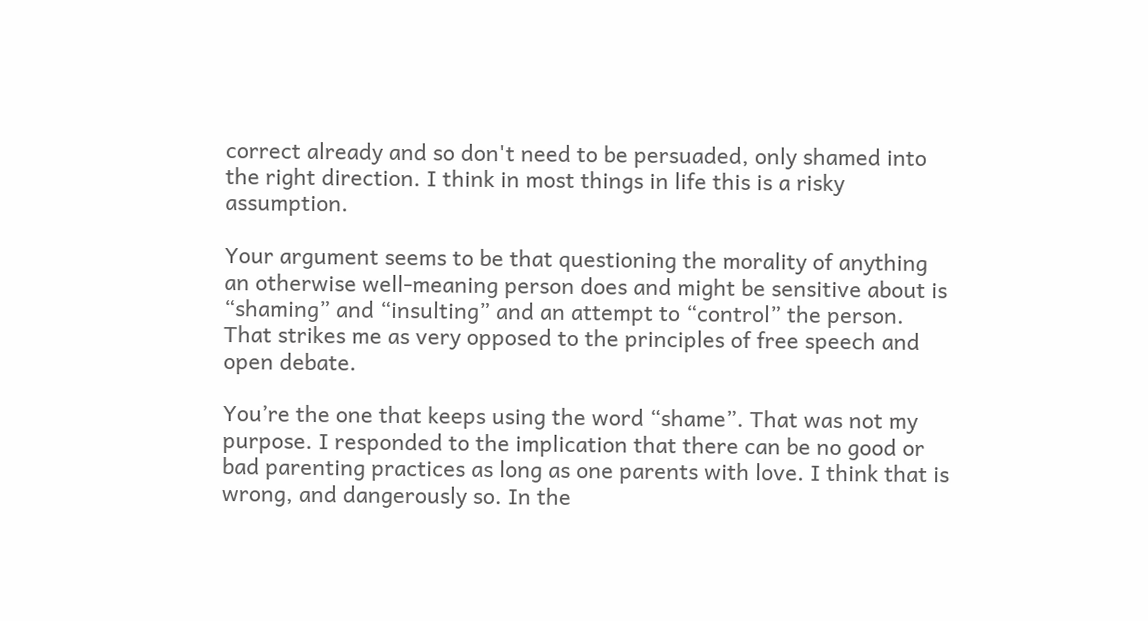correct already and so don't need to be persuaded, only shamed into the right direction. I think in most things in life this is a risky assumption.

Your argument seems to be that questioning the morality of anything an otherwise well-meaning person does and might be sensitive about is “shaming” and “insulting” and an attempt to “control” the person. That strikes me as very opposed to the principles of free speech and open debate.

You’re the one that keeps using the word “shame”. That was not my purpose. I responded to the implication that there can be no good or bad parenting practices as long as one parents with love. I think that is wrong, and dangerously so. In the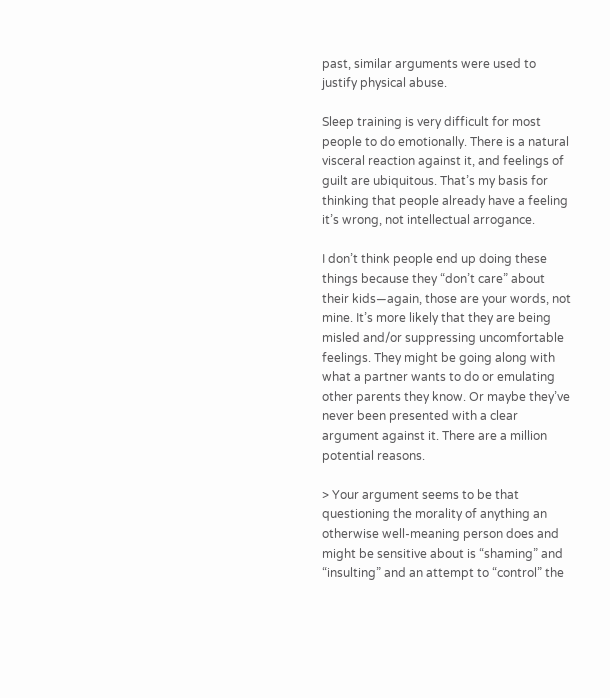past, similar arguments were used to justify physical abuse.

Sleep training is very difficult for most people to do emotionally. There is a natural visceral reaction against it, and feelings of guilt are ubiquitous. That’s my basis for thinking that people already have a feeling it’s wrong, not intellectual arrogance.

I don’t think people end up doing these things because they “don’t care” about their kids—again, those are your words, not mine. It’s more likely that they are being misled and/or suppressing uncomfortable feelings. They might be going along with what a partner wants to do or emulating other parents they know. Or maybe they’ve never been presented with a clear argument against it. There are a million potential reasons.

> Your argument seems to be that questioning the morality of anything an otherwise well-meaning person does and might be sensitive about is “shaming” and “insulting” and an attempt to “control” the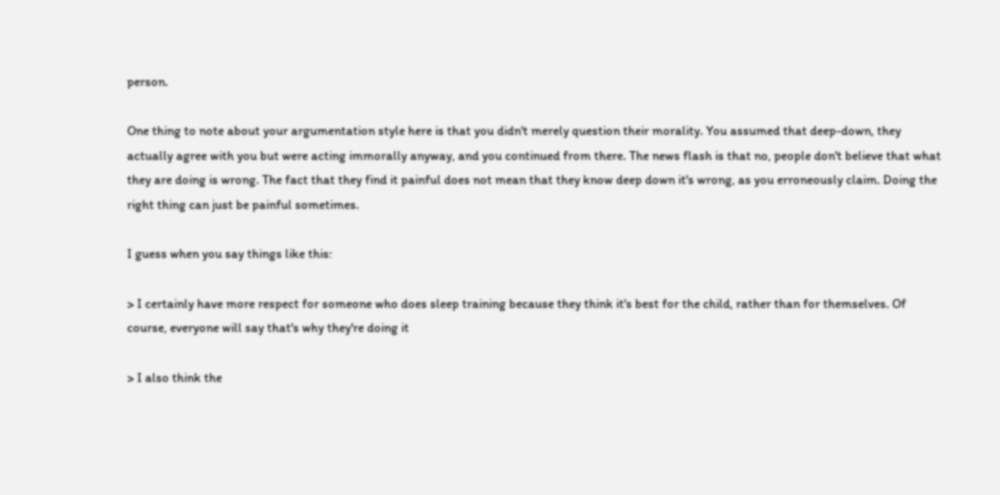person.

One thing to note about your argumentation style here is that you didn't merely question their morality. You assumed that deep-down, they actually agree with you but were acting immorally anyway, and you continued from there. The news flash is that no, people don't believe that what they are doing is wrong. The fact that they find it painful does not mean that they know deep down it's wrong, as you erroneously claim. Doing the right thing can just be painful sometimes.

I guess when you say things like this:

> I certainly have more respect for someone who does sleep training because they think it's best for the child, rather than for themselves. Of course, everyone will say that's why they're doing it

> I also think the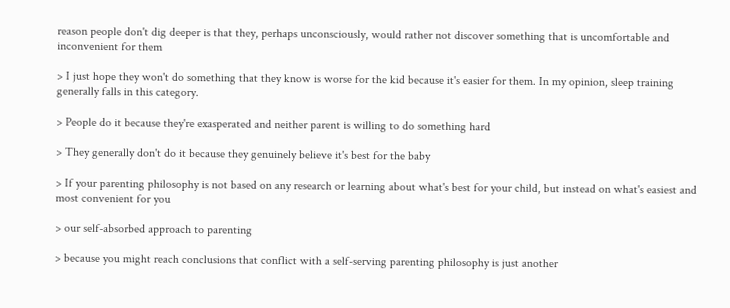reason people don't dig deeper is that they, perhaps unconsciously, would rather not discover something that is uncomfortable and inconvenient for them

> I just hope they won't do something that they know is worse for the kid because it's easier for them. In my opinion, sleep training generally falls in this category.

> People do it because they're exasperated and neither parent is willing to do something hard

> They generally don't do it because they genuinely believe it's best for the baby

> If your parenting philosophy is not based on any research or learning about what's best for your child, but instead on what's easiest and most convenient for you

> our self-absorbed approach to parenting

> because you might reach conclusions that conflict with a self-serving parenting philosophy is just another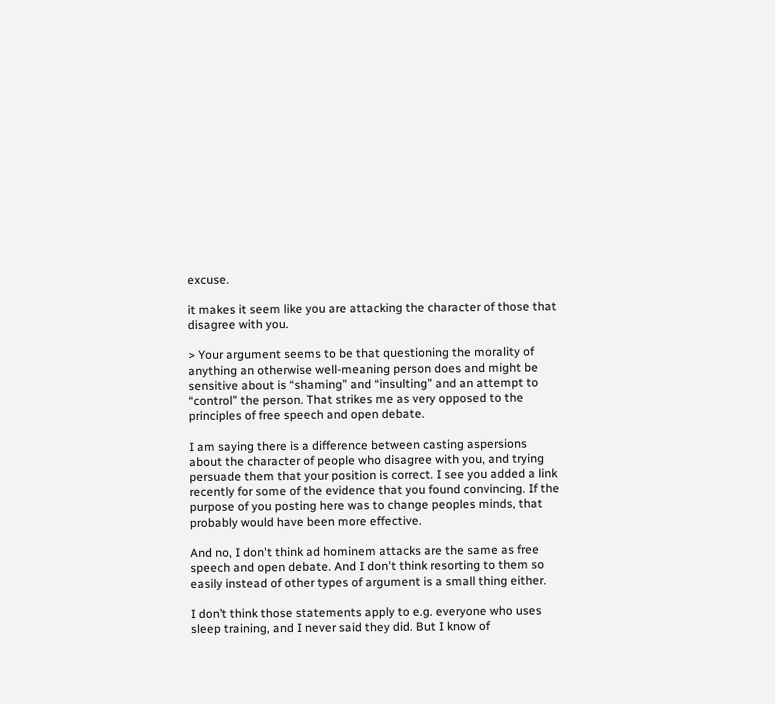excuse.

it makes it seem like you are attacking the character of those that disagree with you.

> Your argument seems to be that questioning the morality of anything an otherwise well-meaning person does and might be sensitive about is “shaming” and “insulting” and an attempt to “control” the person. That strikes me as very opposed to the principles of free speech and open debate.

I am saying there is a difference between casting aspersions about the character of people who disagree with you, and trying persuade them that your position is correct. I see you added a link recently for some of the evidence that you found convincing. If the purpose of you posting here was to change peoples minds, that probably would have been more effective.

And no, I don't think ad hominem attacks are the same as free speech and open debate. And I don't think resorting to them so easily instead of other types of argument is a small thing either.

I don’t think those statements apply to e.g. everyone who uses sleep training, and I never said they did. But I know of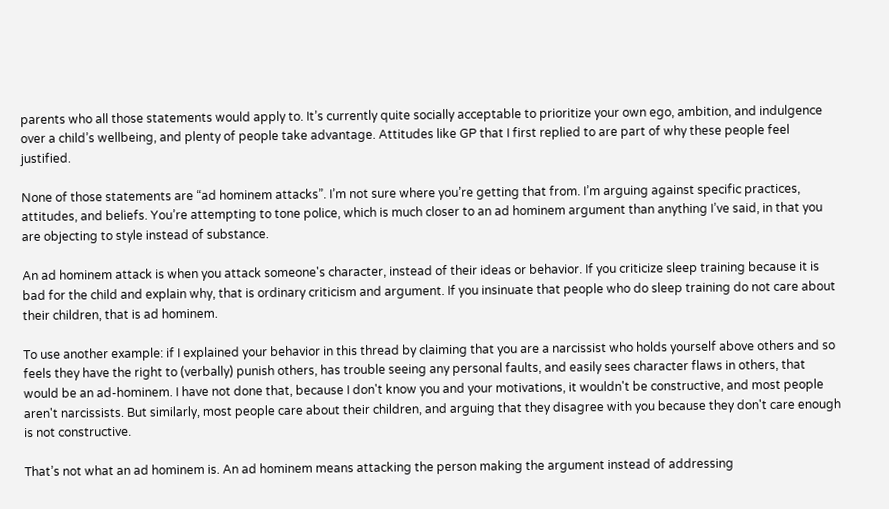parents who all those statements would apply to. It’s currently quite socially acceptable to prioritize your own ego, ambition, and indulgence over a child’s wellbeing, and plenty of people take advantage. Attitudes like GP that I first replied to are part of why these people feel justified.

None of those statements are “ad hominem attacks”. I’m not sure where you’re getting that from. I’m arguing against specific practices, attitudes, and beliefs. You’re attempting to tone police, which is much closer to an ad hominem argument than anything I’ve said, in that you are objecting to style instead of substance.

An ad hominem attack is when you attack someone's character, instead of their ideas or behavior. If you criticize sleep training because it is bad for the child and explain why, that is ordinary criticism and argument. If you insinuate that people who do sleep training do not care about their children, that is ad hominem.

To use another example: if I explained your behavior in this thread by claiming that you are a narcissist who holds yourself above others and so feels they have the right to (verbally) punish others, has trouble seeing any personal faults, and easily sees character flaws in others, that would be an ad-hominem. I have not done that, because I don't know you and your motivations, it wouldn't be constructive, and most people aren't narcissists. But similarly, most people care about their children, and arguing that they disagree with you because they don't care enough is not constructive.

That’s not what an ad hominem is. An ad hominem means attacking the person making the argument instead of addressing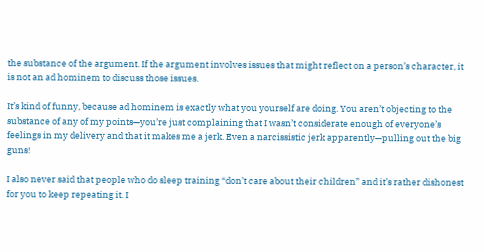the substance of the argument. If the argument involves issues that might reflect on a person’s character, it is not an ad hominem to discuss those issues.

It’s kind of funny, because ad hominem is exactly what you yourself are doing. You aren’t objecting to the substance of any of my points—you’re just complaining that I wasn’t considerate enough of everyone’s feelings in my delivery and that it makes me a jerk. Even a narcissistic jerk apparently—pulling out the big guns!

I also never said that people who do sleep training “don’t care about their children” and it’s rather dishonest for you to keep repeating it. I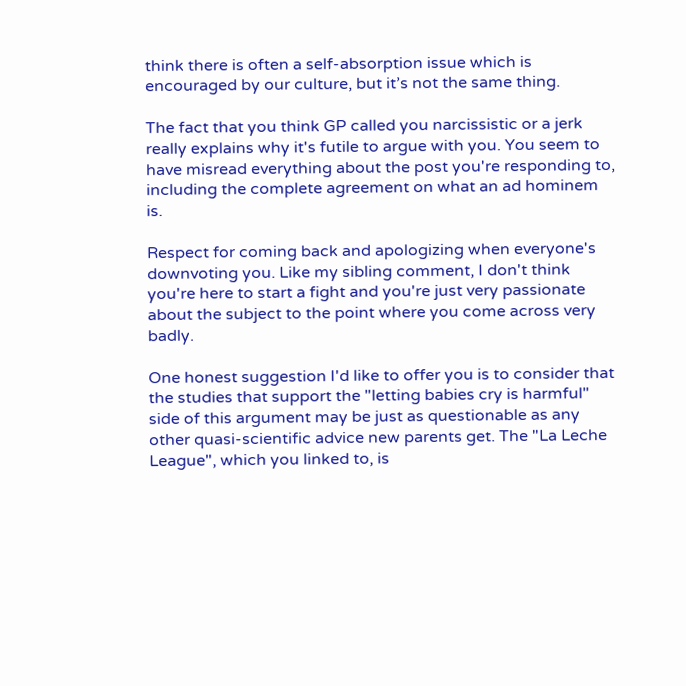think there is often a self-absorption issue which is encouraged by our culture, but it’s not the same thing.

The fact that you think GP called you narcissistic or a jerk really explains why it's futile to argue with you. You seem to have misread everything about the post you're responding to, including the complete agreement on what an ad hominem is.

Respect for coming back and apologizing when everyone's downvoting you. Like my sibling comment, I don't think you're here to start a fight and you're just very passionate about the subject to the point where you come across very badly.

One honest suggestion I'd like to offer you is to consider that the studies that support the "letting babies cry is harmful" side of this argument may be just as questionable as any other quasi-scientific advice new parents get. The "La Leche League", which you linked to, is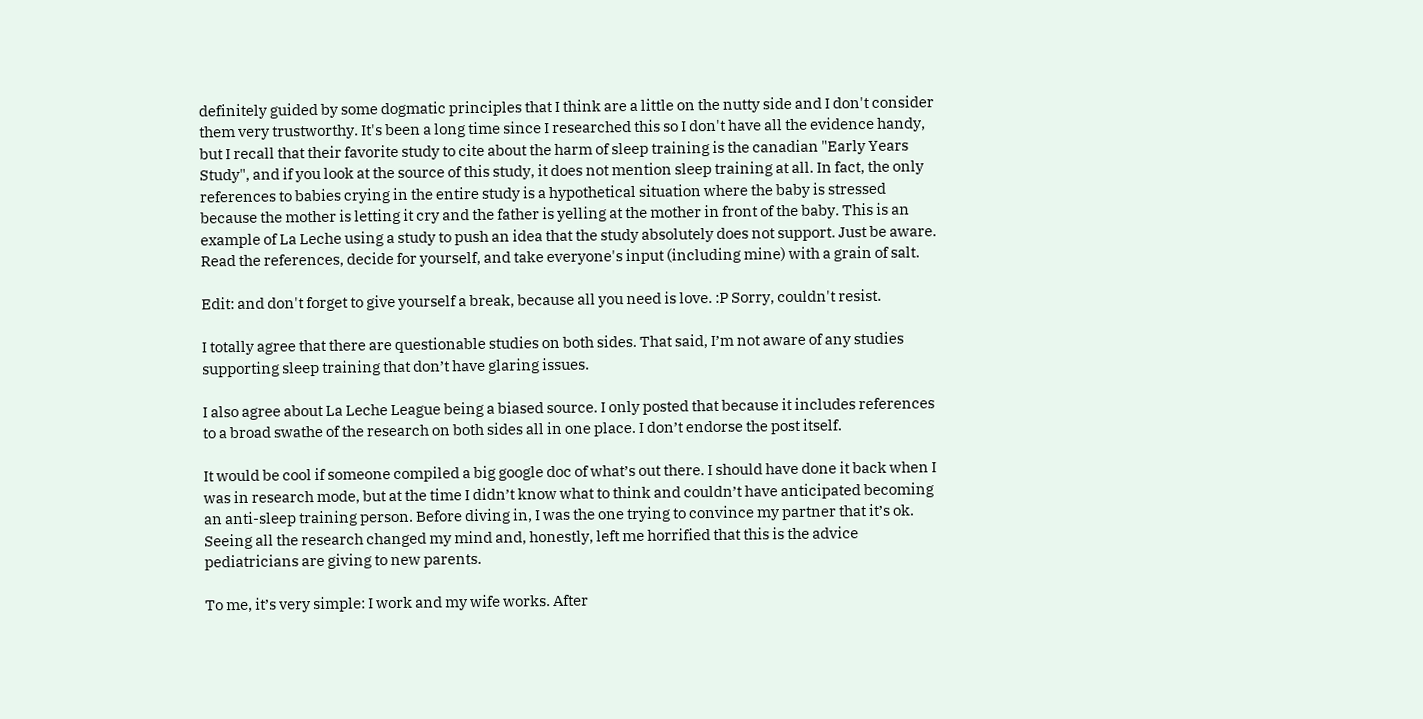definitely guided by some dogmatic principles that I think are a little on the nutty side and I don't consider them very trustworthy. It's been a long time since I researched this so I don't have all the evidence handy, but I recall that their favorite study to cite about the harm of sleep training is the canadian "Early Years Study", and if you look at the source of this study, it does not mention sleep training at all. In fact, the only references to babies crying in the entire study is a hypothetical situation where the baby is stressed because the mother is letting it cry and the father is yelling at the mother in front of the baby. This is an example of La Leche using a study to push an idea that the study absolutely does not support. Just be aware. Read the references, decide for yourself, and take everyone's input (including mine) with a grain of salt.

Edit: and don't forget to give yourself a break, because all you need is love. :P Sorry, couldn't resist.

I totally agree that there are questionable studies on both sides. That said, I’m not aware of any studies supporting sleep training that don’t have glaring issues.

I also agree about La Leche League being a biased source. I only posted that because it includes references to a broad swathe of the research on both sides all in one place. I don’t endorse the post itself.

It would be cool if someone compiled a big google doc of what’s out there. I should have done it back when I was in research mode, but at the time I didn’t know what to think and couldn’t have anticipated becoming an anti-sleep training person. Before diving in, I was the one trying to convince my partner that it’s ok. Seeing all the research changed my mind and, honestly, left me horrified that this is the advice pediatricians are giving to new parents.

To me, it’s very simple: I work and my wife works. After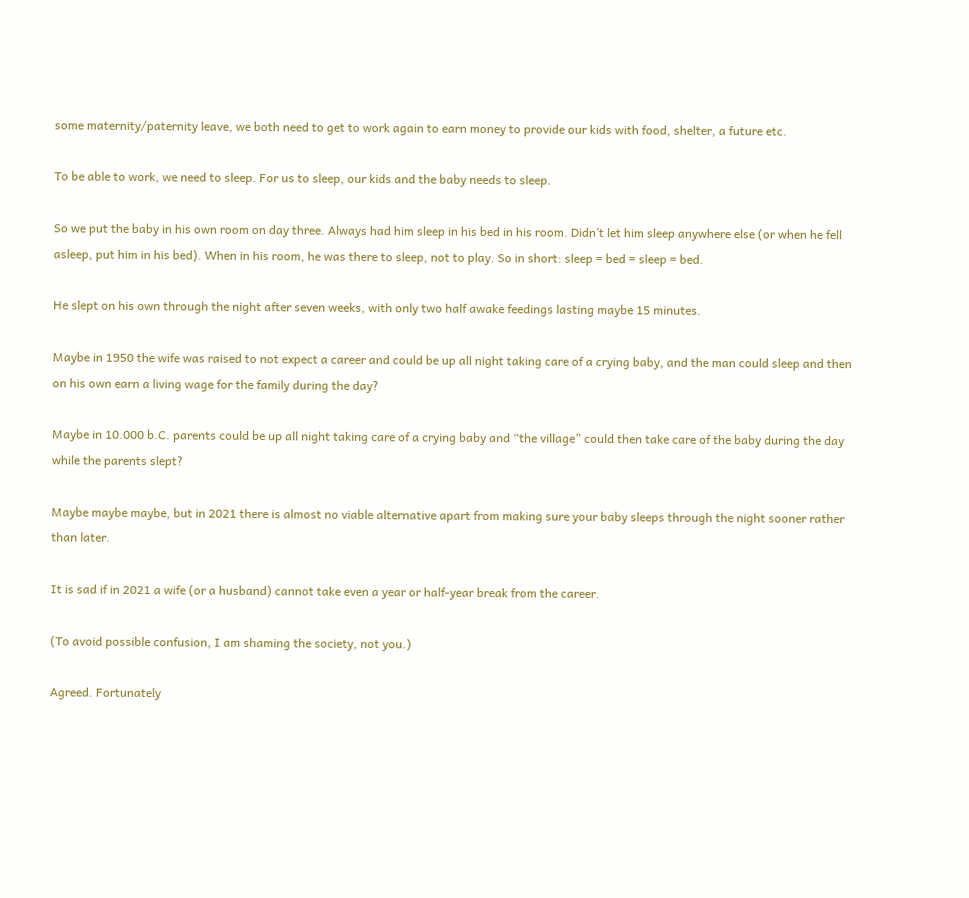some maternity/paternity leave, we both need to get to work again to earn money to provide our kids with food, shelter, a future etc.

To be able to work, we need to sleep. For us to sleep, our kids and the baby needs to sleep.

So we put the baby in his own room on day three. Always had him sleep in his bed in his room. Didn’t let him sleep anywhere else (or when he fell asleep, put him in his bed). When in his room, he was there to sleep, not to play. So in short: sleep = bed = sleep = bed.

He slept on his own through the night after seven weeks, with only two half awake feedings lasting maybe 15 minutes.

Maybe in 1950 the wife was raised to not expect a career and could be up all night taking care of a crying baby, and the man could sleep and then on his own earn a living wage for the family during the day?

Maybe in 10.000 b.C. parents could be up all night taking care of a crying baby and “the village” could then take care of the baby during the day while the parents slept?

Maybe maybe maybe, but in 2021 there is almost no viable alternative apart from making sure your baby sleeps through the night sooner rather than later.

It is sad if in 2021 a wife (or a husband) cannot take even a year or half-year break from the career.

(To avoid possible confusion, I am shaming the society, not you.)

Agreed. Fortunately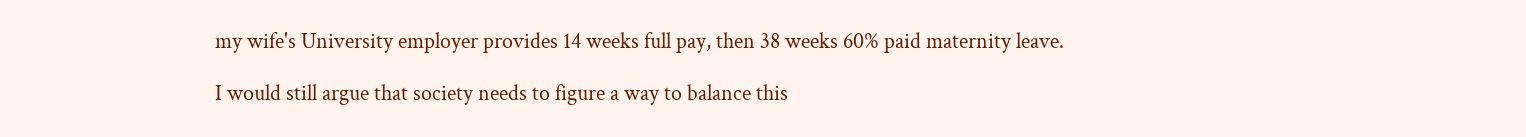my wife's University employer provides 14 weeks full pay, then 38 weeks 60% paid maternity leave.

I would still argue that society needs to figure a way to balance this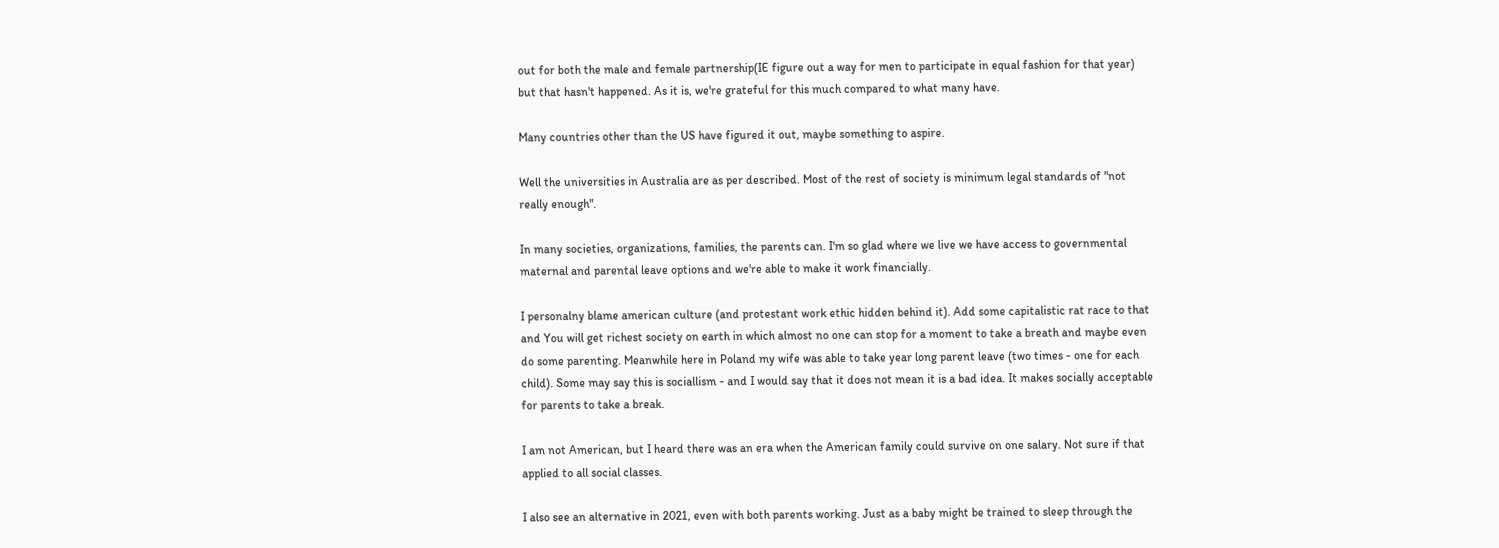out for both the male and female partnership(IE figure out a way for men to participate in equal fashion for that year) but that hasn't happened. As it is, we're grateful for this much compared to what many have.

Many countries other than the US have figured it out, maybe something to aspire.

Well the universities in Australia are as per described. Most of the rest of society is minimum legal standards of "not really enough".

In many societies, organizations, families, the parents can. I'm so glad where we live we have access to governmental maternal and parental leave options and we're able to make it work financially.

I personalny blame american culture (and protestant work ethic hidden behind it). Add some capitalistic rat race to that and You will get richest society on earth in which almost no one can stop for a moment to take a breath and maybe even do some parenting. Meanwhile here in Poland my wife was able to take year long parent leave (two times - one for each child). Some may say this is sociallism - and I would say that it does not mean it is a bad idea. It makes socially acceptable for parents to take a break.

I am not American, but I heard there was an era when the American family could survive on one salary. Not sure if that applied to all social classes.

I also see an alternative in 2021, even with both parents working. Just as a baby might be trained to sleep through the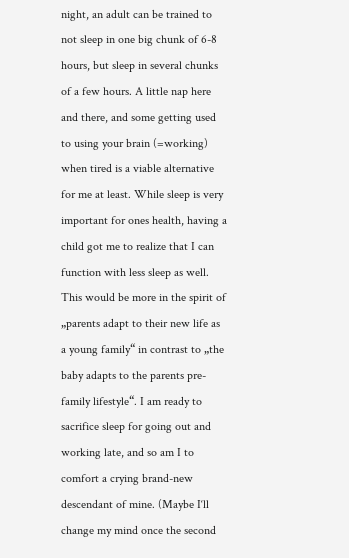night, an adult can be trained to not sleep in one big chunk of 6-8 hours, but sleep in several chunks of a few hours. A little nap here and there, and some getting used to using your brain (=working) when tired is a viable alternative for me at least. While sleep is very important for ones health, having a child got me to realize that I can function with less sleep as well. This would be more in the spirit of „parents adapt to their new life as a young family“ in contrast to „the baby adapts to the parents pre-family lifestyle“. I am ready to sacrifice sleep for going out and working late, and so am I to comfort a crying brand-new descendant of mine. (Maybe I‘ll change my mind once the second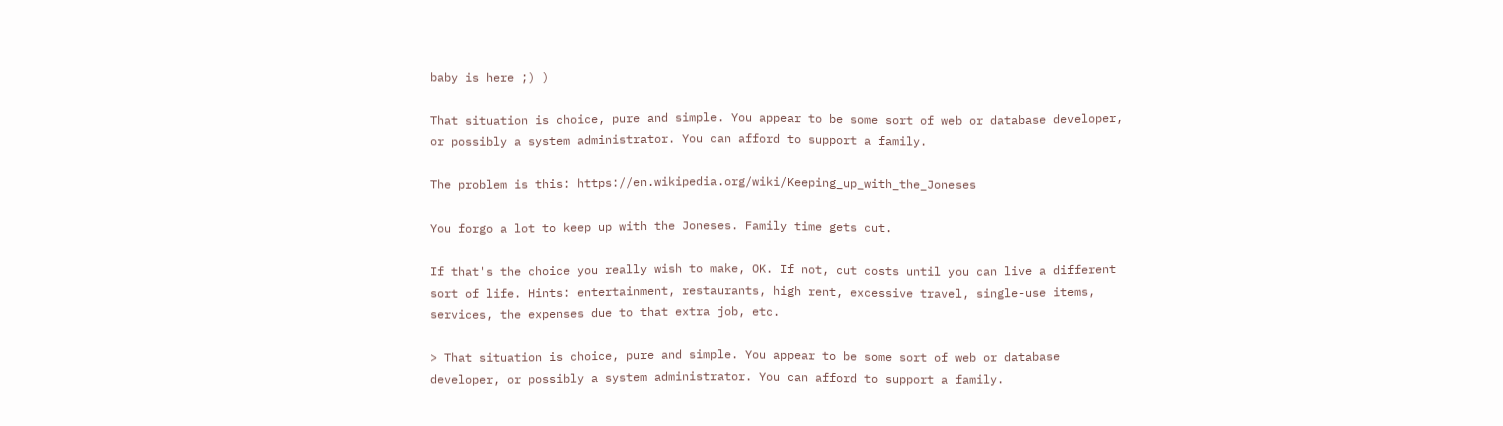baby is here ;) )

That situation is choice, pure and simple. You appear to be some sort of web or database developer, or possibly a system administrator. You can afford to support a family.

The problem is this: https://en.wikipedia.org/wiki/Keeping_up_with_the_Joneses

You forgo a lot to keep up with the Joneses. Family time gets cut.

If that's the choice you really wish to make, OK. If not, cut costs until you can live a different sort of life. Hints: entertainment, restaurants, high rent, excessive travel, single-use items, services, the expenses due to that extra job, etc.

> That situation is choice, pure and simple. You appear to be some sort of web or database developer, or possibly a system administrator. You can afford to support a family.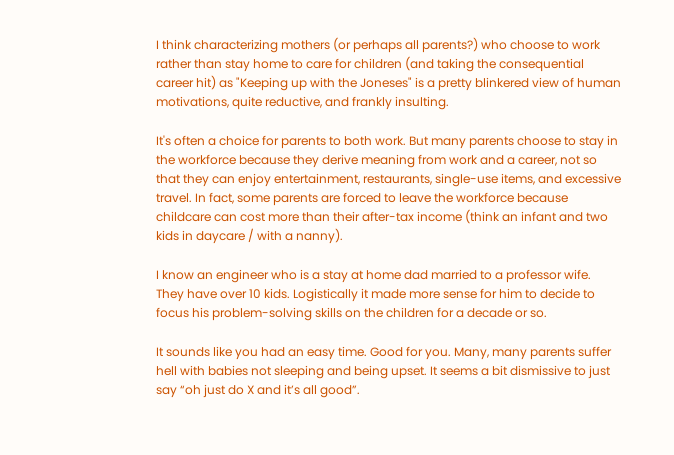I think characterizing mothers (or perhaps all parents?) who choose to work rather than stay home to care for children (and taking the consequential career hit) as "Keeping up with the Joneses" is a pretty blinkered view of human motivations, quite reductive, and frankly insulting.

It's often a choice for parents to both work. But many parents choose to stay in the workforce because they derive meaning from work and a career, not so that they can enjoy entertainment, restaurants, single-use items, and excessive travel. In fact, some parents are forced to leave the workforce because childcare can cost more than their after-tax income (think an infant and two kids in daycare / with a nanny).

I know an engineer who is a stay at home dad married to a professor wife. They have over 10 kids. Logistically it made more sense for him to decide to focus his problem-solving skills on the children for a decade or so.

It sounds like you had an easy time. Good for you. Many, many parents suffer hell with babies not sleeping and being upset. It seems a bit dismissive to just say “oh just do X and it’s all good”.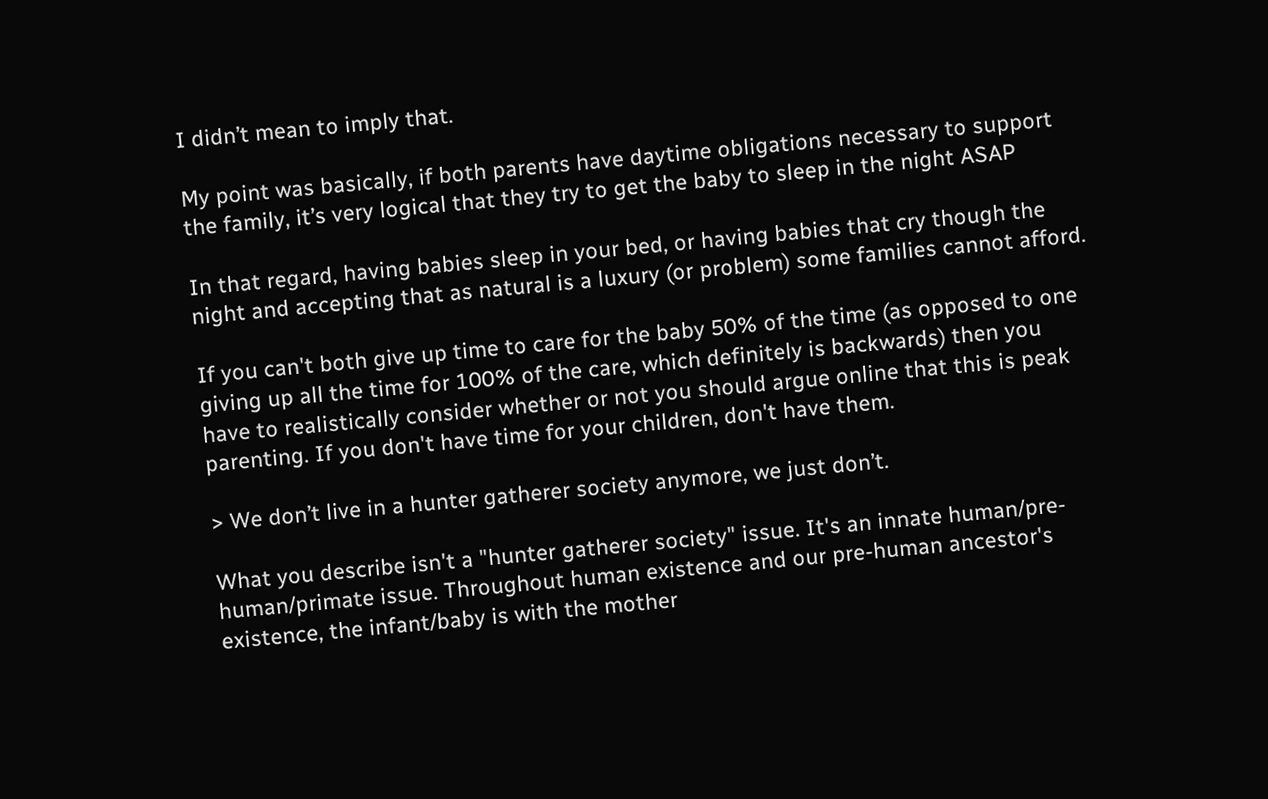I didn’t mean to imply that.

My point was basically, if both parents have daytime obligations necessary to support the family, it’s very logical that they try to get the baby to sleep in the night ASAP

In that regard, having babies sleep in your bed, or having babies that cry though the night and accepting that as natural is a luxury (or problem) some families cannot afford.

If you can't both give up time to care for the baby 50% of the time (as opposed to one giving up all the time for 100% of the care, which definitely is backwards) then you have to realistically consider whether or not you should argue online that this is peak parenting. If you don't have time for your children, don't have them.

> We don’t live in a hunter gatherer society anymore, we just don’t.

What you describe isn't a "hunter gatherer society" issue. It's an innate human/pre-human/primate issue. Throughout human existence and our pre-human ancestor's existence, the infant/baby is with the mother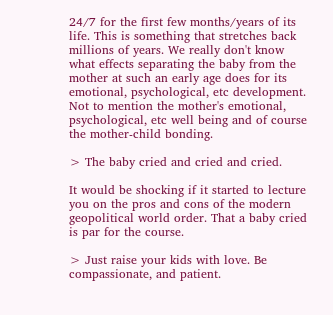24/7 for the first few months/years of its life. This is something that stretches back millions of years. We really don't know what effects separating the baby from the mother at such an early age does for its emotional, psychological, etc development. Not to mention the mother's emotional, psychological, etc well being and of course the mother-child bonding.

> The baby cried and cried and cried.

It would be shocking if it started to lecture you on the pros and cons of the modern geopolitical world order. That a baby cried is par for the course.

> Just raise your kids with love. Be compassionate, and patient.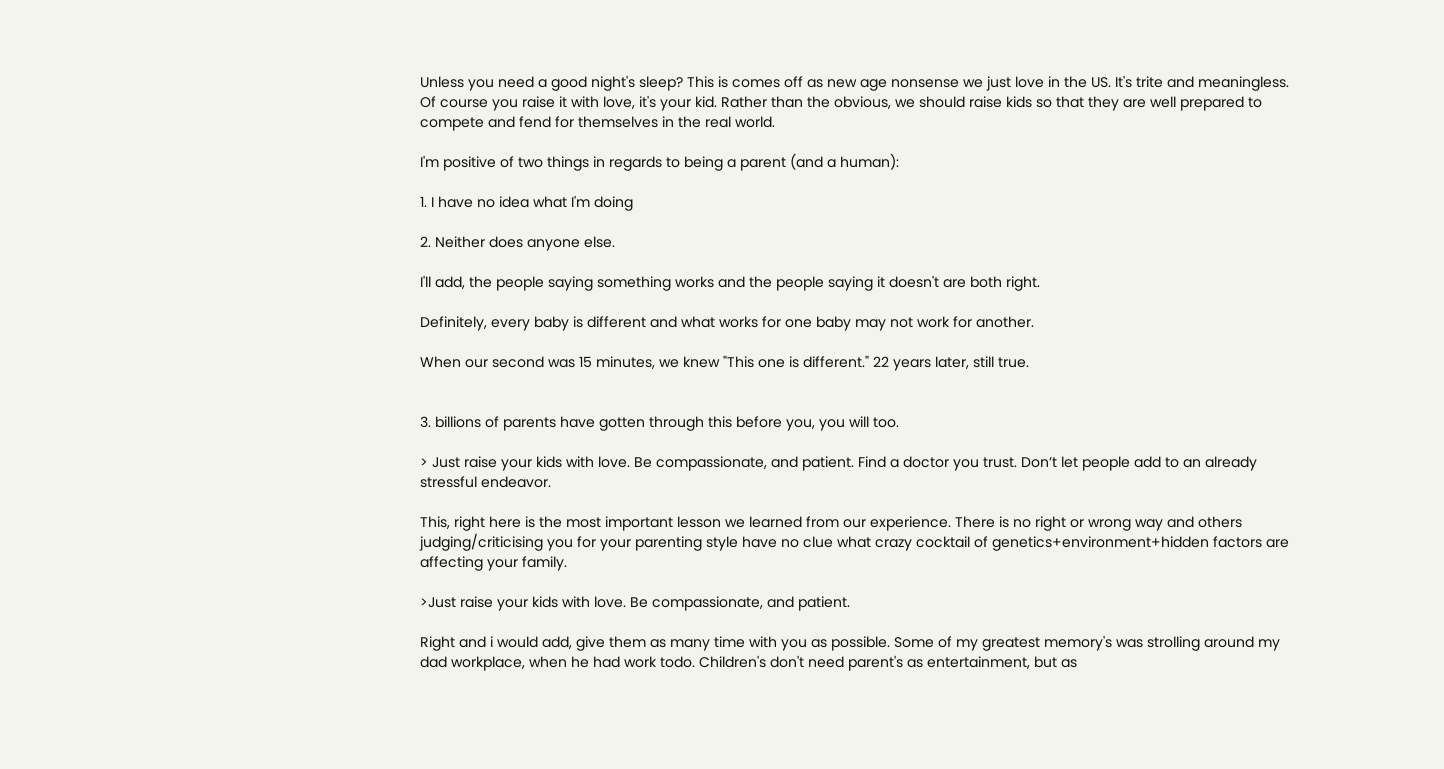Unless you need a good night's sleep? This is comes off as new age nonsense we just love in the US. It's trite and meaningless. Of course you raise it with love, it's your kid. Rather than the obvious, we should raise kids so that they are well prepared to compete and fend for themselves in the real world.

I'm positive of two things in regards to being a parent (and a human):

1. I have no idea what I'm doing

2. Neither does anyone else.

I'll add, the people saying something works and the people saying it doesn't are both right.

Definitely, every baby is different and what works for one baby may not work for another.

When our second was 15 minutes, we knew "This one is different." 22 years later, still true.


3. billions of parents have gotten through this before you, you will too.

> Just raise your kids with love. Be compassionate, and patient. Find a doctor you trust. Don’t let people add to an already stressful endeavor.

This, right here is the most important lesson we learned from our experience. There is no right or wrong way and others judging/criticising you for your parenting style have no clue what crazy cocktail of genetics+environment+hidden factors are affecting your family.

>Just raise your kids with love. Be compassionate, and patient.

Right and i would add, give them as many time with you as possible. Some of my greatest memory's was strolling around my dad workplace, when he had work todo. Children's don't need parent's as entertainment, but as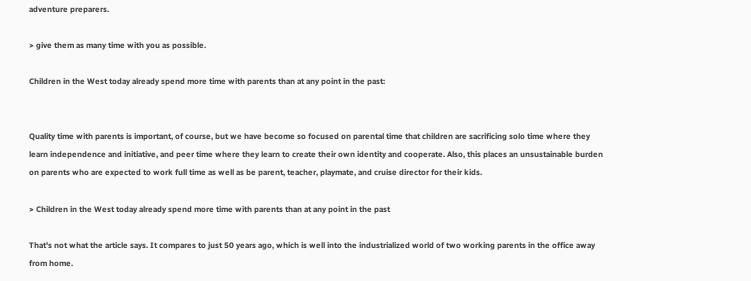adventure preparers.

> give them as many time with you as possible.

Children in the West today already spend more time with parents than at any point in the past:


Quality time with parents is important, of course, but we have become so focused on parental time that children are sacrificing solo time where they learn independence and initiative, and peer time where they learn to create their own identity and cooperate. Also, this places an unsustainable burden on parents who are expected to work full time as well as be parent, teacher, playmate, and cruise director for their kids.

> Children in the West today already spend more time with parents than at any point in the past

That's not what the article says. It compares to just 50 years ago, which is well into the industrialized world of two working parents in the office away from home.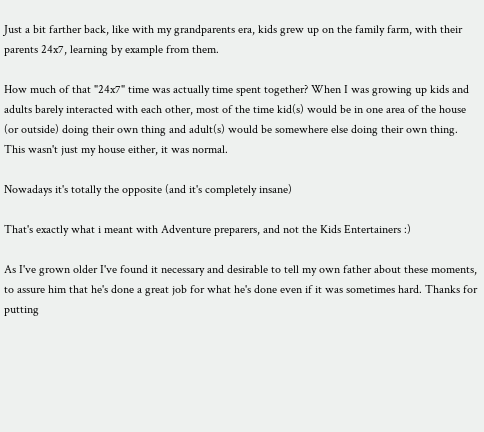Just a bit farther back, like with my grandparents era, kids grew up on the family farm, with their parents 24x7, learning by example from them.

How much of that "24x7" time was actually time spent together? When I was growing up kids and adults barely interacted with each other, most of the time kid(s) would be in one area of the house (or outside) doing their own thing and adult(s) would be somewhere else doing their own thing. This wasn't just my house either, it was normal.

Nowadays it's totally the opposite (and it's completely insane)

That's exactly what i meant with Adventure preparers, and not the Kids Entertainers :)

As I've grown older I've found it necessary and desirable to tell my own father about these moments, to assure him that he's done a great job for what he's done even if it was sometimes hard. Thanks for putting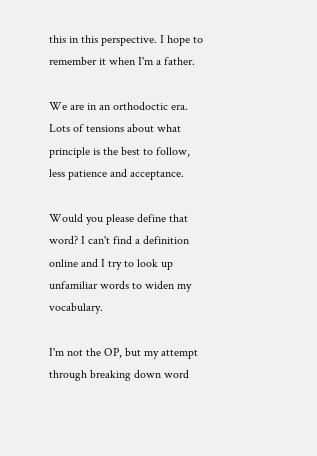this in this perspective. I hope to remember it when I'm a father.

We are in an orthodoctic era. Lots of tensions about what principle is the best to follow, less patience and acceptance.

Would you please define that word? I can't find a definition online and I try to look up unfamiliar words to widen my vocabulary.

I'm not the OP, but my attempt through breaking down word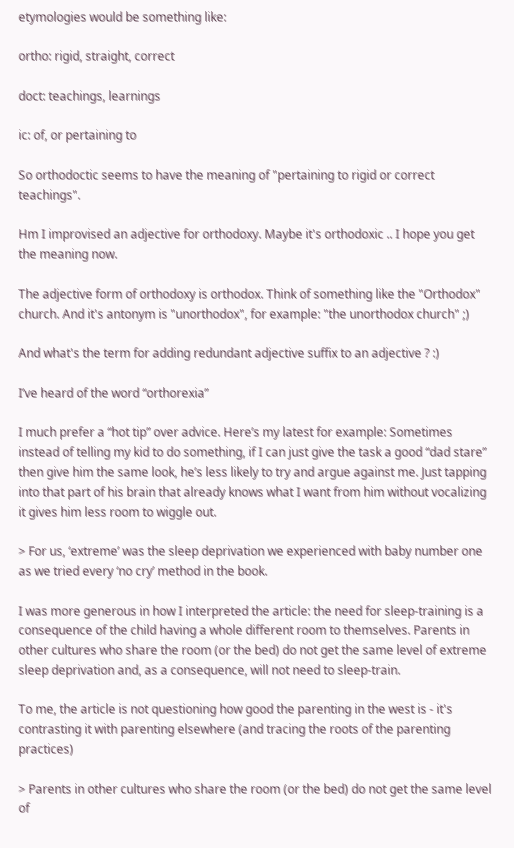etymologies would be something like:

ortho: rigid, straight, correct

doct: teachings, learnings

ic: of, or pertaining to

So orthodoctic seems to have the meaning of "pertaining to rigid or correct teachings".

Hm I improvised an adjective for orthodoxy. Maybe it's orthodoxic .. I hope you get the meaning now.

The adjective form of orthodoxy is orthodox. Think of something like the "Orthodox" church. And it's antonym is "unorthodox", for example: "the unorthodox church" ;)

And what's the term for adding redundant adjective suffix to an adjective ? :)

I’ve heard of the word “orthorexia”

I much prefer a “hot tip” over advice. Here’s my latest for example: Sometimes instead of telling my kid to do something, if I can just give the task a good “dad stare” then give him the same look, he’s less likely to try and argue against me. Just tapping into that part of his brain that already knows what I want from him without vocalizing it gives him less room to wiggle out.

> For us, ‘extreme’ was the sleep deprivation we experienced with baby number one as we tried every ‘no cry’ method in the book.

I was more generous in how I interpreted the article: the need for sleep-training is a consequence of the child having a whole different room to themselves. Parents in other cultures who share the room (or the bed) do not get the same level of extreme sleep deprivation and, as a consequence, will not need to sleep-train.

To me, the article is not questioning how good the parenting in the west is - it's contrasting it with parenting elsewhere (and tracing the roots of the parenting practices)

> Parents in other cultures who share the room (or the bed) do not get the same level of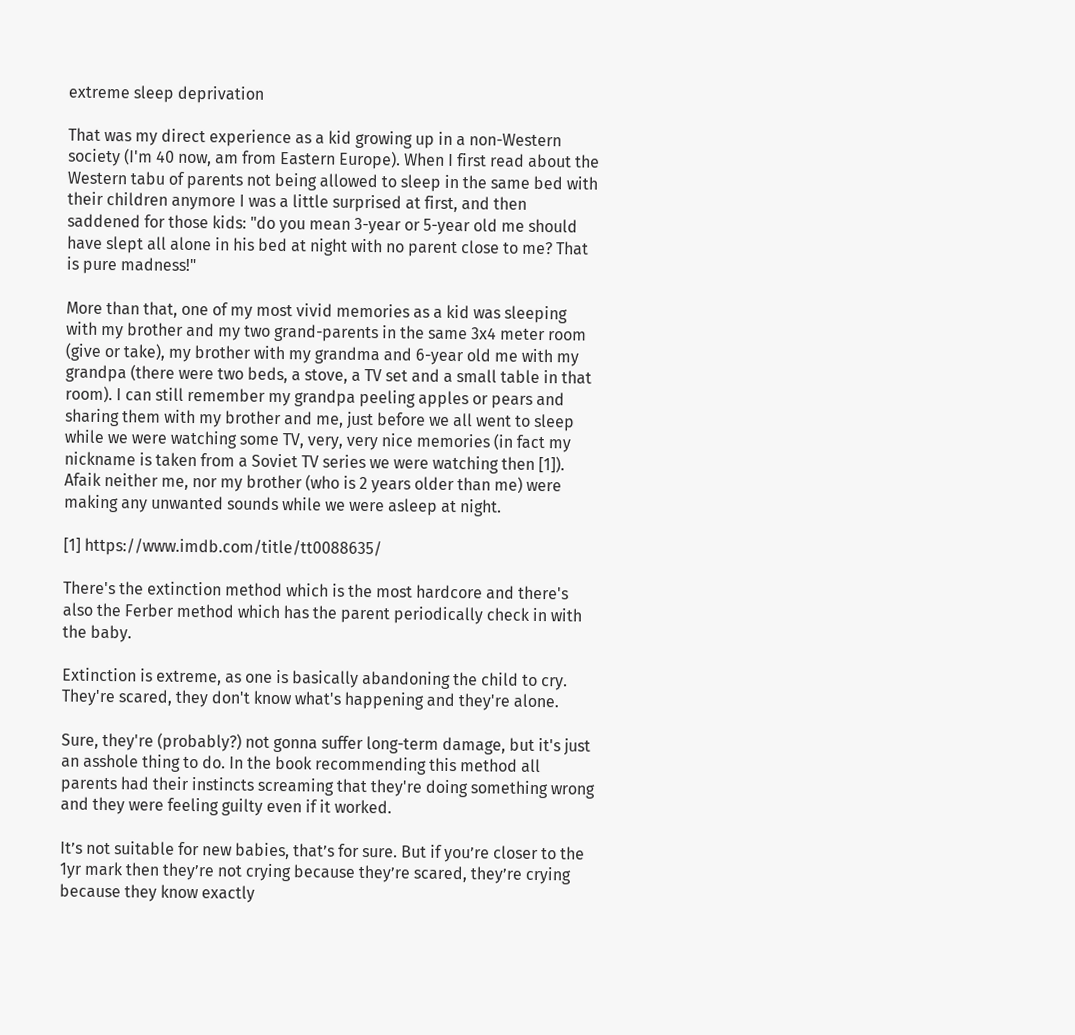extreme sleep deprivation

That was my direct experience as a kid growing up in a non-Western society (I'm 40 now, am from Eastern Europe). When I first read about the Western tabu of parents not being allowed to sleep in the same bed with their children anymore I was a little surprised at first, and then saddened for those kids: "do you mean 3-year or 5-year old me should have slept all alone in his bed at night with no parent close to me? That is pure madness!"

More than that, one of my most vivid memories as a kid was sleeping with my brother and my two grand-parents in the same 3x4 meter room (give or take), my brother with my grandma and 6-year old me with my grandpa (there were two beds, a stove, a TV set and a small table in that room). I can still remember my grandpa peeling apples or pears and sharing them with my brother and me, just before we all went to sleep while we were watching some TV, very, very nice memories (in fact my nickname is taken from a Soviet TV series we were watching then [1]). Afaik neither me, nor my brother (who is 2 years older than me) were making any unwanted sounds while we were asleep at night.

[1] https://www.imdb.com/title/tt0088635/

There's the extinction method which is the most hardcore and there's also the Ferber method which has the parent periodically check in with the baby.

Extinction is extreme, as one is basically abandoning the child to cry. They're scared, they don't know what's happening and they're alone.

Sure, they're (probably?) not gonna suffer long-term damage, but it's just an asshole thing to do. In the book recommending this method all parents had their instincts screaming that they're doing something wrong and they were feeling guilty even if it worked.

It’s not suitable for new babies, that’s for sure. But if you’re closer to the 1yr mark then they’re not crying because they’re scared, they’re crying because they know exactly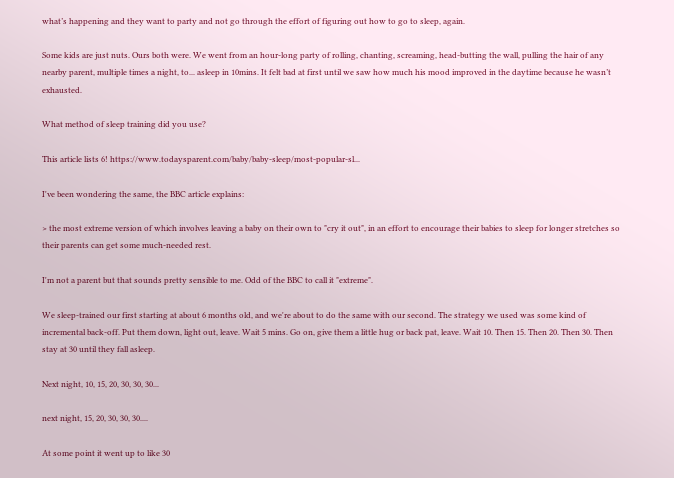what’s happening and they want to party and not go through the effort of figuring out how to go to sleep, again.

Some kids are just nuts. Ours both were. We went from an hour-long party of rolling, chanting, screaming, head-butting the wall, pulling the hair of any nearby parent, multiple times a night, to... asleep in 10mins. It felt bad at first until we saw how much his mood improved in the daytime because he wasn’t exhausted.

What method of sleep training did you use?

This article lists 6! https://www.todaysparent.com/baby/baby-sleep/most-popular-sl...

I've been wondering the same, the BBC article explains:

> the most extreme version of which involves leaving a baby on their own to "cry it out", in an effort to encourage their babies to sleep for longer stretches so their parents can get some much-needed rest.

I'm not a parent but that sounds pretty sensible to me. Odd of the BBC to call it "extreme".

We sleep-trained our first starting at about 6 months old, and we're about to do the same with our second. The strategy we used was some kind of incremental back-off. Put them down, light out, leave. Wait 5 mins. Go on, give them a little hug or back pat, leave. Wait 10. Then 15. Then 20. Then 30. Then stay at 30 until they fall asleep.

Next night, 10, 15, 20, 30, 30, 30...

next night, 15, 20, 30, 30, 30....

At some point it went up to like 30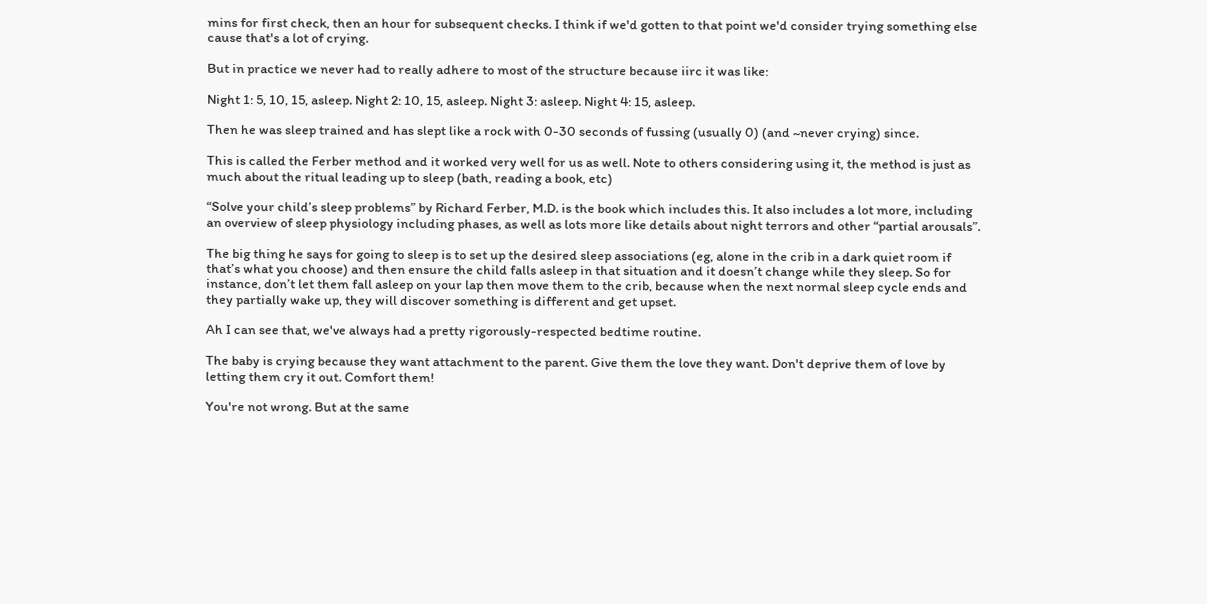mins for first check, then an hour for subsequent checks. I think if we'd gotten to that point we'd consider trying something else cause that's a lot of crying.

But in practice we never had to really adhere to most of the structure because iirc it was like:

Night 1: 5, 10, 15, asleep. Night 2: 10, 15, asleep. Night 3: asleep. Night 4: 15, asleep.

Then he was sleep trained and has slept like a rock with 0-30 seconds of fussing (usually 0) (and ~never crying) since.

This is called the Ferber method and it worked very well for us as well. Note to others considering using it, the method is just as much about the ritual leading up to sleep (bath, reading a book, etc)

“Solve your child’s sleep problems” by Richard Ferber, M.D. is the book which includes this. It also includes a lot more, including an overview of sleep physiology including phases, as well as lots more like details about night terrors and other “partial arousals”.

The big thing he says for going to sleep is to set up the desired sleep associations (eg, alone in the crib in a dark quiet room if that’s what you choose) and then ensure the child falls asleep in that situation and it doesn’t change while they sleep. So for instance, don’t let them fall asleep on your lap then move them to the crib, because when the next normal sleep cycle ends and they partially wake up, they will discover something is different and get upset.

Ah I can see that, we've always had a pretty rigorously-respected bedtime routine.

The baby is crying because they want attachment to the parent. Give them the love they want. Don't deprive them of love by letting them cry it out. Comfort them!

You're not wrong. But at the same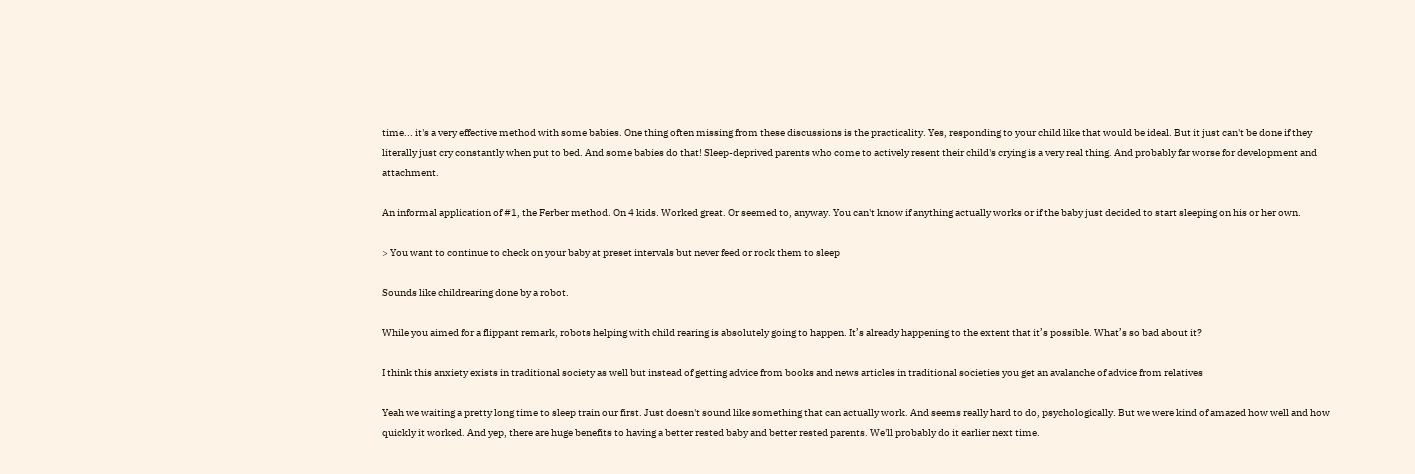time... it's a very effective method with some babies. One thing often missing from these discussions is the practicality. Yes, responding to your child like that would be ideal. But it just can't be done if they literally just cry constantly when put to bed. And some babies do that! Sleep-deprived parents who come to actively resent their child's crying is a very real thing. And probably far worse for development and attachment.

An informal application of #1, the Ferber method. On 4 kids. Worked great. Or seemed to, anyway. You can't know if anything actually works or if the baby just decided to start sleeping on his or her own.

> You want to continue to check on your baby at preset intervals but never feed or rock them to sleep

Sounds like childrearing done by a robot.

While you aimed for a flippant remark, robots helping with child rearing is absolutely going to happen. It’s already happening to the extent that it’s possible. What’s so bad about it?

I think this anxiety exists in traditional society as well but instead of getting advice from books and news articles in traditional societies you get an avalanche of advice from relatives

Yeah we waiting a pretty long time to sleep train our first. Just doesn't sound like something that can actually work. And seems really hard to do, psychologically. But we were kind of amazed how well and how quickly it worked. And yep, there are huge benefits to having a better rested baby and better rested parents. We'll probably do it earlier next time.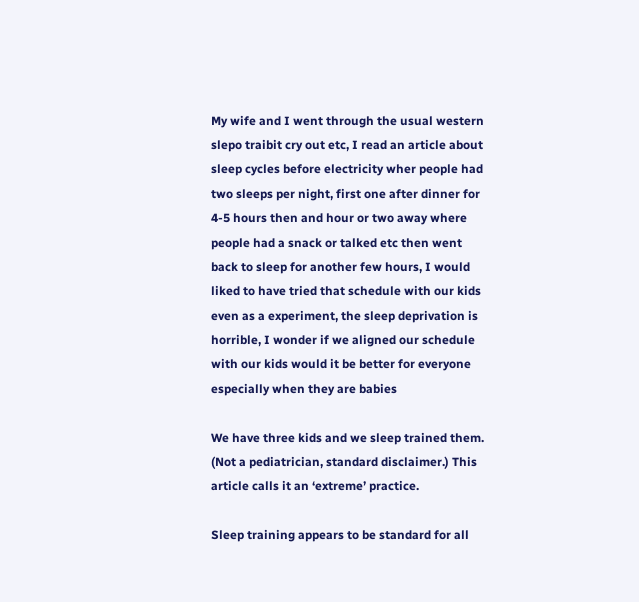My wife and I went through the usual western slepo traibit cry out etc, I read an article about sleep cycles before electricity wher people had two sleeps per night, first one after dinner for 4-5 hours then and hour or two away where people had a snack or talked etc then went back to sleep for another few hours, I would liked to have tried that schedule with our kids even as a experiment, the sleep deprivation is horrible, I wonder if we aligned our schedule with our kids would it be better for everyone especially when they are babies

We have three kids and we sleep trained them. (Not a pediatrician, standard disclaimer.) This article calls it an ‘extreme’ practice.

Sleep training appears to be standard for all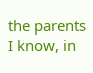the parents I know, in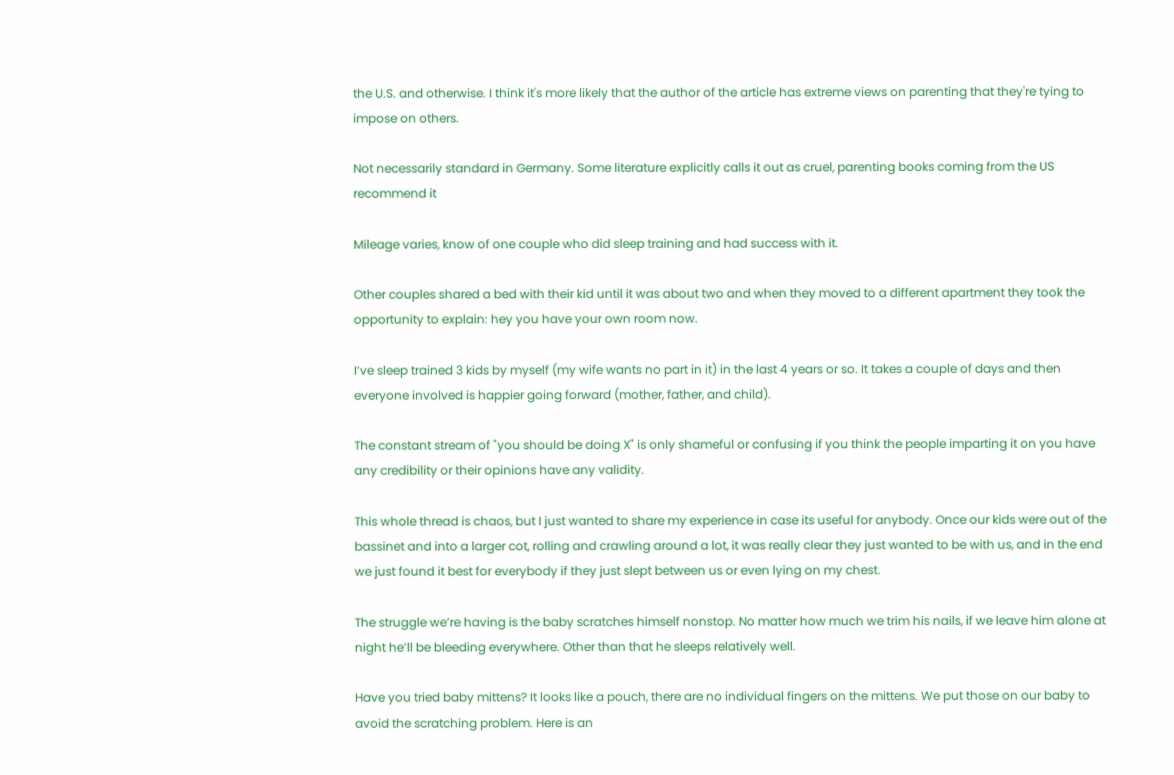the U.S. and otherwise. I think it's more likely that the author of the article has extreme views on parenting that they're tying to impose on others.

Not necessarily standard in Germany. Some literature explicitly calls it out as cruel, parenting books coming from the US recommend it

Mileage varies, know of one couple who did sleep training and had success with it.

Other couples shared a bed with their kid until it was about two and when they moved to a different apartment they took the opportunity to explain: hey you have your own room now.

I’ve sleep trained 3 kids by myself (my wife wants no part in it) in the last 4 years or so. It takes a couple of days and then everyone involved is happier going forward (mother, father, and child).

The constant stream of "you should be doing X" is only shameful or confusing if you think the people imparting it on you have any credibility or their opinions have any validity.

This whole thread is chaos, but I just wanted to share my experience in case its useful for anybody. Once our kids were out of the bassinet and into a larger cot, rolling and crawling around a lot, it was really clear they just wanted to be with us, and in the end we just found it best for everybody if they just slept between us or even lying on my chest.

The struggle we’re having is the baby scratches himself nonstop. No matter how much we trim his nails, if we leave him alone at night he’ll be bleeding everywhere. Other than that he sleeps relatively well.

Have you tried baby mittens? It looks like a pouch, there are no individual fingers on the mittens. We put those on our baby to avoid the scratching problem. Here is an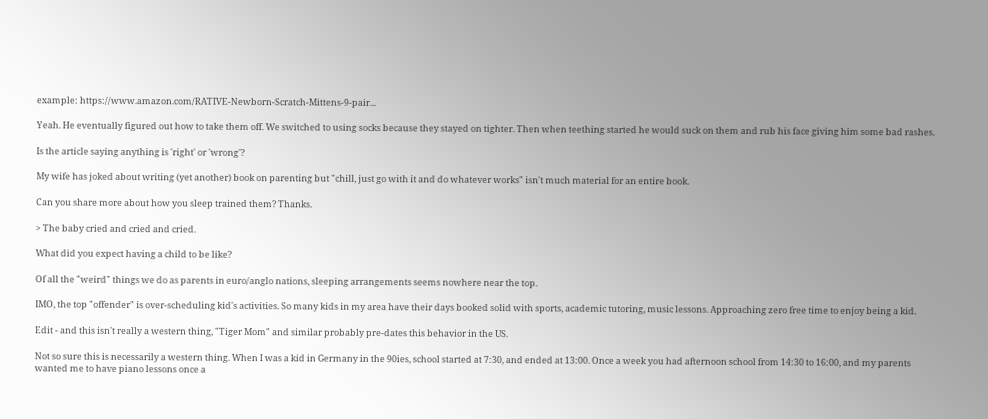example: https://www.amazon.com/RATIVE-Newborn-Scratch-Mittens-9-pair...

Yeah. He eventually figured out how to take them off. We switched to using socks because they stayed on tighter. Then when teething started he would suck on them and rub his face giving him some bad rashes.

Is the article saying anything is 'right' or 'wrong'?

My wife has joked about writing (yet another) book on parenting but "chill, just go with it and do whatever works" isn't much material for an entire book.

Can you share more about how you sleep trained them? Thanks.

> The baby cried and cried and cried.

What did you expect having a child to be like?

Of all the "weird" things we do as parents in euro/anglo nations, sleeping arrangements seems nowhere near the top.

IMO, the top "offender" is over-scheduling kid's activities. So many kids in my area have their days booked solid with sports, academic tutoring, music lessons. Approaching zero free time to enjoy being a kid.

Edit - and this isn't really a western thing, "Tiger Mom" and similar probably pre-dates this behavior in the US.

Not so sure this is necessarily a western thing. When I was a kid in Germany in the 90ies, school started at 7:30, and ended at 13:00. Once a week you had afternoon school from 14:30 to 16:00, and my parents wanted me to have piano lessons once a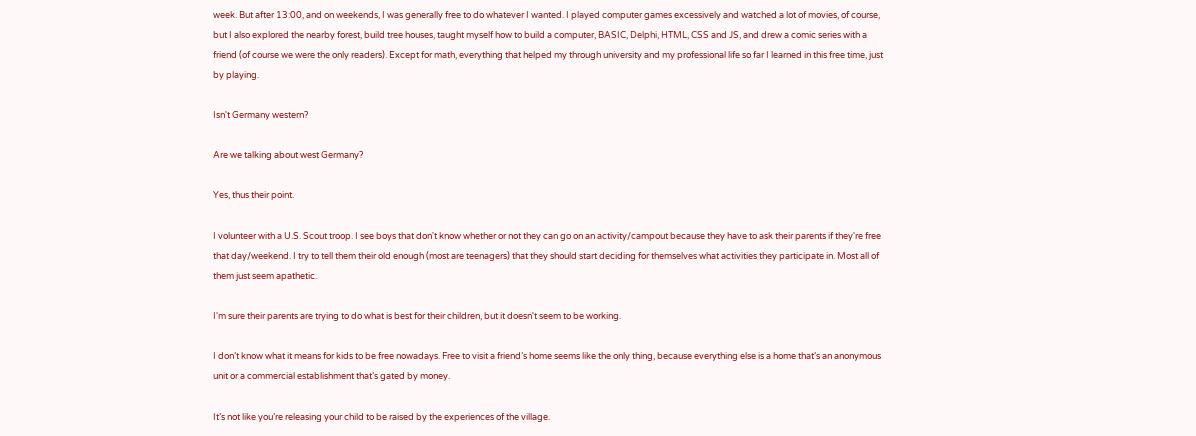week. But after 13:00, and on weekends, I was generally free to do whatever I wanted. I played computer games excessively and watched a lot of movies, of course, but I also explored the nearby forest, build tree houses, taught myself how to build a computer, BASIC, Delphi, HTML, CSS and JS, and drew a comic series with a friend (of course we were the only readers). Except for math, everything that helped my through university and my professional life so far I learned in this free time, just by playing.

Isn't Germany western?

Are we talking about west Germany?

Yes, thus their point.

I volunteer with a U.S. Scout troop. I see boys that don't know whether or not they can go on an activity/campout because they have to ask their parents if they're free that day/weekend. I try to tell them their old enough (most are teenagers) that they should start deciding for themselves what activities they participate in. Most all of them just seem apathetic.

I'm sure their parents are trying to do what is best for their children, but it doesn't seem to be working.

I don’t know what it means for kids to be free nowadays. Free to visit a friend’s home seems like the only thing, because everything else is a home that’s an anonymous unit or a commercial establishment that’s gated by money.

It’s not like you’re releasing your child to be raised by the experiences of the village.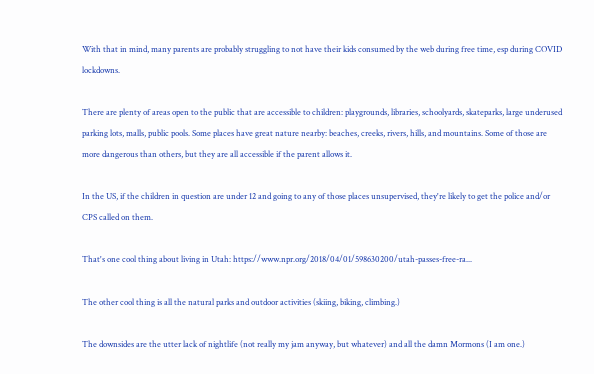With that in mind, many parents are probably struggling to not have their kids consumed by the web during free time, esp during COVID lockdowns.

There are plenty of areas open to the public that are accessible to children: playgrounds, libraries, schoolyards, skateparks, large underused parking lots, malls, public pools. Some places have great nature nearby: beaches, creeks, rivers, hills, and mountains. Some of those are more dangerous than others, but they are all accessible if the parent allows it.

In the US, if the children in question are under 12 and going to any of those places unsupervised, they're likely to get the police and/or CPS called on them.

That's one cool thing about living in Utah: https://www.npr.org/2018/04/01/598630200/utah-passes-free-ra...

The other cool thing is all the natural parks and outdoor activities (skiing, biking, climbing.)

The downsides are the utter lack of nightlife (not really my jam anyway, but whatever) and all the damn Mormons (I am one.)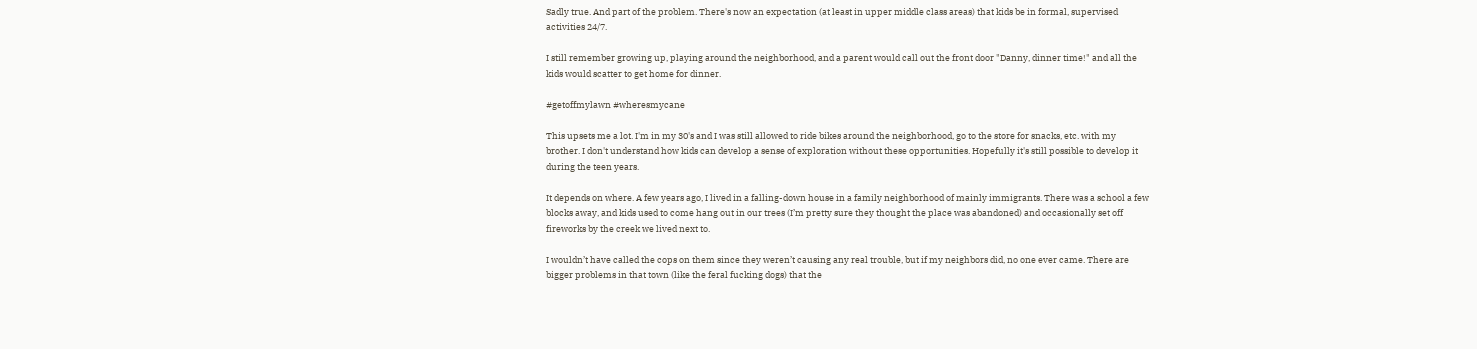Sadly true. And part of the problem. There's now an expectation (at least in upper middle class areas) that kids be in formal, supervised activities 24/7.

I still remember growing up, playing around the neighborhood, and a parent would call out the front door "Danny, dinner time!" and all the kids would scatter to get home for dinner.

#getoffmylawn #wheresmycane

This upsets me a lot. I'm in my 30's and I was still allowed to ride bikes around the neighborhood, go to the store for snacks, etc. with my brother. I don't understand how kids can develop a sense of exploration without these opportunities. Hopefully it's still possible to develop it during the teen years.

It depends on where. A few years ago, I lived in a falling-down house in a family neighborhood of mainly immigrants. There was a school a few blocks away, and kids used to come hang out in our trees (I’m pretty sure they thought the place was abandoned) and occasionally set off fireworks by the creek we lived next to.

I wouldn’t have called the cops on them since they weren’t causing any real trouble, but if my neighbors did, no one ever came. There are bigger problems in that town (like the feral fucking dogs) that the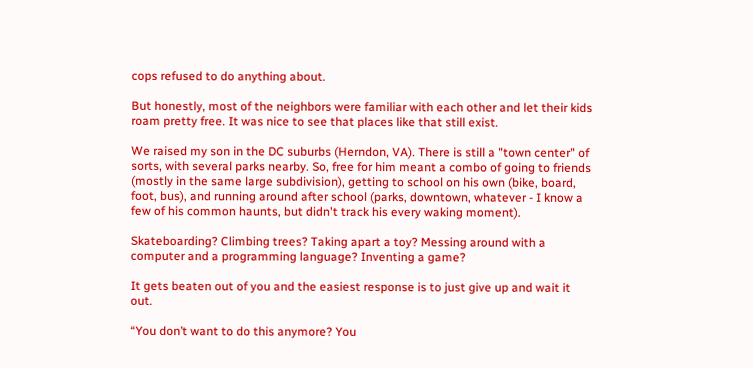cops refused to do anything about.

But honestly, most of the neighbors were familiar with each other and let their kids roam pretty free. It was nice to see that places like that still exist.

We raised my son in the DC suburbs (Herndon, VA). There is still a "town center" of sorts, with several parks nearby. So, free for him meant a combo of going to friends (mostly in the same large subdivision), getting to school on his own (bike, board, foot, bus), and running around after school (parks, downtown, whatever - I know a few of his common haunts, but didn't track his every waking moment).

Skateboarding? Climbing trees? Taking apart a toy? Messing around with a computer and a programming language? Inventing a game?

It gets beaten out of you and the easiest response is to just give up and wait it out.

“You don’t want to do this anymore? You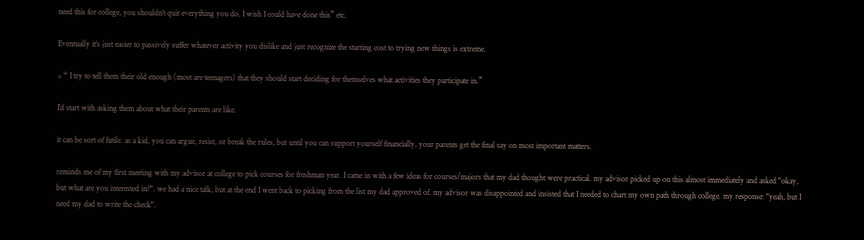need this for college, you shouldn’t quit everything you do, I wish I could have done this” etc.

Eventually it’s just easier to passively suffer whatever activity you dislike and just recognize the starting cost to trying new things is extreme.

> “ I try to tell them their old enough (most are teenagers) that they should start deciding for themselves what activities they participate in.”

I’d start with asking them about what their parents are like.

it can be sort of futile. as a kid, you can argue, resist, or break the rules, but until you can support yourself financially, your parents get the final say on most important matters.

reminds me of my first meeting with my advisor at college to pick courses for freshman year. I came in with a few ideas for courses/majors that my dad thought were practical. my advisor picked up on this almost immediately and asked "okay, but what are you interested in?". we had a nice talk, but at the end I went back to picking from the list my dad approved of. my advisor was disappointed and insisted that I needed to chart my own path through college. my response: "yeah, but I need my dad to write the check".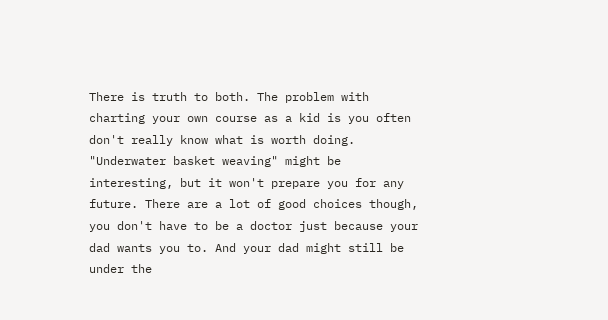There is truth to both. The problem with charting your own course as a kid is you often don't really know what is worth doing. "Underwater basket weaving" might be interesting, but it won't prepare you for any future. There are a lot of good choices though, you don't have to be a doctor just because your dad wants you to. And your dad might still be under the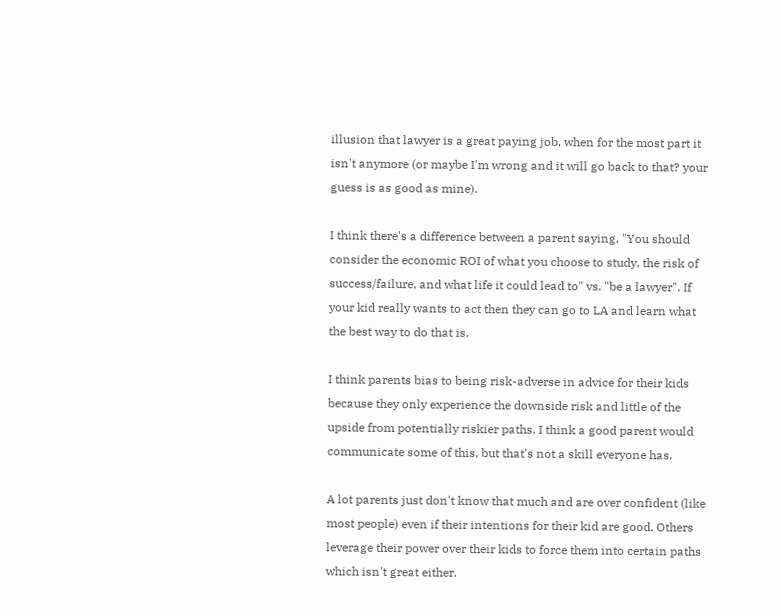illusion that lawyer is a great paying job, when for the most part it isn't anymore (or maybe I'm wrong and it will go back to that? your guess is as good as mine).

I think there's a difference between a parent saying, "You should consider the economic ROI of what you choose to study, the risk of success/failure, and what life it could lead to" vs. "be a lawyer". If your kid really wants to act then they can go to LA and learn what the best way to do that is.

I think parents bias to being risk-adverse in advice for their kids because they only experience the downside risk and little of the upside from potentially riskier paths. I think a good parent would communicate some of this, but that's not a skill everyone has.

A lot parents just don't know that much and are over confident (like most people) even if their intentions for their kid are good. Others leverage their power over their kids to force them into certain paths which isn't great either.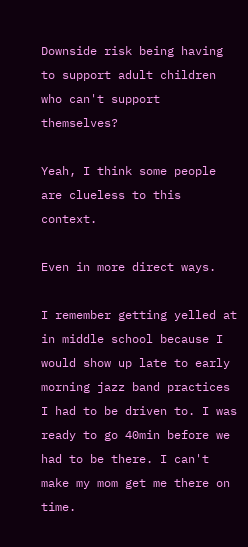Downside risk being having to support adult children who can't support themselves?

Yeah, I think some people are clueless to this context.

Even in more direct ways.

I remember getting yelled at in middle school because I would show up late to early morning jazz band practices I had to be driven to. I was ready to go 40min before we had to be there. I can't make my mom get me there on time.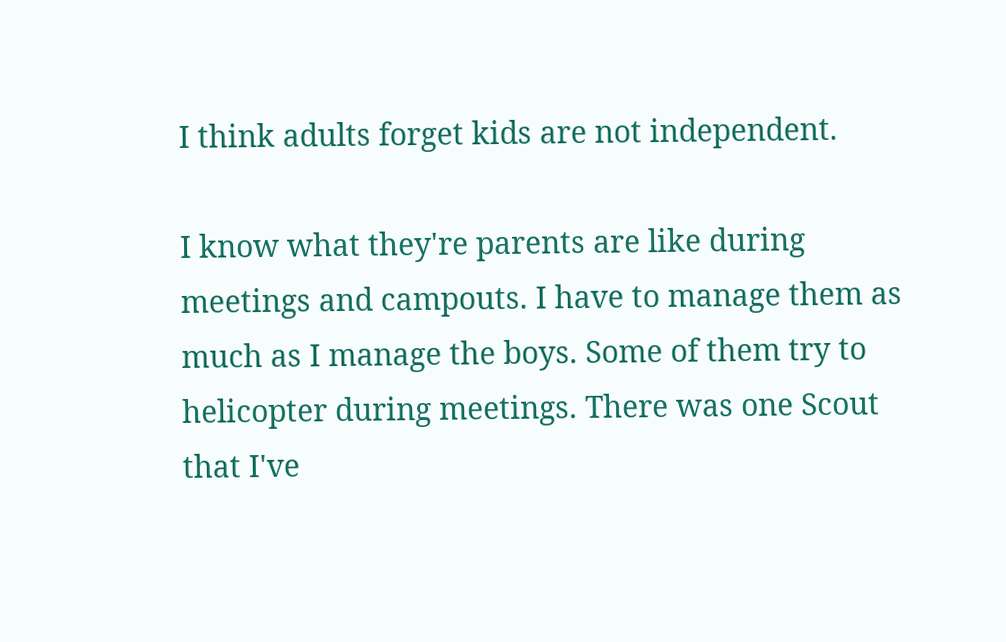I think adults forget kids are not independent.

I know what they're parents are like during meetings and campouts. I have to manage them as much as I manage the boys. Some of them try to helicopter during meetings. There was one Scout that I've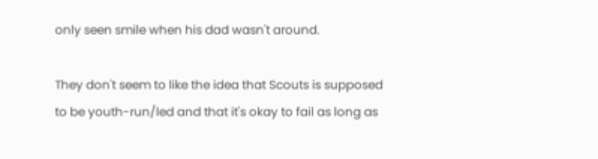only seen smile when his dad wasn't around.

They don't seem to like the idea that Scouts is supposed to be youth-run/led and that it's okay to fail as long as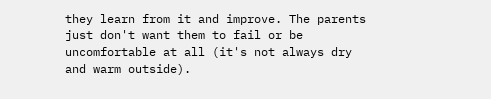they learn from it and improve. The parents just don't want them to fail or be uncomfortable at all (it's not always dry and warm outside).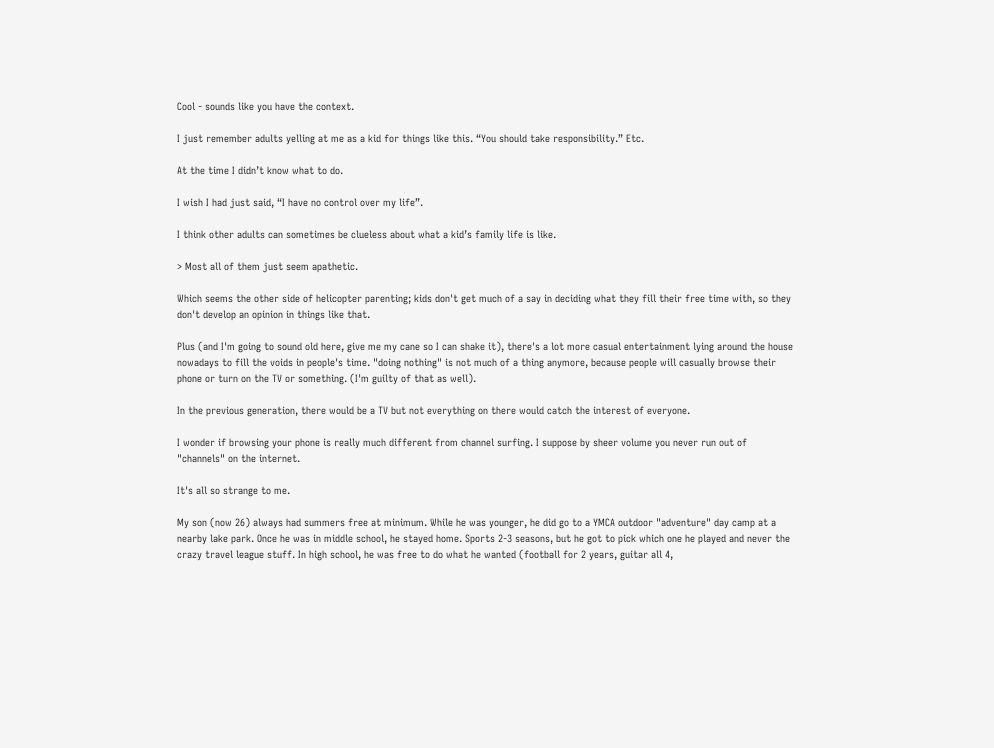Cool - sounds like you have the context.

I just remember adults yelling at me as a kid for things like this. “You should take responsibility.” Etc.

At the time I didn’t know what to do.

I wish I had just said, “I have no control over my life”.

I think other adults can sometimes be clueless about what a kid’s family life is like.

> Most all of them just seem apathetic.

Which seems the other side of helicopter parenting; kids don't get much of a say in deciding what they fill their free time with, so they don't develop an opinion in things like that.

Plus (and I'm going to sound old here, give me my cane so I can shake it), there's a lot more casual entertainment lying around the house nowadays to fill the voids in people's time. "doing nothing" is not much of a thing anymore, because people will casually browse their phone or turn on the TV or something. (I'm guilty of that as well).

In the previous generation, there would be a TV but not everything on there would catch the interest of everyone.

I wonder if browsing your phone is really much different from channel surfing. I suppose by sheer volume you never run out of "channels" on the internet.

It's all so strange to me.

My son (now 26) always had summers free at minimum. While he was younger, he did go to a YMCA outdoor "adventure" day camp at a nearby lake park. Once he was in middle school, he stayed home. Sports 2-3 seasons, but he got to pick which one he played and never the crazy travel league stuff. In high school, he was free to do what he wanted (football for 2 years, guitar all 4,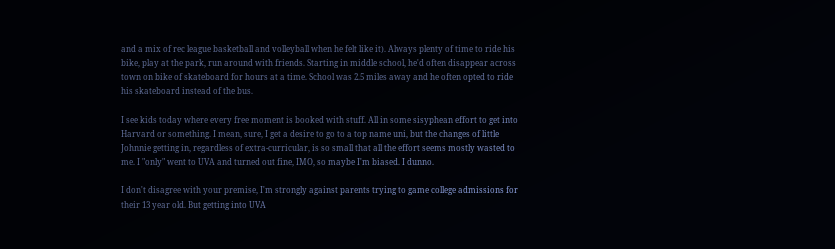and a mix of rec league basketball and volleyball when he felt like it). Always plenty of time to ride his bike, play at the park, run around with friends. Starting in middle school, he'd often disappear across town on bike of skateboard for hours at a time. School was 2.5 miles away and he often opted to ride his skateboard instead of the bus.

I see kids today where every free moment is booked with stuff. All in some sisyphean effort to get into Harvard or something. I mean, sure, I get a desire to go to a top name uni, but the changes of little Johnnie getting in, regardless of extra-curricular, is so small that all the effort seems mostly wasted to me. I "only" went to UVA and turned out fine, IMO, so maybe I'm biased. I dunno.

I don't disagree with your premise, I'm strongly against parents trying to game college admissions for their 13 year old. But getting into UVA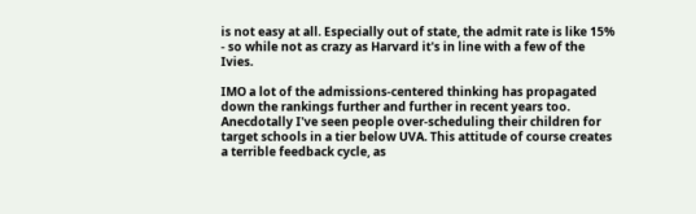is not easy at all. Especially out of state, the admit rate is like 15% - so while not as crazy as Harvard it's in line with a few of the Ivies.

IMO a lot of the admissions-centered thinking has propagated down the rankings further and further in recent years too. Anecdotally I've seen people over-scheduling their children for target schools in a tier below UVA. This attitude of course creates a terrible feedback cycle, as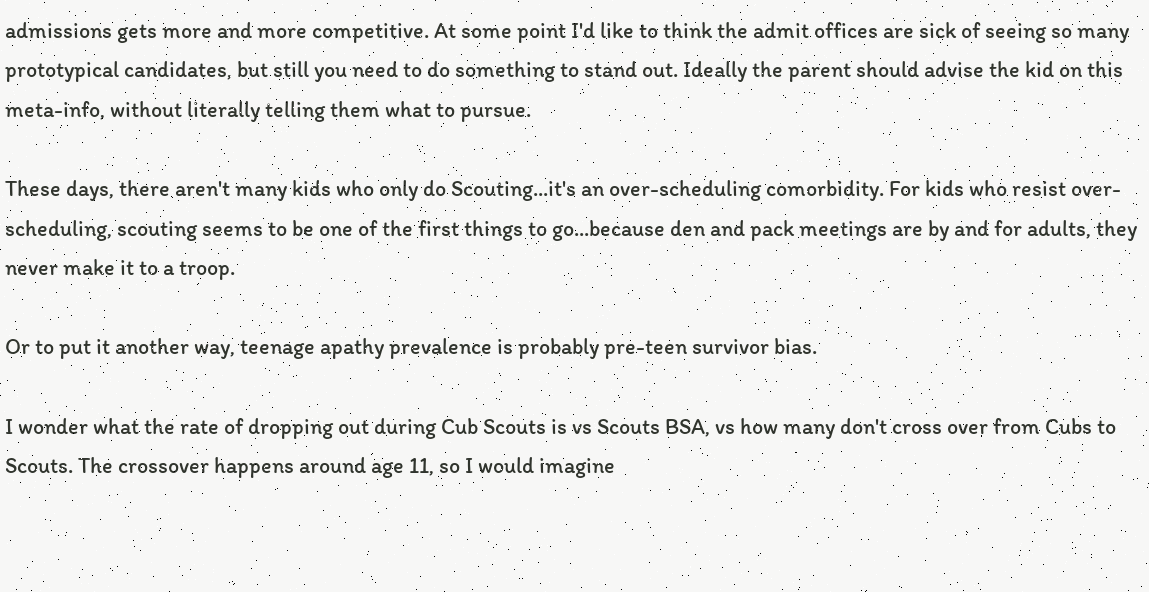admissions gets more and more competitive. At some point I'd like to think the admit offices are sick of seeing so many prototypical candidates, but still you need to do something to stand out. Ideally the parent should advise the kid on this meta-info, without literally telling them what to pursue.

These days, there aren't many kids who only do Scouting...it's an over-scheduling comorbidity. For kids who resist over-scheduling, scouting seems to be one of the first things to go...because den and pack meetings are by and for adults, they never make it to a troop.

Or to put it another way, teenage apathy prevalence is probably pre-teen survivor bias.

I wonder what the rate of dropping out during Cub Scouts is vs Scouts BSA, vs how many don't cross over from Cubs to Scouts. The crossover happens around age 11, so I would imagine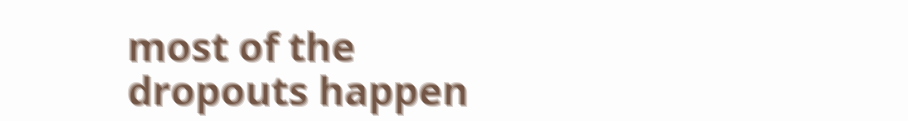most of the dropouts happen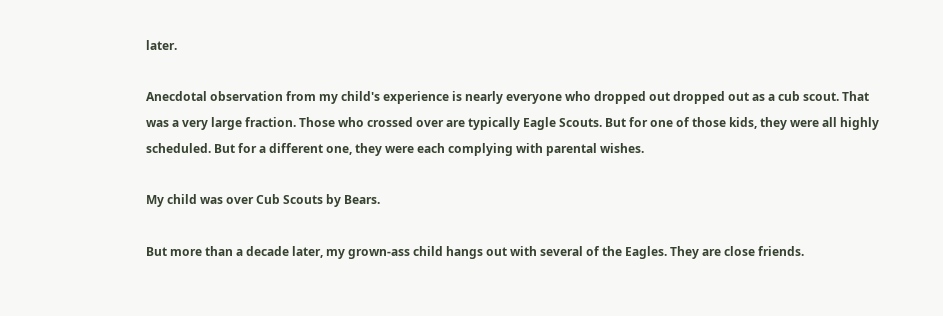later.

Anecdotal observation from my child's experience is nearly everyone who dropped out dropped out as a cub scout. That was a very large fraction. Those who crossed over are typically Eagle Scouts. But for one of those kids, they were all highly scheduled. But for a different one, they were each complying with parental wishes.

My child was over Cub Scouts by Bears.

But more than a decade later, my grown-ass child hangs out with several of the Eagles. They are close friends.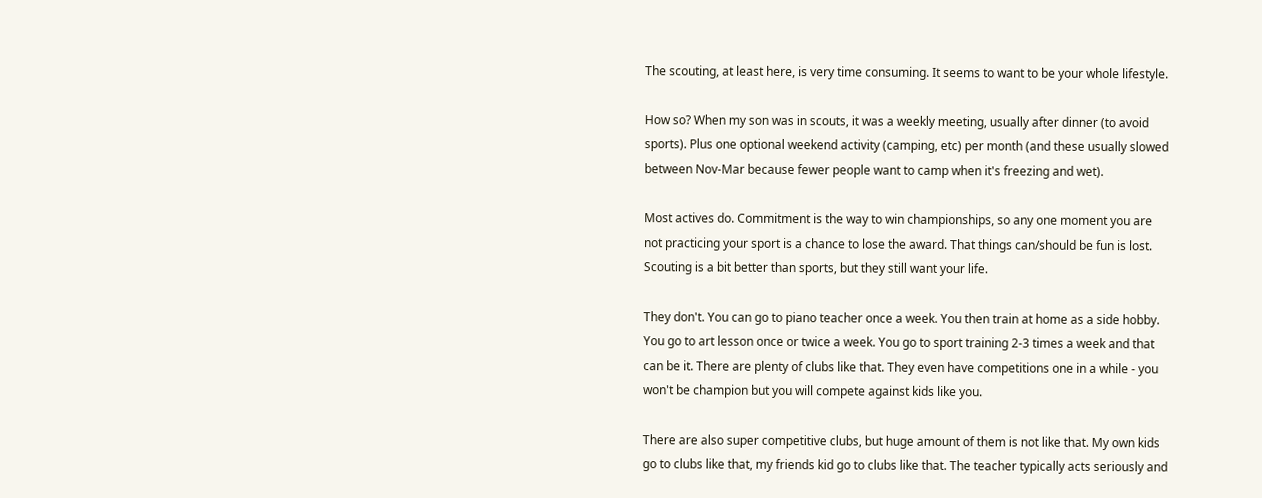The scouting, at least here, is very time consuming. It seems to want to be your whole lifestyle.

How so? When my son was in scouts, it was a weekly meeting, usually after dinner (to avoid sports). Plus one optional weekend activity (camping, etc) per month (and these usually slowed between Nov-Mar because fewer people want to camp when it's freezing and wet).

Most actives do. Commitment is the way to win championships, so any one moment you are not practicing your sport is a chance to lose the award. That things can/should be fun is lost. Scouting is a bit better than sports, but they still want your life.

They don't. You can go to piano teacher once a week. You then train at home as a side hobby. You go to art lesson once or twice a week. You go to sport training 2-3 times a week and that can be it. There are plenty of clubs like that. They even have competitions one in a while - you won't be champion but you will compete against kids like you.

There are also super competitive clubs, but huge amount of them is not like that. My own kids go to clubs like that, my friends kid go to clubs like that. The teacher typically acts seriously and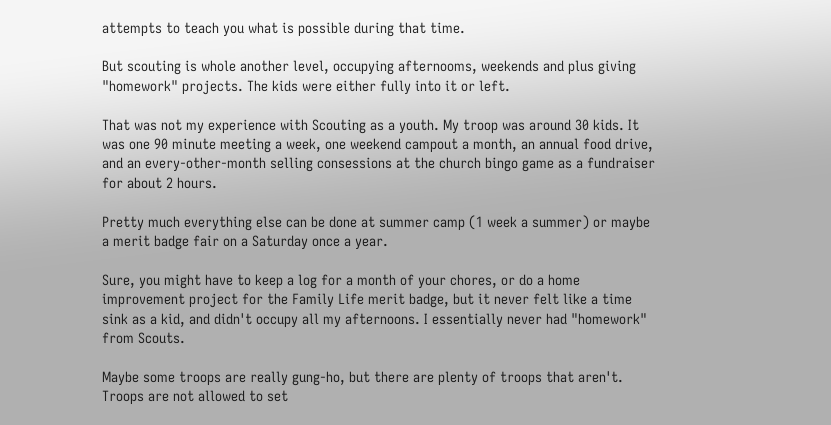attempts to teach you what is possible during that time.

But scouting is whole another level, occupying afternooms, weekends and plus giving "homework" projects. The kids were either fully into it or left.

That was not my experience with Scouting as a youth. My troop was around 30 kids. It was one 90 minute meeting a week, one weekend campout a month, an annual food drive, and an every-other-month selling consessions at the church bingo game as a fundraiser for about 2 hours.

Pretty much everything else can be done at summer camp (1 week a summer) or maybe a merit badge fair on a Saturday once a year.

Sure, you might have to keep a log for a month of your chores, or do a home improvement project for the Family Life merit badge, but it never felt like a time sink as a kid, and didn't occupy all my afternoons. I essentially never had "homework" from Scouts.

Maybe some troops are really gung-ho, but there are plenty of troops that aren't. Troops are not allowed to set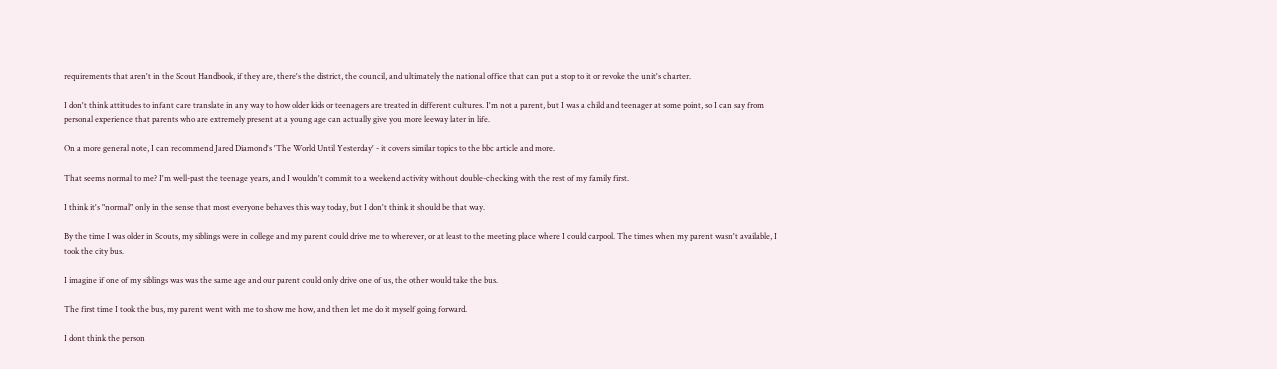requirements that aren't in the Scout Handbook, if they are, there's the district, the council, and ultimately the national office that can put a stop to it or revoke the unit's charter.

I don't think attitudes to infant care translate in any way to how older kids or teenagers are treated in different cultures. I'm not a parent, but I was a child and teenager at some point, so I can say from personal experience that parents who are extremely present at a young age can actually give you more leeway later in life.

On a more general note, I can recommend Jared Diamond's 'The World Until Yesterday' - it covers similar topics to the bbc article and more.

That seems normal to me? I'm well-past the teenage years, and I wouldn't commit to a weekend activity without double-checking with the rest of my family first.

I think it's "normal" only in the sense that most everyone behaves this way today, but I don't think it should be that way.

By the time I was older in Scouts, my siblings were in college and my parent could drive me to wherever, or at least to the meeting place where I could carpool. The times when my parent wasn't available, I took the city bus.

I imagine if one of my siblings was was the same age and our parent could only drive one of us, the other would take the bus.

The first time I took the bus, my parent went with me to show me how, and then let me do it myself going forward.

I dont think the person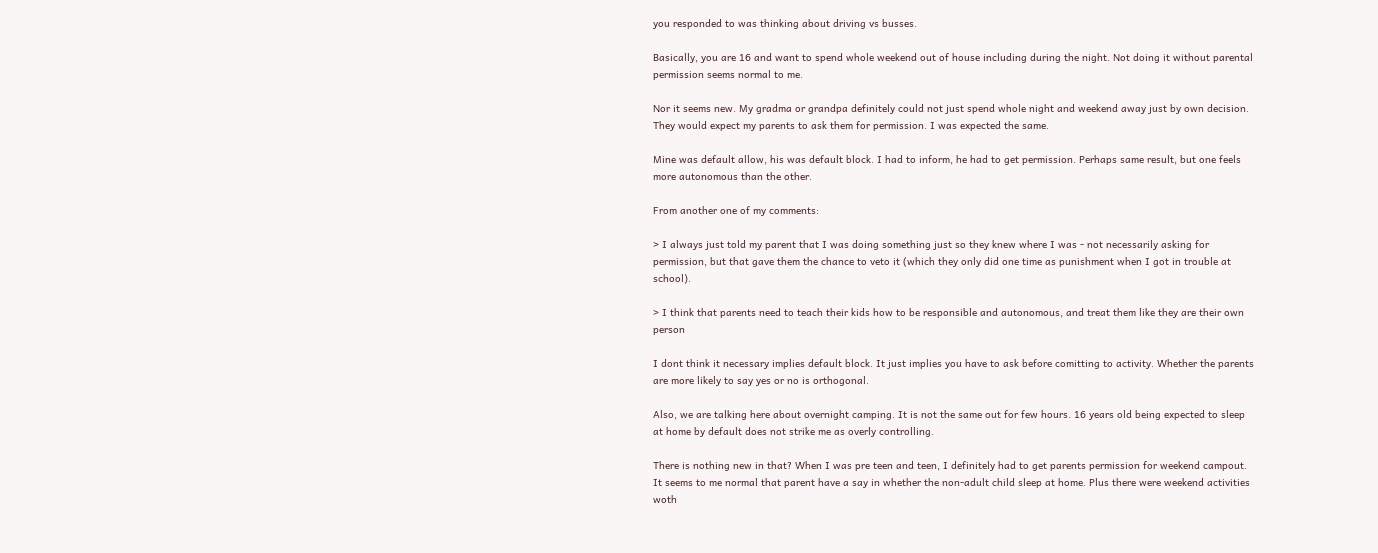you responded to was thinking about driving vs busses.

Basically, you are 16 and want to spend whole weekend out of house including during the night. Not doing it without parental permission seems normal to me.

Nor it seems new. My gradma or grandpa definitely could not just spend whole night and weekend away just by own decision. They would expect my parents to ask them for permission. I was expected the same.

Mine was default allow, his was default block. I had to inform, he had to get permission. Perhaps same result, but one feels more autonomous than the other.

From another one of my comments:

> I always just told my parent that I was doing something just so they knew where I was - not necessarily asking for permission, but that gave them the chance to veto it (which they only did one time as punishment when I got in trouble at school).

> I think that parents need to teach their kids how to be responsible and autonomous, and treat them like they are their own person

I dont think it necessary implies default block. It just implies you have to ask before comitting to activity. Whether the parents are more likely to say yes or no is orthogonal.

Also, we are talking here about overnight camping. It is not the same out for few hours. 16 years old being expected to sleep at home by default does not strike me as overly controlling.

There is nothing new in that? When I was pre teen and teen, I definitely had to get parents permission for weekend campout. It seems to me normal that parent have a say in whether the non-adult child sleep at home. Plus there were weekend activities woth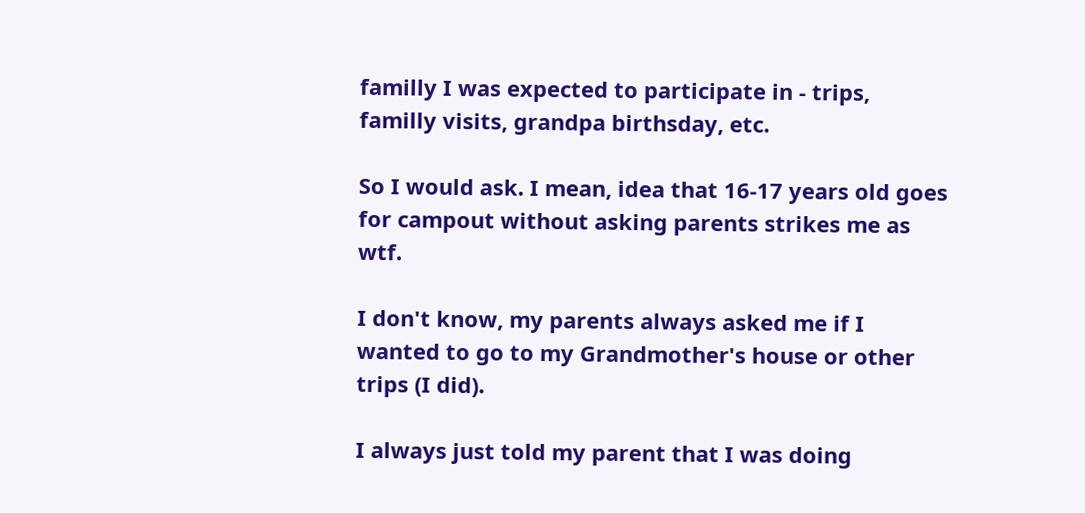familly I was expected to participate in - trips, familly visits, grandpa birthsday, etc.

So I would ask. I mean, idea that 16-17 years old goes for campout without asking parents strikes me as wtf.

I don't know, my parents always asked me if I wanted to go to my Grandmother's house or other trips (I did).

I always just told my parent that I was doing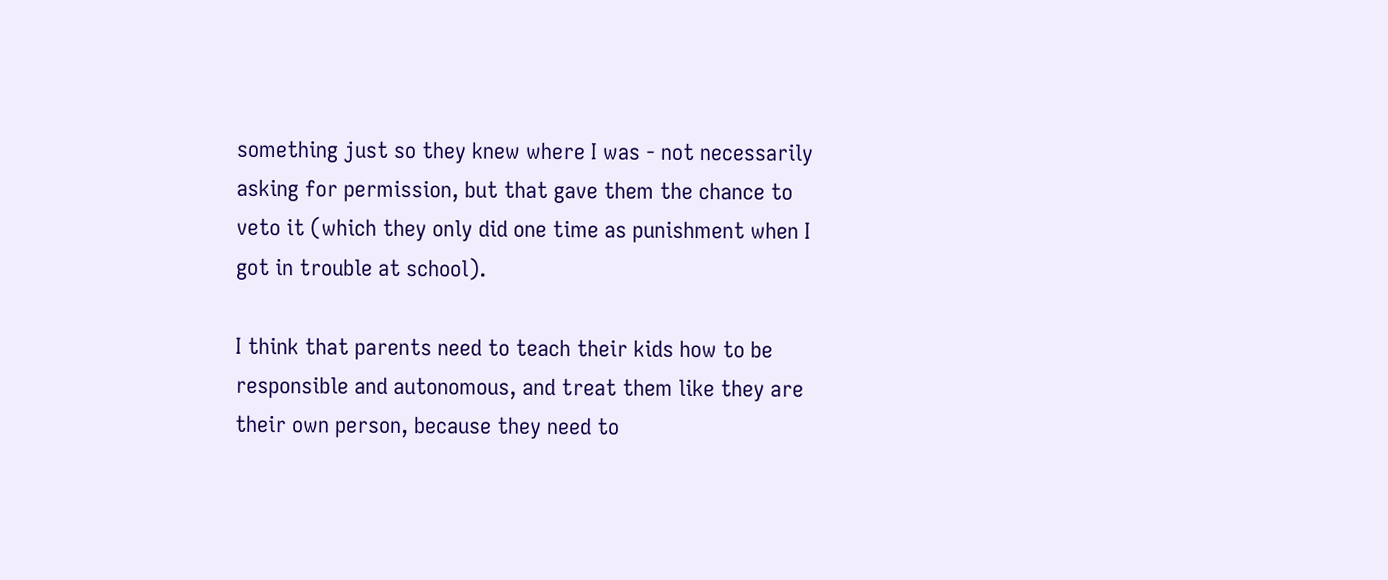something just so they knew where I was - not necessarily asking for permission, but that gave them the chance to veto it (which they only did one time as punishment when I got in trouble at school).

I think that parents need to teach their kids how to be responsible and autonomous, and treat them like they are their own person, because they need to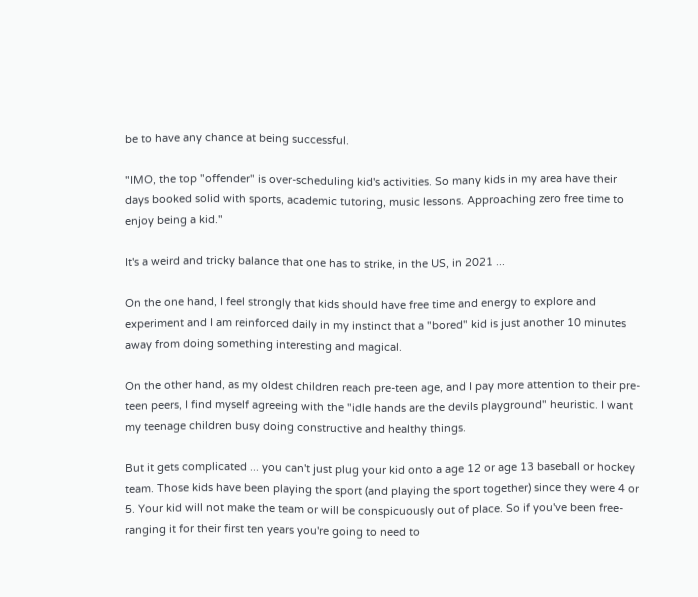be to have any chance at being successful.

"IMO, the top "offender" is over-scheduling kid's activities. So many kids in my area have their days booked solid with sports, academic tutoring, music lessons. Approaching zero free time to enjoy being a kid."

It's a weird and tricky balance that one has to strike, in the US, in 2021 ...

On the one hand, I feel strongly that kids should have free time and energy to explore and experiment and I am reinforced daily in my instinct that a "bored" kid is just another 10 minutes away from doing something interesting and magical.

On the other hand, as my oldest children reach pre-teen age, and I pay more attention to their pre-teen peers, I find myself agreeing with the "idle hands are the devils playground" heuristic. I want my teenage children busy doing constructive and healthy things.

But it gets complicated ... you can't just plug your kid onto a age 12 or age 13 baseball or hockey team. Those kids have been playing the sport (and playing the sport together) since they were 4 or 5. Your kid will not make the team or will be conspicuously out of place. So if you've been free-ranging it for their first ten years you're going to need to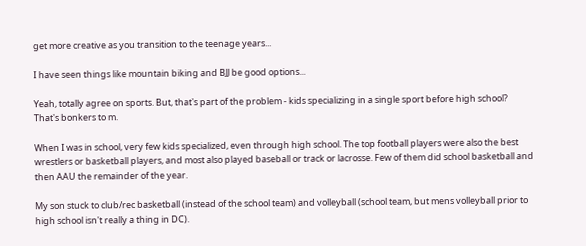get more creative as you transition to the teenage years...

I have seen things like mountain biking and BJJ be good options...

Yeah, totally agree on sports. But, that's part of the problem - kids specializing in a single sport before high school? That's bonkers to m.

When I was in school, very few kids specialized, even through high school. The top football players were also the best wrestlers or basketball players, and most also played baseball or track or lacrosse. Few of them did school basketball and then AAU the remainder of the year.

My son stuck to club/rec basketball (instead of the school team) and volleyball (school team, but mens volleyball prior to high school isn't really a thing in DC).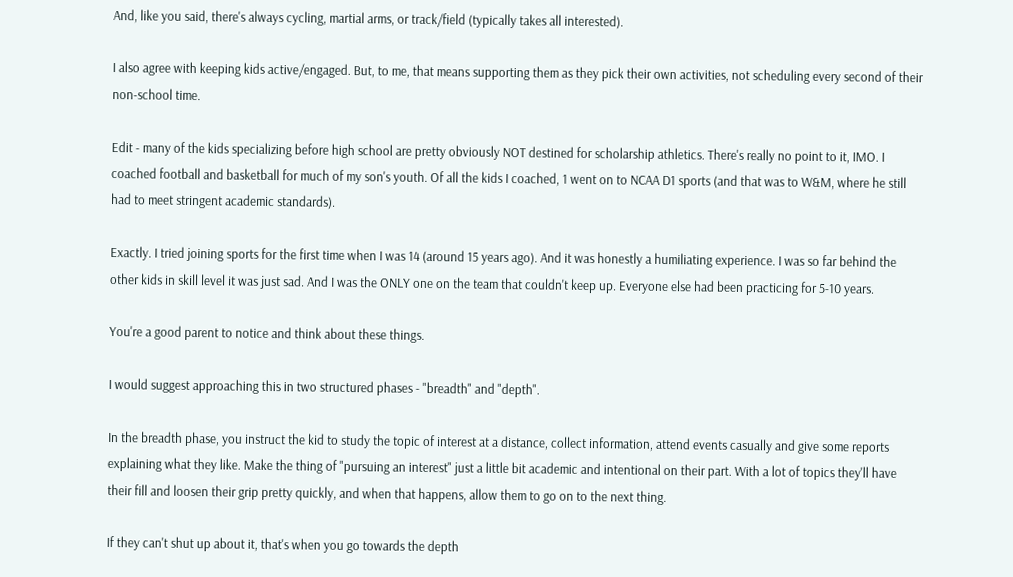And, like you said, there's always cycling, martial arms, or track/field (typically takes all interested).

I also agree with keeping kids active/engaged. But, to me, that means supporting them as they pick their own activities, not scheduling every second of their non-school time.

Edit - many of the kids specializing before high school are pretty obviously NOT destined for scholarship athletics. There's really no point to it, IMO. I coached football and basketball for much of my son's youth. Of all the kids I coached, 1 went on to NCAA D1 sports (and that was to W&M, where he still had to meet stringent academic standards).

Exactly. I tried joining sports for the first time when I was 14 (around 15 years ago). And it was honestly a humiliating experience. I was so far behind the other kids in skill level it was just sad. And I was the ONLY one on the team that couldn't keep up. Everyone else had been practicing for 5-10 years.

You're a good parent to notice and think about these things.

I would suggest approaching this in two structured phases - "breadth" and "depth".

In the breadth phase, you instruct the kid to study the topic of interest at a distance, collect information, attend events casually and give some reports explaining what they like. Make the thing of "pursuing an interest" just a little bit academic and intentional on their part. With a lot of topics they'll have their fill and loosen their grip pretty quickly, and when that happens, allow them to go on to the next thing.

If they can't shut up about it, that's when you go towards the depth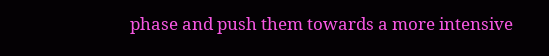phase and push them towards a more intensive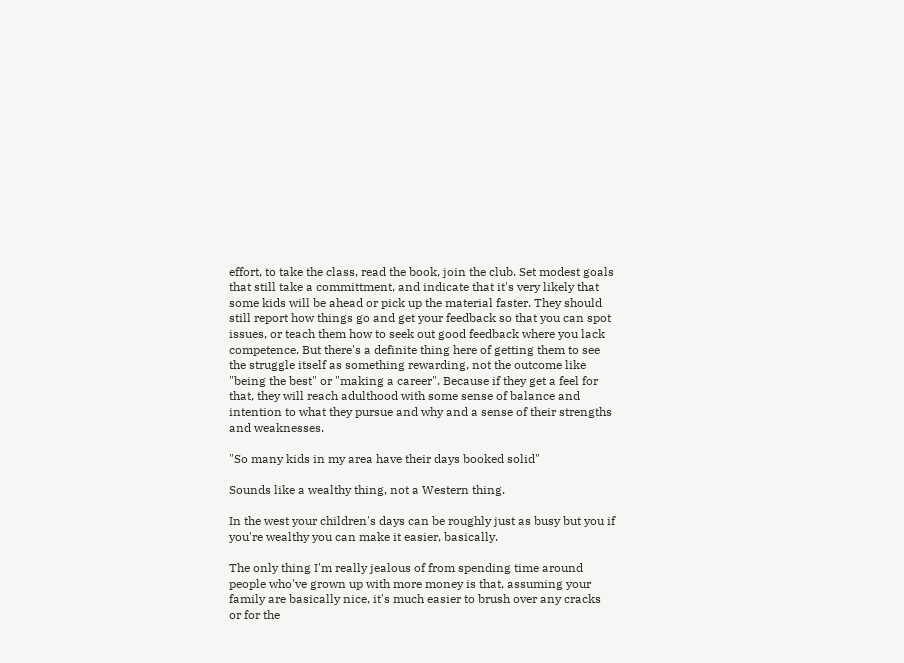effort, to take the class, read the book, join the club. Set modest goals that still take a committment, and indicate that it's very likely that some kids will be ahead or pick up the material faster. They should still report how things go and get your feedback so that you can spot issues, or teach them how to seek out good feedback where you lack competence. But there's a definite thing here of getting them to see the struggle itself as something rewarding, not the outcome like "being the best" or "making a career". Because if they get a feel for that, they will reach adulthood with some sense of balance and intention to what they pursue and why and a sense of their strengths and weaknesses.

"So many kids in my area have their days booked solid"

Sounds like a wealthy thing, not a Western thing.

In the west your children's days can be roughly just as busy but you if you're wealthy you can make it easier, basically.

The only thing I'm really jealous of from spending time around people who've grown up with more money is that, assuming your family are basically nice, it's much easier to brush over any cracks or for the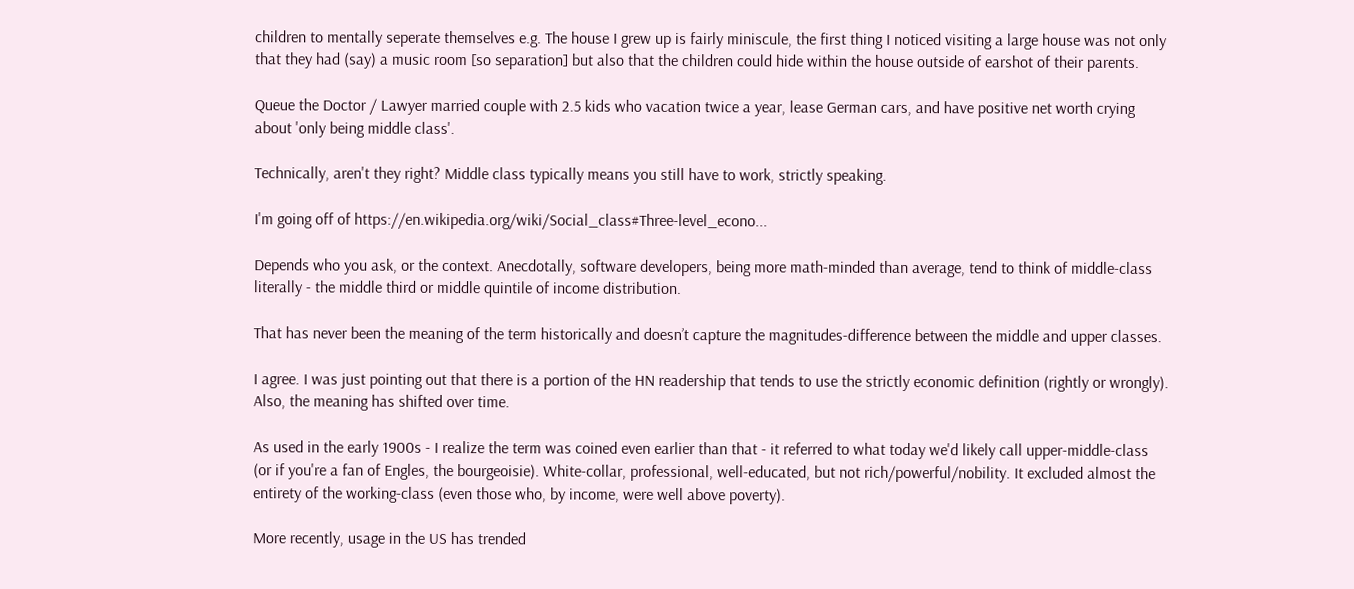children to mentally seperate themselves e.g. The house I grew up is fairly miniscule, the first thing I noticed visiting a large house was not only that they had (say) a music room [so separation] but also that the children could hide within the house outside of earshot of their parents.

Queue the Doctor / Lawyer married couple with 2.5 kids who vacation twice a year, lease German cars, and have positive net worth crying about 'only being middle class'.

Technically, aren't they right? Middle class typically means you still have to work, strictly speaking.

I'm going off of https://en.wikipedia.org/wiki/Social_class#Three-level_econo...

Depends who you ask, or the context. Anecdotally, software developers, being more math-minded than average, tend to think of middle-class literally - the middle third or middle quintile of income distribution.

That has never been the meaning of the term historically and doesn’t capture the magnitudes-difference between the middle and upper classes.

I agree. I was just pointing out that there is a portion of the HN readership that tends to use the strictly economic definition (rightly or wrongly). Also, the meaning has shifted over time.

As used in the early 1900s - I realize the term was coined even earlier than that - it referred to what today we'd likely call upper-middle-class (or if you're a fan of Engles, the bourgeoisie). White-collar, professional, well-educated, but not rich/powerful/nobility. It excluded almost the entirety of the working-class (even those who, by income, were well above poverty).

More recently, usage in the US has trended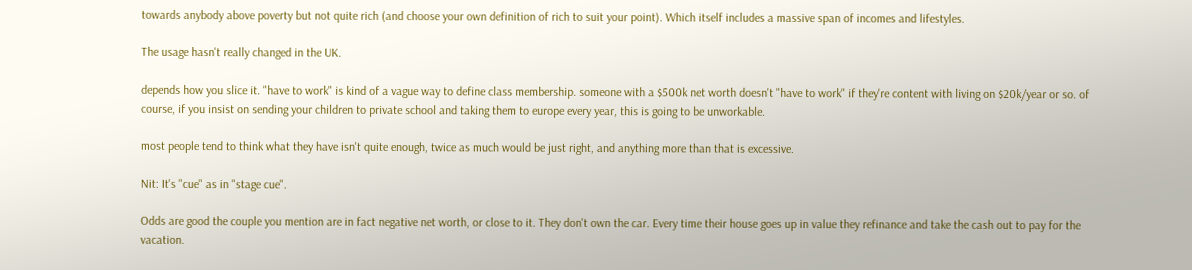towards anybody above poverty but not quite rich (and choose your own definition of rich to suit your point). Which itself includes a massive span of incomes and lifestyles.

The usage hasn't really changed in the UK.

depends how you slice it. "have to work" is kind of a vague way to define class membership. someone with a $500k net worth doesn't "have to work" if they're content with living on $20k/year or so. of course, if you insist on sending your children to private school and taking them to europe every year, this is going to be unworkable.

most people tend to think what they have isn't quite enough, twice as much would be just right, and anything more than that is excessive.

Nit: It's "cue" as in "stage cue".

Odds are good the couple you mention are in fact negative net worth, or close to it. They don't own the car. Every time their house goes up in value they refinance and take the cash out to pay for the vacation.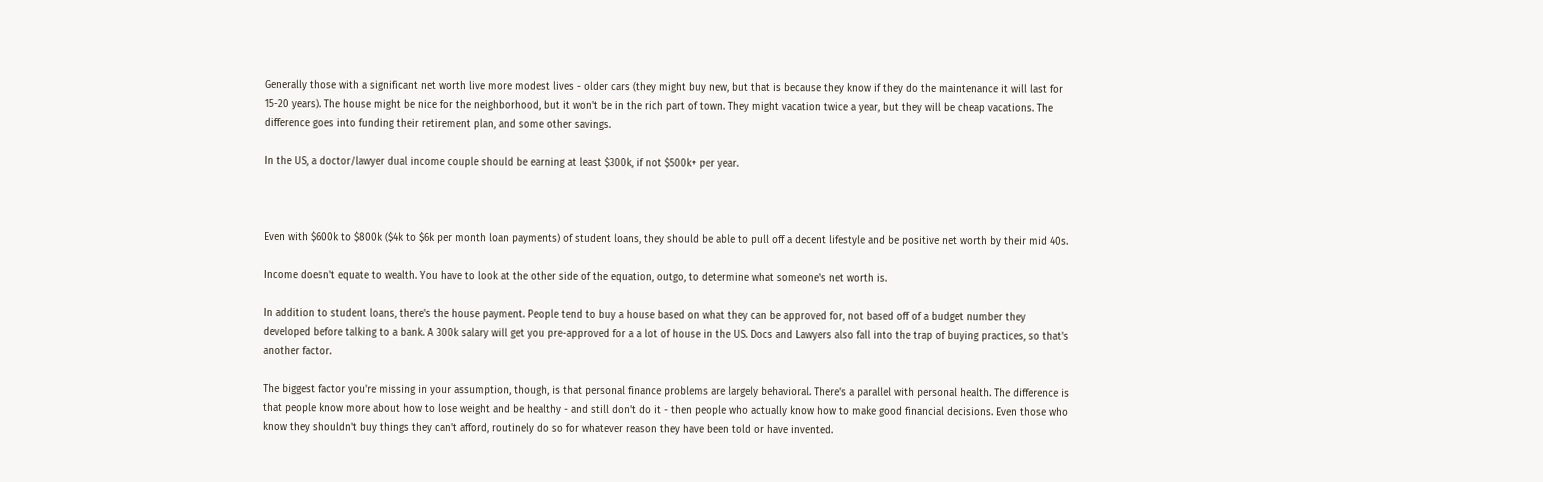Generally those with a significant net worth live more modest lives - older cars (they might buy new, but that is because they know if they do the maintenance it will last for 15-20 years). The house might be nice for the neighborhood, but it won't be in the rich part of town. They might vacation twice a year, but they will be cheap vacations. The difference goes into funding their retirement plan, and some other savings.

In the US, a doctor/lawyer dual income couple should be earning at least $300k, if not $500k+ per year.



Even with $600k to $800k ($4k to $6k per month loan payments) of student loans, they should be able to pull off a decent lifestyle and be positive net worth by their mid 40s.

Income doesn't equate to wealth. You have to look at the other side of the equation, outgo, to determine what someone's net worth is.

In addition to student loans, there's the house payment. People tend to buy a house based on what they can be approved for, not based off of a budget number they developed before talking to a bank. A 300k salary will get you pre-approved for a a lot of house in the US. Docs and Lawyers also fall into the trap of buying practices, so that's another factor.

The biggest factor you're missing in your assumption, though, is that personal finance problems are largely behavioral. There's a parallel with personal health. The difference is that people know more about how to lose weight and be healthy - and still don't do it - then people who actually know how to make good financial decisions. Even those who know they shouldn't buy things they can't afford, routinely do so for whatever reason they have been told or have invented.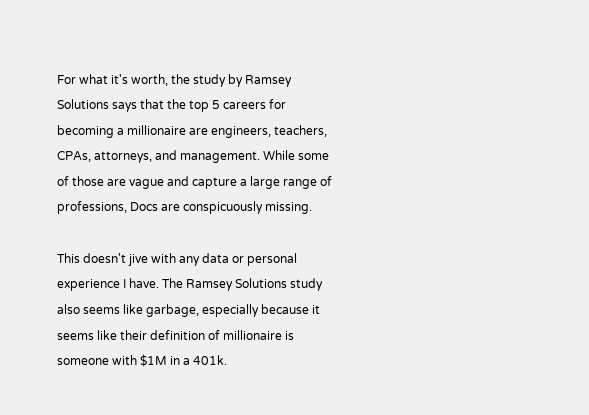For what it's worth, the study by Ramsey Solutions says that the top 5 careers for becoming a millionaire are engineers, teachers, CPAs, attorneys, and management. While some of those are vague and capture a large range of professions, Docs are conspicuously missing.

This doesn't jive with any data or personal experience I have. The Ramsey Solutions study also seems like garbage, especially because it seems like their definition of millionaire is someone with $1M in a 401k.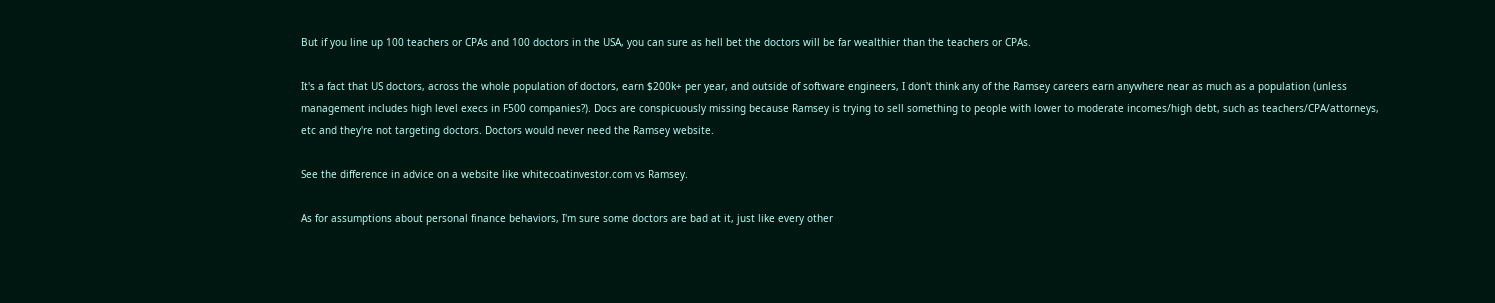But if you line up 100 teachers or CPAs and 100 doctors in the USA, you can sure as hell bet the doctors will be far wealthier than the teachers or CPAs.

It's a fact that US doctors, across the whole population of doctors, earn $200k+ per year, and outside of software engineers, I don't think any of the Ramsey careers earn anywhere near as much as a population (unless management includes high level execs in F500 companies?). Docs are conspicuously missing because Ramsey is trying to sell something to people with lower to moderate incomes/high debt, such as teachers/CPA/attorneys, etc and they're not targeting doctors. Doctors would never need the Ramsey website.

See the difference in advice on a website like whitecoatinvestor.com vs Ramsey.

As for assumptions about personal finance behaviors, I'm sure some doctors are bad at it, just like every other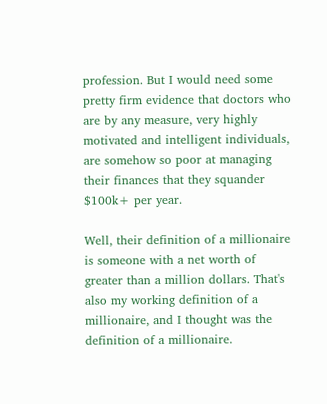profession. But I would need some pretty firm evidence that doctors who are by any measure, very highly motivated and intelligent individuals, are somehow so poor at managing their finances that they squander $100k+ per year.

Well, their definition of a millionaire is someone with a net worth of greater than a million dollars. That's also my working definition of a millionaire, and I thought was the definition of a millionaire.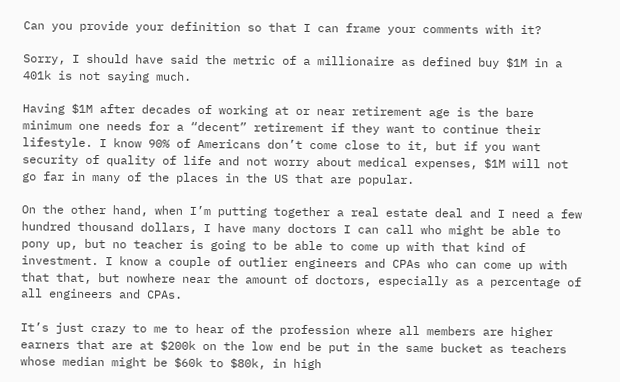Can you provide your definition so that I can frame your comments with it?

Sorry, I should have said the metric of a millionaire as defined buy $1M in a 401k is not saying much.

Having $1M after decades of working at or near retirement age is the bare minimum one needs for a “decent” retirement if they want to continue their lifestyle. I know 90% of Americans don’t come close to it, but if you want security of quality of life and not worry about medical expenses, $1M will not go far in many of the places in the US that are popular.

On the other hand, when I’m putting together a real estate deal and I need a few hundred thousand dollars, I have many doctors I can call who might be able to pony up, but no teacher is going to be able to come up with that kind of investment. I know a couple of outlier engineers and CPAs who can come up with that that, but nowhere near the amount of doctors, especially as a percentage of all engineers and CPAs.

It’s just crazy to me to hear of the profession where all members are higher earners that are at $200k on the low end be put in the same bucket as teachers whose median might be $60k to $80k, in high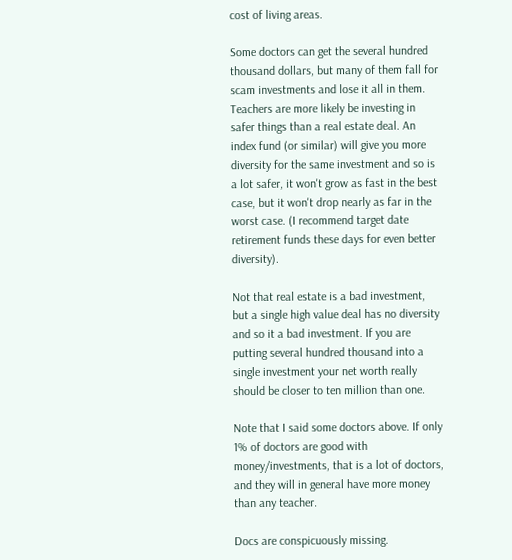cost of living areas.

Some doctors can get the several hundred thousand dollars, but many of them fall for scam investments and lose it all in them. Teachers are more likely be investing in safer things than a real estate deal. An index fund (or similar) will give you more diversity for the same investment and so is a lot safer, it won't grow as fast in the best case, but it won't drop nearly as far in the worst case. (I recommend target date retirement funds these days for even better diversity).

Not that real estate is a bad investment, but a single high value deal has no diversity and so it a bad investment. If you are putting several hundred thousand into a single investment your net worth really should be closer to ten million than one.

Note that I said some doctors above. If only 1% of doctors are good with money/investments, that is a lot of doctors, and they will in general have more money than any teacher.

Docs are conspicuously missing.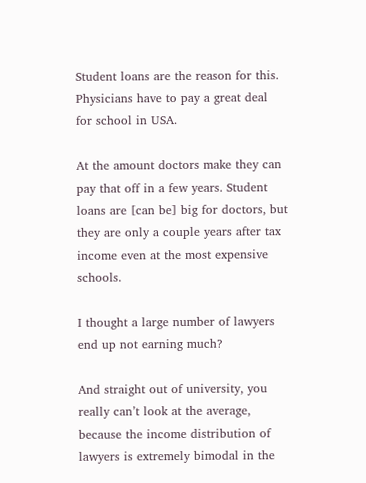Student loans are the reason for this. Physicians have to pay a great deal for school in USA.

At the amount doctors make they can pay that off in a few years. Student loans are [can be] big for doctors, but they are only a couple years after tax income even at the most expensive schools.

I thought a large number of lawyers end up not earning much?

And straight out of university, you really can’t look at the average, because the income distribution of lawyers is extremely bimodal in the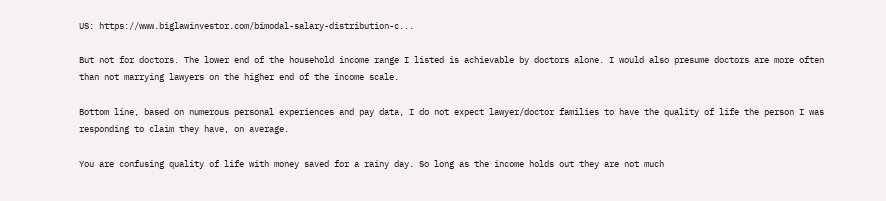US: https://www.biglawinvestor.com/bimodal-salary-distribution-c...

But not for doctors. The lower end of the household income range I listed is achievable by doctors alone. I would also presume doctors are more often than not marrying lawyers on the higher end of the income scale.

Bottom line, based on numerous personal experiences and pay data, I do not expect lawyer/doctor families to have the quality of life the person I was responding to claim they have, on average.

You are confusing quality of life with money saved for a rainy day. So long as the income holds out they are not much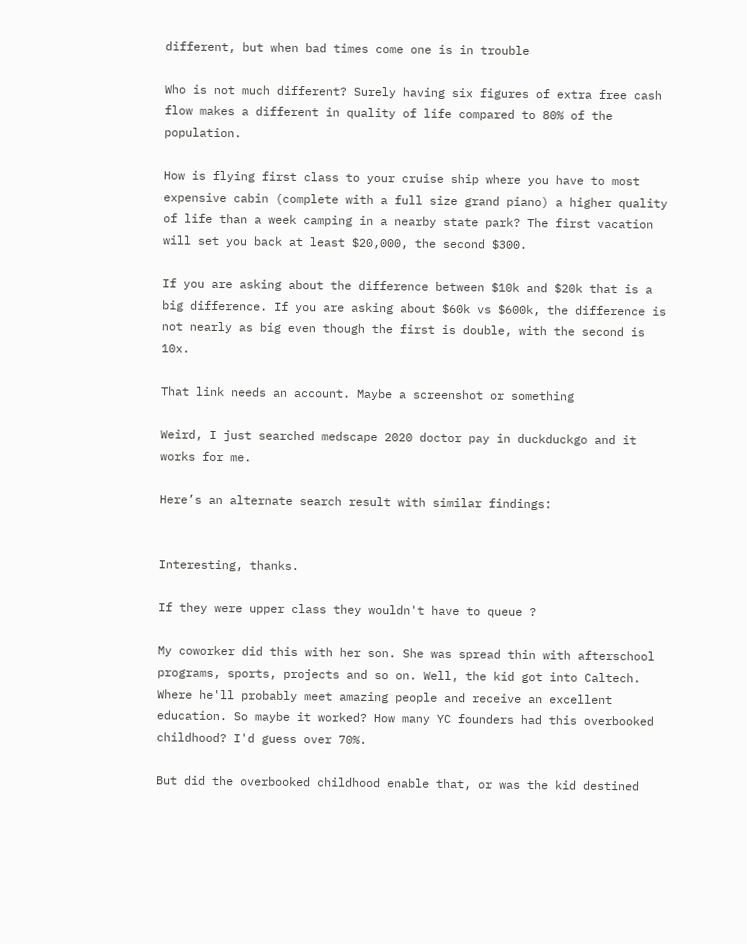different, but when bad times come one is in trouble

Who is not much different? Surely having six figures of extra free cash flow makes a different in quality of life compared to 80% of the population.

How is flying first class to your cruise ship where you have to most expensive cabin (complete with a full size grand piano) a higher quality of life than a week camping in a nearby state park? The first vacation will set you back at least $20,000, the second $300.

If you are asking about the difference between $10k and $20k that is a big difference. If you are asking about $60k vs $600k, the difference is not nearly as big even though the first is double, with the second is 10x.

That link needs an account. Maybe a screenshot or something

Weird, I just searched medscape 2020 doctor pay in duckduckgo and it works for me.

Here’s an alternate search result with similar findings:


Interesting, thanks.

If they were upper class they wouldn't have to queue ?

My coworker did this with her son. She was spread thin with afterschool programs, sports, projects and so on. Well, the kid got into Caltech. Where he'll probably meet amazing people and receive an excellent education. So maybe it worked? How many YC founders had this overbooked childhood? I'd guess over 70%.

But did the overbooked childhood enable that, or was the kid destined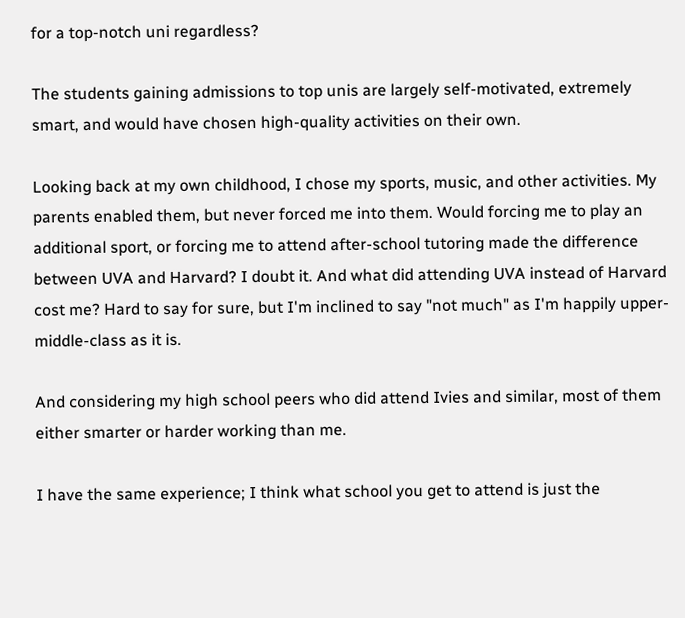for a top-notch uni regardless?

The students gaining admissions to top unis are largely self-motivated, extremely smart, and would have chosen high-quality activities on their own.

Looking back at my own childhood, I chose my sports, music, and other activities. My parents enabled them, but never forced me into them. Would forcing me to play an additional sport, or forcing me to attend after-school tutoring made the difference between UVA and Harvard? I doubt it. And what did attending UVA instead of Harvard cost me? Hard to say for sure, but I'm inclined to say "not much" as I'm happily upper-middle-class as it is.

And considering my high school peers who did attend Ivies and similar, most of them either smarter or harder working than me.

I have the same experience; I think what school you get to attend is just the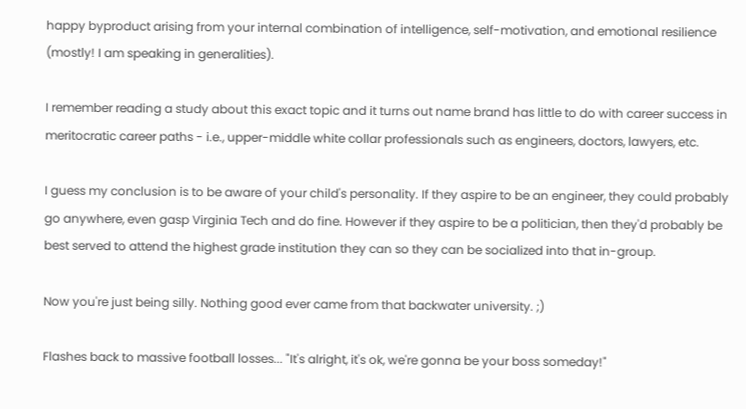happy byproduct arising from your internal combination of intelligence, self-motivation, and emotional resilience (mostly! I am speaking in generalities).

I remember reading a study about this exact topic and it turns out name brand has little to do with career success in meritocratic career paths - i.e., upper-middle white collar professionals such as engineers, doctors, lawyers, etc.

I guess my conclusion is to be aware of your child's personality. If they aspire to be an engineer, they could probably go anywhere, even gasp Virginia Tech and do fine. However if they aspire to be a politician, then they'd probably be best served to attend the highest grade institution they can so they can be socialized into that in-group.

Now you're just being silly. Nothing good ever came from that backwater university. ;)

Flashes back to massive football losses... "It's alright, it's ok, we're gonna be your boss someday!"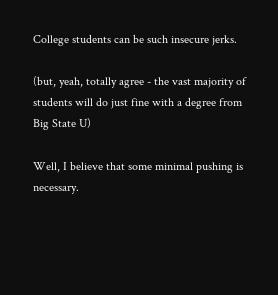College students can be such insecure jerks.

(but, yeah, totally agree - the vast majority of students will do just fine with a degree from Big State U)

Well, I believe that some minimal pushing is necessary.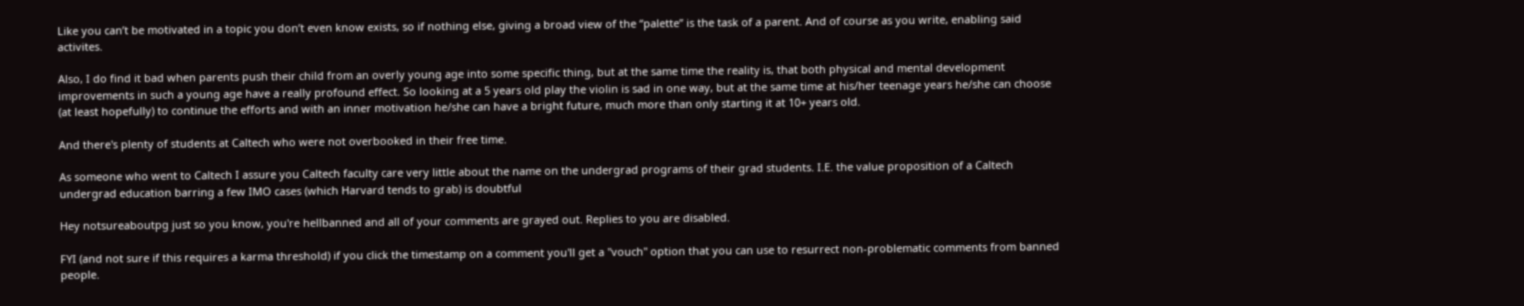Like you can’t be motivated in a topic you don’t even know exists, so if nothing else, giving a broad view of the “palette” is the task of a parent. And of course as you write, enabling said activites.

Also, I do find it bad when parents push their child from an overly young age into some specific thing, but at the same time the reality is, that both physical and mental development improvements in such a young age have a really profound effect. So looking at a 5 years old play the violin is sad in one way, but at the same time at his/her teenage years he/she can choose (at least hopefully) to continue the efforts and with an inner motivation he/she can have a bright future, much more than only starting it at 10+ years old.

And there's plenty of students at Caltech who were not overbooked in their free time.

As someone who went to Caltech I assure you Caltech faculty care very little about the name on the undergrad programs of their grad students. I.E. the value proposition of a Caltech undergrad education barring a few IMO cases (which Harvard tends to grab) is doubtful

Hey notsureaboutpg just so you know, you're hellbanned and all of your comments are grayed out. Replies to you are disabled.

FYI (and not sure if this requires a karma threshold) if you click the timestamp on a comment you'll get a "vouch" option that you can use to resurrect non-problematic comments from banned people.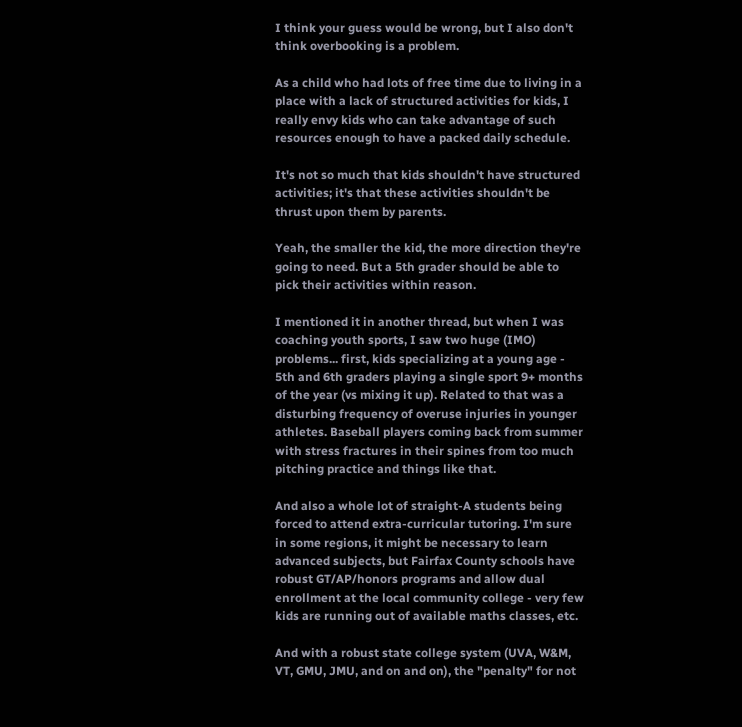I think your guess would be wrong, but I also don't think overbooking is a problem.

As a child who had lots of free time due to living in a place with a lack of structured activities for kids, I really envy kids who can take advantage of such resources enough to have a packed daily schedule.

It's not so much that kids shouldn't have structured activities; it's that these activities shouldn't be thrust upon them by parents.

Yeah, the smaller the kid, the more direction they're going to need. But a 5th grader should be able to pick their activities within reason.

I mentioned it in another thread, but when I was coaching youth sports, I saw two huge (IMO) problems... first, kids specializing at a young age - 5th and 6th graders playing a single sport 9+ months of the year (vs mixing it up). Related to that was a disturbing frequency of overuse injuries in younger athletes. Baseball players coming back from summer with stress fractures in their spines from too much pitching practice and things like that.

And also a whole lot of straight-A students being forced to attend extra-curricular tutoring. I'm sure in some regions, it might be necessary to learn advanced subjects, but Fairfax County schools have robust GT/AP/honors programs and allow dual enrollment at the local community college - very few kids are running out of available maths classes, etc.

And with a robust state college system (UVA, W&M, VT, GMU, JMU, and on and on), the "penalty" for not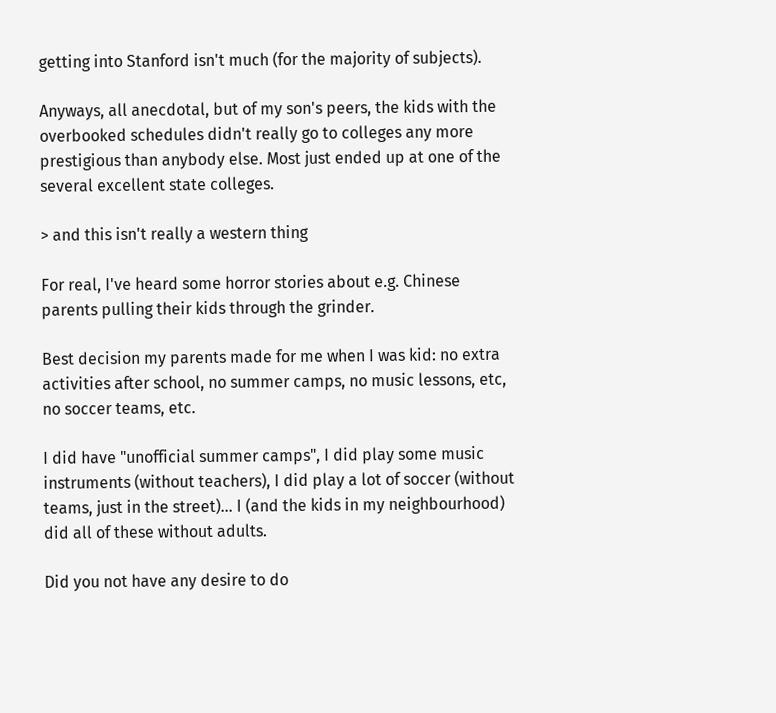getting into Stanford isn't much (for the majority of subjects).

Anyways, all anecdotal, but of my son's peers, the kids with the overbooked schedules didn't really go to colleges any more prestigious than anybody else. Most just ended up at one of the several excellent state colleges.

> and this isn't really a western thing

For real, I've heard some horror stories about e.g. Chinese parents pulling their kids through the grinder.

Best decision my parents made for me when I was kid: no extra activities after school, no summer camps, no music lessons, etc, no soccer teams, etc.

I did have "unofficial summer camps", I did play some music instruments (without teachers), I did play a lot of soccer (without teams, just in the street)... I (and the kids in my neighbourhood) did all of these without adults.

Did you not have any desire to do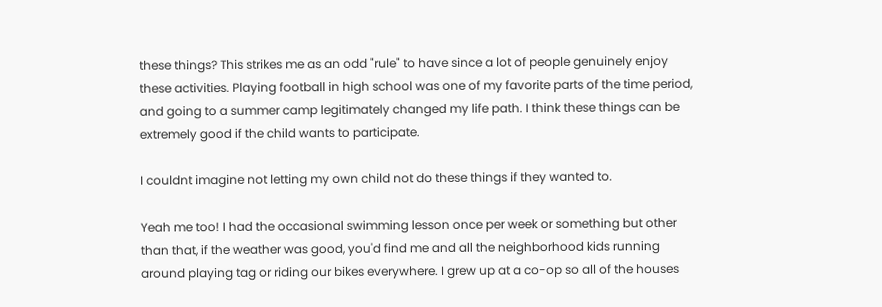these things? This strikes me as an odd "rule" to have since a lot of people genuinely enjoy these activities. Playing football in high school was one of my favorite parts of the time period, and going to a summer camp legitimately changed my life path. I think these things can be extremely good if the child wants to participate.

I couldnt imagine not letting my own child not do these things if they wanted to.

Yeah me too! I had the occasional swimming lesson once per week or something but other than that, if the weather was good, you'd find me and all the neighborhood kids running around playing tag or riding our bikes everywhere. I grew up at a co-op so all of the houses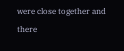were close together and there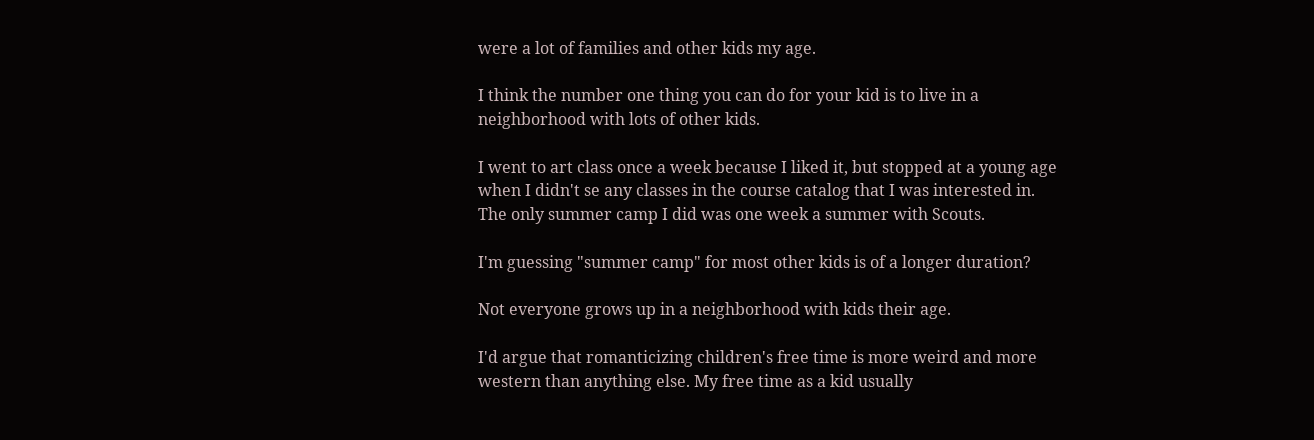were a lot of families and other kids my age.

I think the number one thing you can do for your kid is to live in a neighborhood with lots of other kids.

I went to art class once a week because I liked it, but stopped at a young age when I didn't se any classes in the course catalog that I was interested in. The only summer camp I did was one week a summer with Scouts.

I'm guessing "summer camp" for most other kids is of a longer duration?

Not everyone grows up in a neighborhood with kids their age.

I'd argue that romanticizing children's free time is more weird and more western than anything else. My free time as a kid usually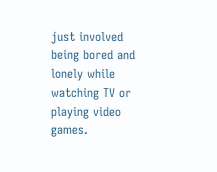just involved being bored and lonely while watching TV or playing video games.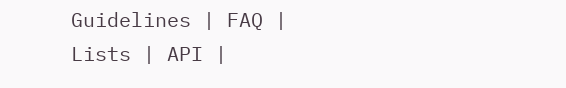Guidelines | FAQ | Lists | API |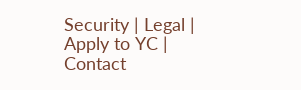Security | Legal | Apply to YC | Contact